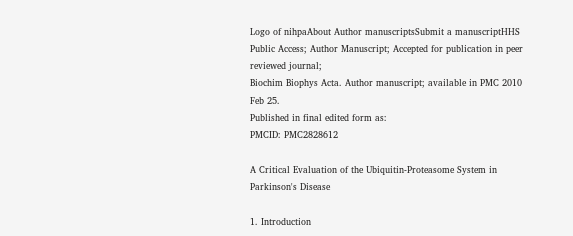Logo of nihpaAbout Author manuscriptsSubmit a manuscriptHHS Public Access; Author Manuscript; Accepted for publication in peer reviewed journal;
Biochim Biophys Acta. Author manuscript; available in PMC 2010 Feb 25.
Published in final edited form as:
PMCID: PMC2828612

A Critical Evaluation of the Ubiquitin-Proteasome System in Parkinson's Disease

1. Introduction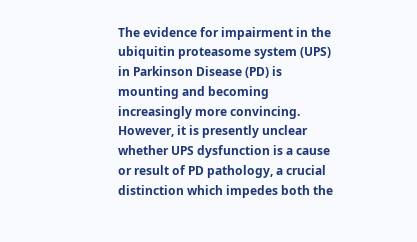The evidence for impairment in the ubiquitin proteasome system (UPS) in Parkinson Disease (PD) is mounting and becoming increasingly more convincing. However, it is presently unclear whether UPS dysfunction is a cause or result of PD pathology, a crucial distinction which impedes both the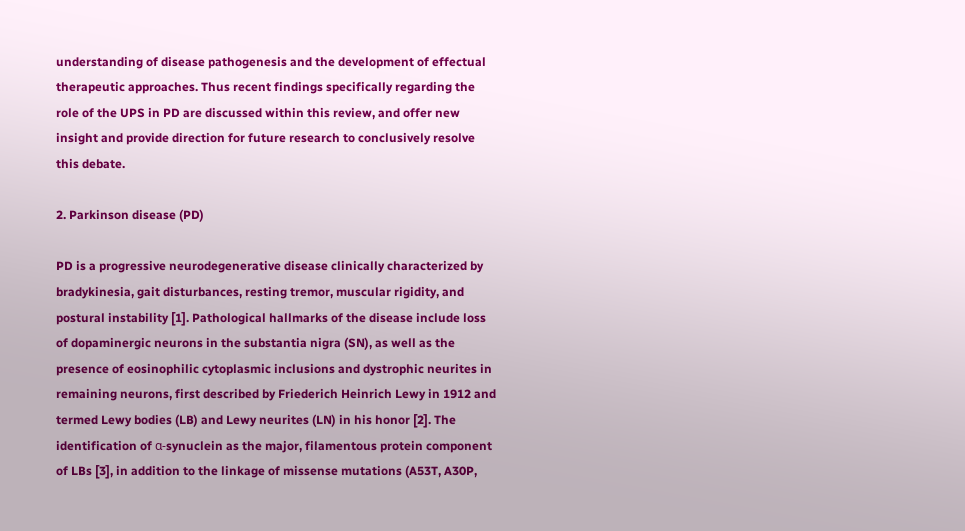understanding of disease pathogenesis and the development of effectual therapeutic approaches. Thus recent findings specifically regarding the role of the UPS in PD are discussed within this review, and offer new insight and provide direction for future research to conclusively resolve this debate.

2. Parkinson disease (PD)

PD is a progressive neurodegenerative disease clinically characterized by bradykinesia, gait disturbances, resting tremor, muscular rigidity, and postural instability [1]. Pathological hallmarks of the disease include loss of dopaminergic neurons in the substantia nigra (SN), as well as the presence of eosinophilic cytoplasmic inclusions and dystrophic neurites in remaining neurons, first described by Friederich Heinrich Lewy in 1912 and termed Lewy bodies (LB) and Lewy neurites (LN) in his honor [2]. The identification of α-synuclein as the major, filamentous protein component of LBs [3], in addition to the linkage of missense mutations (A53T, A30P,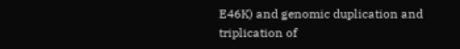E46K) and genomic duplication and triplication of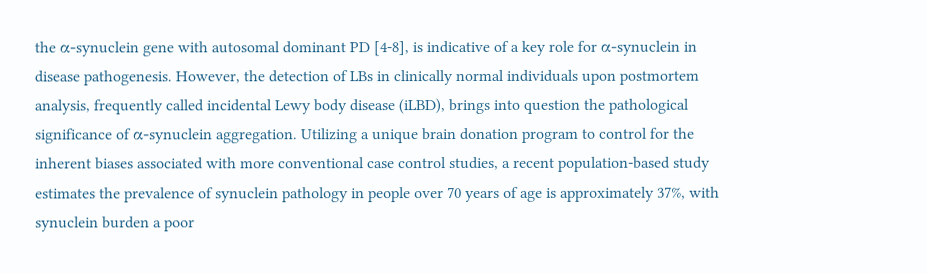the α-synuclein gene with autosomal dominant PD [4-8], is indicative of a key role for α-synuclein in disease pathogenesis. However, the detection of LBs in clinically normal individuals upon postmortem analysis, frequently called incidental Lewy body disease (iLBD), brings into question the pathological significance of α-synuclein aggregation. Utilizing a unique brain donation program to control for the inherent biases associated with more conventional case control studies, a recent population-based study estimates the prevalence of synuclein pathology in people over 70 years of age is approximately 37%, with synuclein burden a poor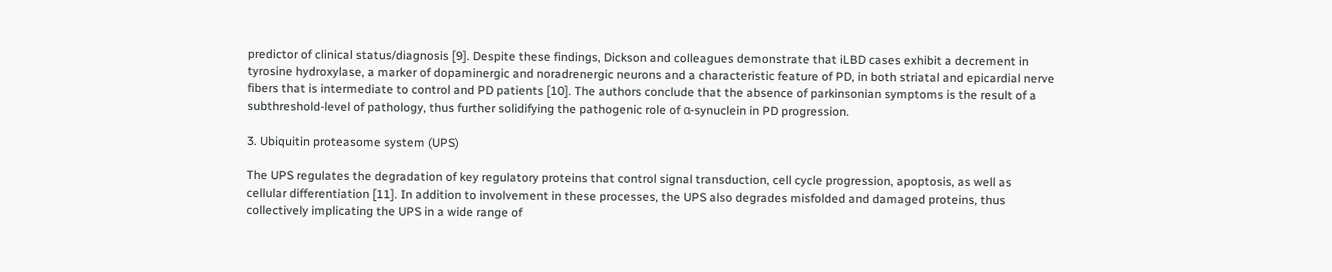predictor of clinical status/diagnosis [9]. Despite these findings, Dickson and colleagues demonstrate that iLBD cases exhibit a decrement in tyrosine hydroxylase, a marker of dopaminergic and noradrenergic neurons and a characteristic feature of PD, in both striatal and epicardial nerve fibers that is intermediate to control and PD patients [10]. The authors conclude that the absence of parkinsonian symptoms is the result of a subthreshold-level of pathology, thus further solidifying the pathogenic role of α-synuclein in PD progression.

3. Ubiquitin proteasome system (UPS)

The UPS regulates the degradation of key regulatory proteins that control signal transduction, cell cycle progression, apoptosis, as well as cellular differentiation [11]. In addition to involvement in these processes, the UPS also degrades misfolded and damaged proteins, thus collectively implicating the UPS in a wide range of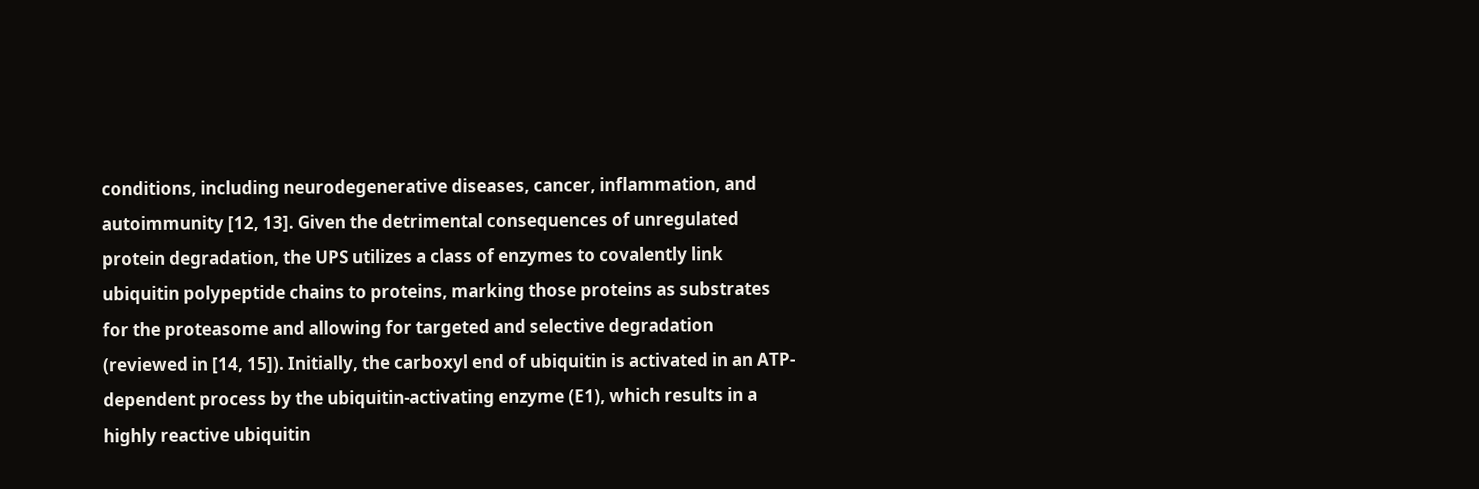conditions, including neurodegenerative diseases, cancer, inflammation, and autoimmunity [12, 13]. Given the detrimental consequences of unregulated protein degradation, the UPS utilizes a class of enzymes to covalently link ubiquitin polypeptide chains to proteins, marking those proteins as substrates for the proteasome and allowing for targeted and selective degradation (reviewed in [14, 15]). Initially, the carboxyl end of ubiquitin is activated in an ATP-dependent process by the ubiquitin-activating enzyme (E1), which results in a highly reactive ubiquitin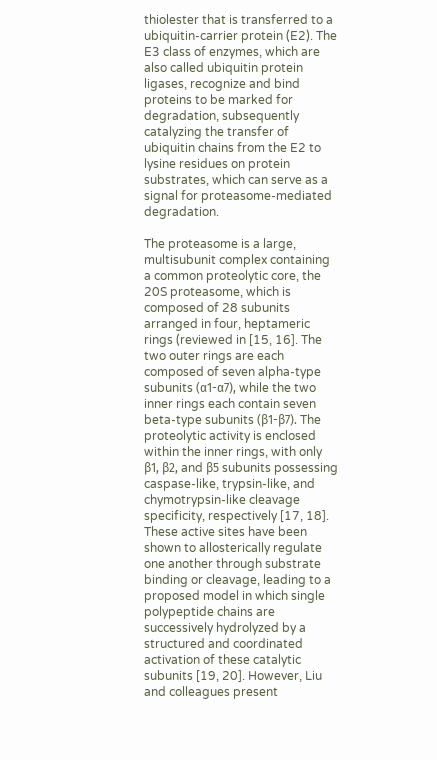thiolester that is transferred to a ubiquitin-carrier protein (E2). The E3 class of enzymes, which are also called ubiquitin protein ligases, recognize and bind proteins to be marked for degradation, subsequently catalyzing the transfer of ubiquitin chains from the E2 to lysine residues on protein substrates, which can serve as a signal for proteasome-mediated degradation.

The proteasome is a large, multisubunit complex containing a common proteolytic core, the 20S proteasome, which is composed of 28 subunits arranged in four, heptameric rings (reviewed in [15, 16]. The two outer rings are each composed of seven alpha-type subunits (α1-α7), while the two inner rings each contain seven beta-type subunits (β1-β7). The proteolytic activity is enclosed within the inner rings, with only β1, β2, and β5 subunits possessing caspase-like, trypsin-like, and chymotrypsin-like cleavage specificity, respectively [17, 18]. These active sites have been shown to allosterically regulate one another through substrate binding or cleavage, leading to a proposed model in which single polypeptide chains are successively hydrolyzed by a structured and coordinated activation of these catalytic subunits [19, 20]. However, Liu and colleagues present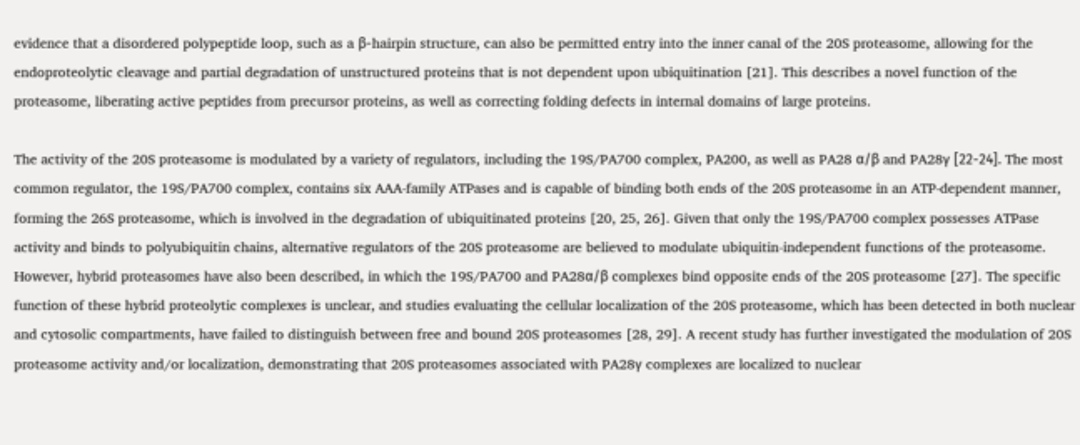evidence that a disordered polypeptide loop, such as a β-hairpin structure, can also be permitted entry into the inner canal of the 20S proteasome, allowing for the endoproteolytic cleavage and partial degradation of unstructured proteins that is not dependent upon ubiquitination [21]. This describes a novel function of the proteasome, liberating active peptides from precursor proteins, as well as correcting folding defects in internal domains of large proteins.

The activity of the 20S proteasome is modulated by a variety of regulators, including the 19S/PA700 complex, PA200, as well as PA28 α/β and PA28γ [22-24]. The most common regulator, the 19S/PA700 complex, contains six AAA-family ATPases and is capable of binding both ends of the 20S proteasome in an ATP-dependent manner, forming the 26S proteasome, which is involved in the degradation of ubiquitinated proteins [20, 25, 26]. Given that only the 19S/PA700 complex possesses ATPase activity and binds to polyubiquitin chains, alternative regulators of the 20S proteasome are believed to modulate ubiquitin-independent functions of the proteasome. However, hybrid proteasomes have also been described, in which the 19S/PA700 and PA28α/β complexes bind opposite ends of the 20S proteasome [27]. The specific function of these hybrid proteolytic complexes is unclear, and studies evaluating the cellular localization of the 20S proteasome, which has been detected in both nuclear and cytosolic compartments, have failed to distinguish between free and bound 20S proteasomes [28, 29]. A recent study has further investigated the modulation of 20S proteasome activity and/or localization, demonstrating that 20S proteasomes associated with PA28γ complexes are localized to nuclear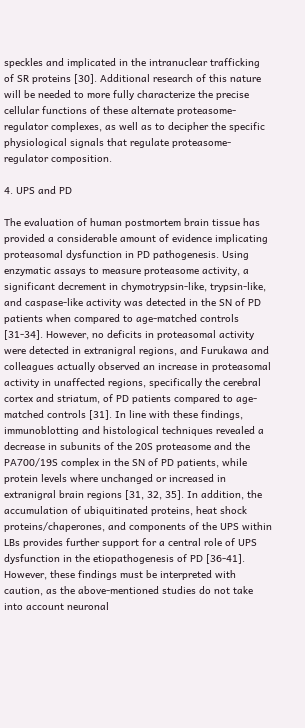speckles and implicated in the intranuclear trafficking of SR proteins [30]. Additional research of this nature will be needed to more fully characterize the precise cellular functions of these alternate proteasome-regulator complexes, as well as to decipher the specific physiological signals that regulate proteasome-regulator composition.

4. UPS and PD

The evaluation of human postmortem brain tissue has provided a considerable amount of evidence implicating proteasomal dysfunction in PD pathogenesis. Using enzymatic assays to measure proteasome activity, a significant decrement in chymotrypsin-like, trypsin-like, and caspase-like activity was detected in the SN of PD patients when compared to age-matched controls [31-34]. However, no deficits in proteasomal activity were detected in extranigral regions, and Furukawa and colleagues actually observed an increase in proteasomal activity in unaffected regions, specifically the cerebral cortex and striatum, of PD patients compared to age-matched controls [31]. In line with these findings, immunoblotting and histological techniques revealed a decrease in subunits of the 20S proteasome and the PA700/19S complex in the SN of PD patients, while protein levels where unchanged or increased in extranigral brain regions [31, 32, 35]. In addition, the accumulation of ubiquitinated proteins, heat shock proteins/chaperones, and components of the UPS within LBs provides further support for a central role of UPS dysfunction in the etiopathogenesis of PD [36-41]. However, these findings must be interpreted with caution, as the above-mentioned studies do not take into account neuronal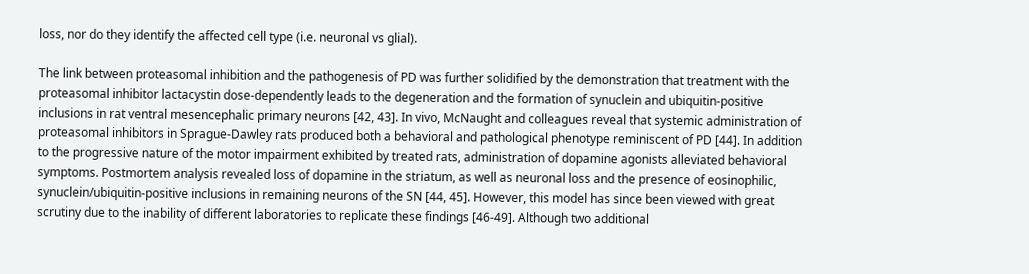loss, nor do they identify the affected cell type (i.e. neuronal vs glial).

The link between proteasomal inhibition and the pathogenesis of PD was further solidified by the demonstration that treatment with the proteasomal inhibitor lactacystin dose-dependently leads to the degeneration and the formation of synuclein and ubiquitin-positive inclusions in rat ventral mesencephalic primary neurons [42, 43]. In vivo, McNaught and colleagues reveal that systemic administration of proteasomal inhibitors in Sprague-Dawley rats produced both a behavioral and pathological phenotype reminiscent of PD [44]. In addition to the progressive nature of the motor impairment exhibited by treated rats, administration of dopamine agonists alleviated behavioral symptoms. Postmortem analysis revealed loss of dopamine in the striatum, as well as neuronal loss and the presence of eosinophilic, synuclein/ubiquitin-positive inclusions in remaining neurons of the SN [44, 45]. However, this model has since been viewed with great scrutiny due to the inability of different laboratories to replicate these findings [46-49]. Although two additional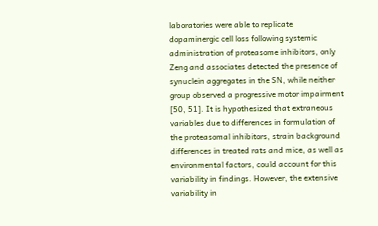laboratories were able to replicate dopaminergic cell loss following systemic administration of proteasome inhibitors, only Zeng and associates detected the presence of synuclein aggregates in the SN, while neither group observed a progressive motor impairment [50, 51]. It is hypothesized that extraneous variables due to differences in formulation of the proteasomal inhibitors, strain background differences in treated rats and mice, as well as environmental factors, could account for this variability in findings. However, the extensive variability in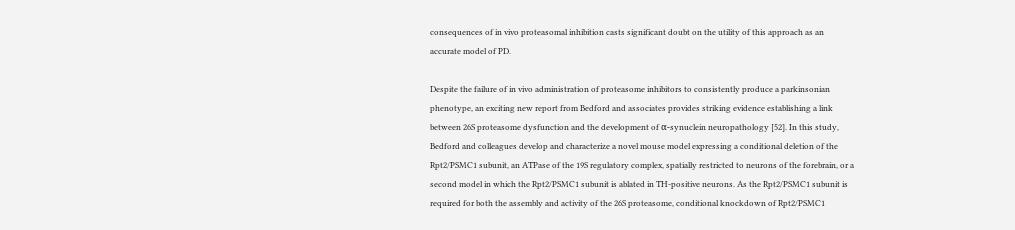consequences of in vivo proteasomal inhibition casts significant doubt on the utility of this approach as an accurate model of PD.

Despite the failure of in vivo administration of proteasome inhibitors to consistently produce a parkinsonian phenotype, an exciting new report from Bedford and associates provides striking evidence establishing a link between 26S proteasome dysfunction and the development of α-synuclein neuropathology [52]. In this study, Bedford and colleagues develop and characterize a novel mouse model expressing a conditional deletion of the Rpt2/PSMC1 subunit, an ATPase of the 19S regulatory complex, spatially restricted to neurons of the forebrain, or a second model in which the Rpt2/PSMC1 subunit is ablated in TH-positive neurons. As the Rpt2/PSMC1 subunit is required for both the assembly and activity of the 26S proteasome, conditional knockdown of Rpt2/PSMC1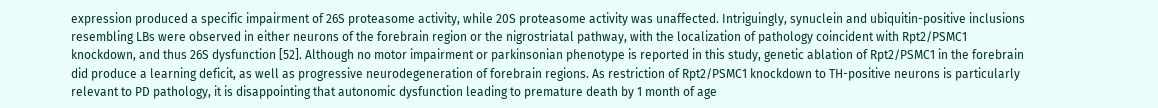expression produced a specific impairment of 26S proteasome activity, while 20S proteasome activity was unaffected. Intriguingly, synuclein and ubiquitin-positive inclusions resembling LBs were observed in either neurons of the forebrain region or the nigrostriatal pathway, with the localization of pathology coincident with Rpt2/PSMC1 knockdown, and thus 26S dysfunction [52]. Although no motor impairment or parkinsonian phenotype is reported in this study, genetic ablation of Rpt2/PSMC1 in the forebrain did produce a learning deficit, as well as progressive neurodegeneration of forebrain regions. As restriction of Rpt2/PSMC1 knockdown to TH-positive neurons is particularly relevant to PD pathology, it is disappointing that autonomic dysfunction leading to premature death by 1 month of age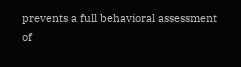prevents a full behavioral assessment of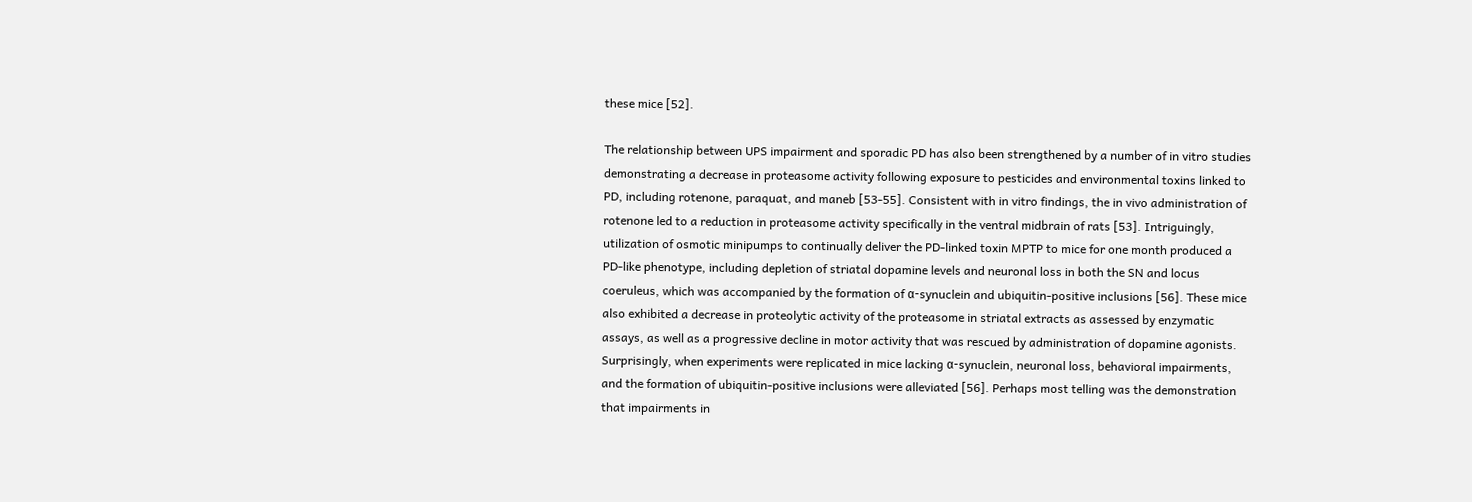these mice [52].

The relationship between UPS impairment and sporadic PD has also been strengthened by a number of in vitro studies demonstrating a decrease in proteasome activity following exposure to pesticides and environmental toxins linked to PD, including rotenone, paraquat, and maneb [53-55]. Consistent with in vitro findings, the in vivo administration of rotenone led to a reduction in proteasome activity specifically in the ventral midbrain of rats [53]. Intriguingly, utilization of osmotic minipumps to continually deliver the PD-linked toxin MPTP to mice for one month produced a PD-like phenotype, including depletion of striatal dopamine levels and neuronal loss in both the SN and locus coeruleus, which was accompanied by the formation of α-synuclein and ubiquitin-positive inclusions [56]. These mice also exhibited a decrease in proteolytic activity of the proteasome in striatal extracts as assessed by enzymatic assays, as well as a progressive decline in motor activity that was rescued by administration of dopamine agonists. Surprisingly, when experiments were replicated in mice lacking α-synuclein, neuronal loss, behavioral impairments, and the formation of ubiquitin-positive inclusions were alleviated [56]. Perhaps most telling was the demonstration that impairments in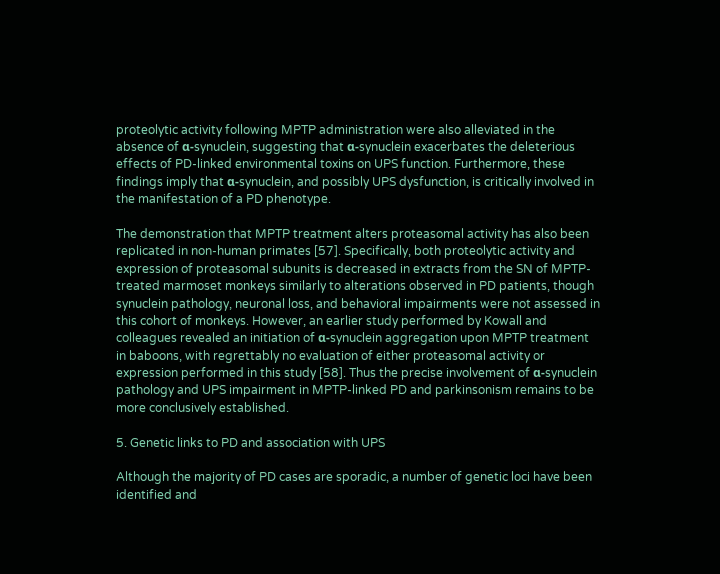proteolytic activity following MPTP administration were also alleviated in the absence of α-synuclein, suggesting that α-synuclein exacerbates the deleterious effects of PD-linked environmental toxins on UPS function. Furthermore, these findings imply that α-synuclein, and possibly UPS dysfunction, is critically involved in the manifestation of a PD phenotype.

The demonstration that MPTP treatment alters proteasomal activity has also been replicated in non-human primates [57]. Specifically, both proteolytic activity and expression of proteasomal subunits is decreased in extracts from the SN of MPTP-treated marmoset monkeys similarly to alterations observed in PD patients, though synuclein pathology, neuronal loss, and behavioral impairments were not assessed in this cohort of monkeys. However, an earlier study performed by Kowall and colleagues revealed an initiation of α-synuclein aggregation upon MPTP treatment in baboons, with regrettably no evaluation of either proteasomal activity or expression performed in this study [58]. Thus the precise involvement of α-synuclein pathology and UPS impairment in MPTP-linked PD and parkinsonism remains to be more conclusively established.

5. Genetic links to PD and association with UPS

Although the majority of PD cases are sporadic, a number of genetic loci have been identified and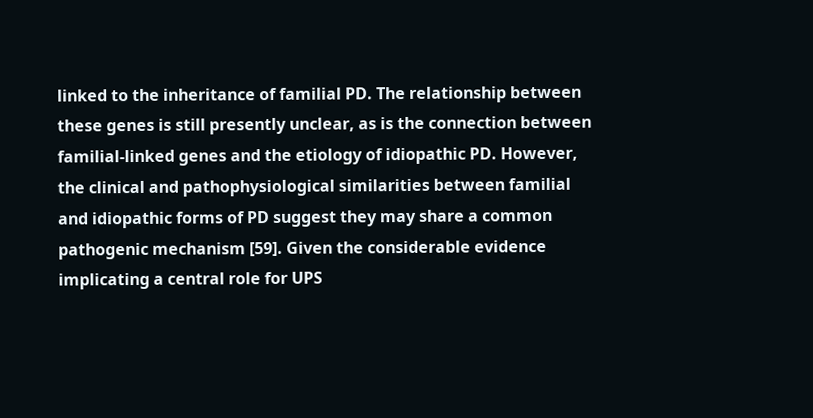linked to the inheritance of familial PD. The relationship between these genes is still presently unclear, as is the connection between familial-linked genes and the etiology of idiopathic PD. However, the clinical and pathophysiological similarities between familial and idiopathic forms of PD suggest they may share a common pathogenic mechanism [59]. Given the considerable evidence implicating a central role for UPS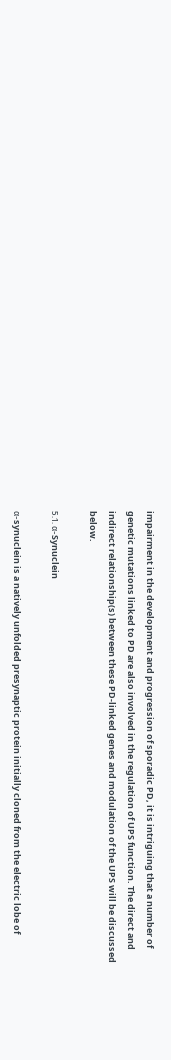impairment in the development and progression of sporadic PD, it is intriguing that a number of genetic mutations linked to PD are also involved in the regulation of UPS function. The direct and indirect relationship(s) between these PD-linked genes and modulation of the UPS will be discussed below.

5.1. α-Synuclein

α-synuclein is a natively unfolded presynaptic protein initially cloned from the electric lobe of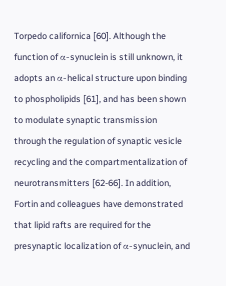Torpedo californica [60]. Although the function of α-synuclein is still unknown, it adopts an α-helical structure upon binding to phospholipids [61], and has been shown to modulate synaptic transmission through the regulation of synaptic vesicle recycling and the compartmentalization of neurotransmitters [62-66]. In addition, Fortin and colleagues have demonstrated that lipid rafts are required for the presynaptic localization of α-synuclein, and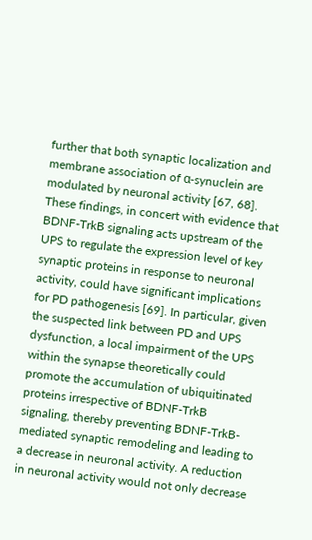further that both synaptic localization and membrane association of α-synuclein are modulated by neuronal activity [67, 68]. These findings, in concert with evidence that BDNF-TrkB signaling acts upstream of the UPS to regulate the expression level of key synaptic proteins in response to neuronal activity, could have significant implications for PD pathogenesis [69]. In particular, given the suspected link between PD and UPS dysfunction, a local impairment of the UPS within the synapse theoretically could promote the accumulation of ubiquitinated proteins irrespective of BDNF-TrkB signaling, thereby preventing BDNF-TrkB-mediated synaptic remodeling and leading to a decrease in neuronal activity. A reduction in neuronal activity would not only decrease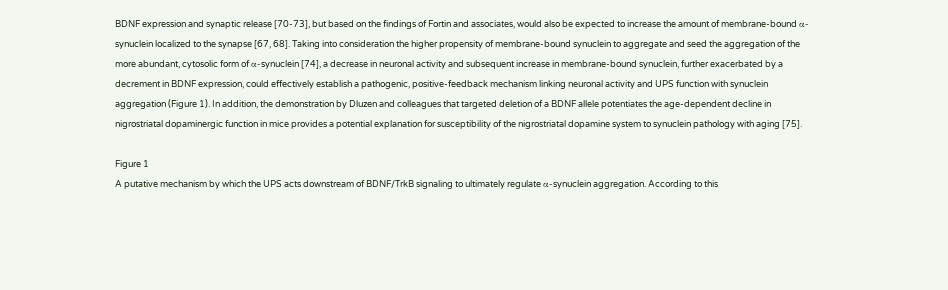BDNF expression and synaptic release [70-73], but based on the findings of Fortin and associates, would also be expected to increase the amount of membrane-bound α-synuclein localized to the synapse [67, 68]. Taking into consideration the higher propensity of membrane-bound synuclein to aggregate and seed the aggregation of the more abundant, cytosolic form of α-synuclein [74], a decrease in neuronal activity and subsequent increase in membrane-bound synuclein, further exacerbated by a decrement in BDNF expression, could effectively establish a pathogenic, positive-feedback mechanism linking neuronal activity and UPS function with synuclein aggregation (Figure 1). In addition, the demonstration by Dluzen and colleagues that targeted deletion of a BDNF allele potentiates the age-dependent decline in nigrostriatal dopaminergic function in mice provides a potential explanation for susceptibility of the nigrostriatal dopamine system to synuclein pathology with aging [75].

Figure 1
A putative mechanism by which the UPS acts downstream of BDNF/TrkB signaling to ultimately regulate α-synuclein aggregation. According to this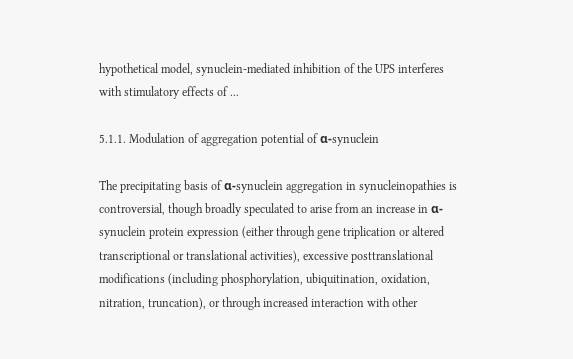hypothetical model, synuclein-mediated inhibition of the UPS interferes with stimulatory effects of ...

5.1.1. Modulation of aggregation potential of α-synuclein

The precipitating basis of α-synuclein aggregation in synucleinopathies is controversial, though broadly speculated to arise from an increase in α-synuclein protein expression (either through gene triplication or altered transcriptional or translational activities), excessive posttranslational modifications (including phosphorylation, ubiquitination, oxidation, nitration, truncation), or through increased interaction with other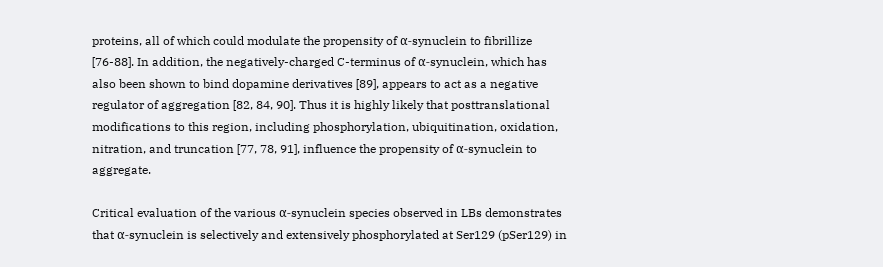proteins, all of which could modulate the propensity of α-synuclein to fibrillize [76-88]. In addition, the negatively-charged C-terminus of α-synuclein, which has also been shown to bind dopamine derivatives [89], appears to act as a negative regulator of aggregation [82, 84, 90]. Thus it is highly likely that posttranslational modifications to this region, including phosphorylation, ubiquitination, oxidation, nitration, and truncation [77, 78, 91], influence the propensity of α-synuclein to aggregate.

Critical evaluation of the various α-synuclein species observed in LBs demonstrates that α-synuclein is selectively and extensively phosphorylated at Ser129 (pSer129) in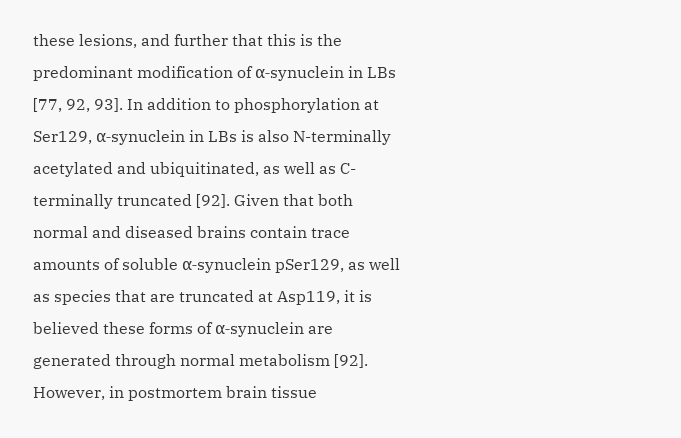these lesions, and further that this is the predominant modification of α-synuclein in LBs [77, 92, 93]. In addition to phosphorylation at Ser129, α-synuclein in LBs is also N-terminally acetylated and ubiquitinated, as well as C-terminally truncated [92]. Given that both normal and diseased brains contain trace amounts of soluble α-synuclein pSer129, as well as species that are truncated at Asp119, it is believed these forms of α-synuclein are generated through normal metabolism [92]. However, in postmortem brain tissue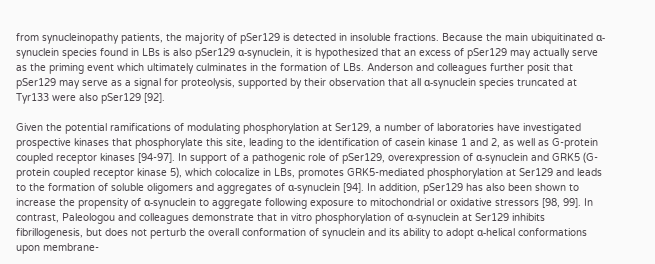from synucleinopathy patients, the majority of pSer129 is detected in insoluble fractions. Because the main ubiquitinated α-synuclein species found in LBs is also pSer129 α-synuclein, it is hypothesized that an excess of pSer129 may actually serve as the priming event which ultimately culminates in the formation of LBs. Anderson and colleagues further posit that pSer129 may serve as a signal for proteolysis, supported by their observation that all α-synuclein species truncated at Tyr133 were also pSer129 [92].

Given the potential ramifications of modulating phosphorylation at Ser129, a number of laboratories have investigated prospective kinases that phosphorylate this site, leading to the identification of casein kinase 1 and 2, as well as G-protein coupled receptor kinases [94-97]. In support of a pathogenic role of pSer129, overexpression of α-synuclein and GRK5 (G-protein coupled receptor kinase 5), which colocalize in LBs, promotes GRK5-mediated phosphorylation at Ser129 and leads to the formation of soluble oligomers and aggregates of α-synuclein [94]. In addition, pSer129 has also been shown to increase the propensity of α-synuclein to aggregate following exposure to mitochondrial or oxidative stressors [98, 99]. In contrast, Paleologou and colleagues demonstrate that in vitro phosphorylation of α-synuclein at Ser129 inhibits fibrillogenesis, but does not perturb the overall conformation of synuclein and its ability to adopt α-helical conformations upon membrane-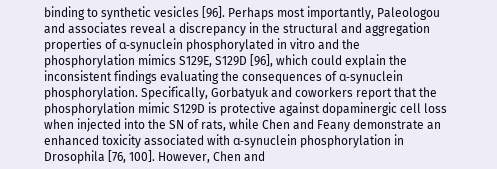binding to synthetic vesicles [96]. Perhaps most importantly, Paleologou and associates reveal a discrepancy in the structural and aggregation properties of α-synuclein phosphorylated in vitro and the phosphorylation mimics S129E, S129D [96], which could explain the inconsistent findings evaluating the consequences of α-synuclein phosphorylation. Specifically, Gorbatyuk and coworkers report that the phosphorylation mimic S129D is protective against dopaminergic cell loss when injected into the SN of rats, while Chen and Feany demonstrate an enhanced toxicity associated with α-synuclein phosphorylation in Drosophila [76, 100]. However, Chen and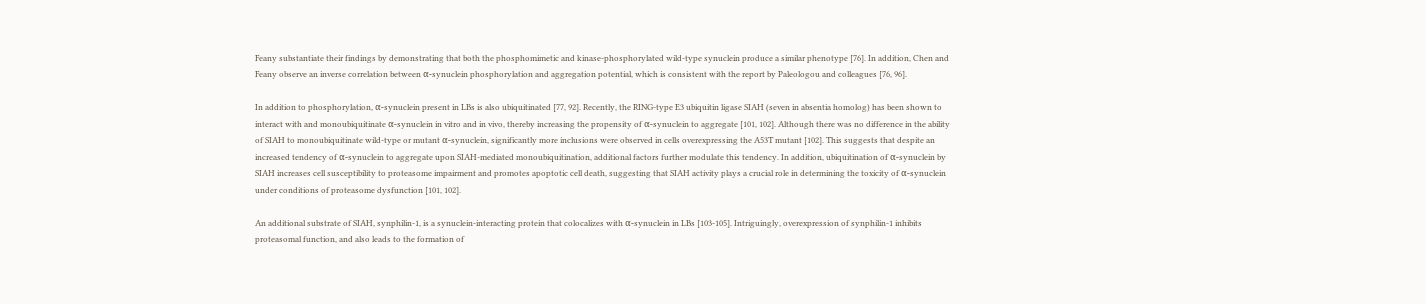Feany substantiate their findings by demonstrating that both the phosphomimetic and kinase-phosphorylated wild-type synuclein produce a similar phenotype [76]. In addition, Chen and Feany observe an inverse correlation between α-synuclein phosphorylation and aggregation potential, which is consistent with the report by Paleologou and colleagues [76, 96].

In addition to phosphorylation, α-synuclein present in LBs is also ubiquitinated [77, 92]. Recently, the RING-type E3 ubiquitin ligase SIAH (seven in absentia homolog) has been shown to interact with and monoubiquitinate α-synuclein in vitro and in vivo, thereby increasing the propensity of α-synuclein to aggregate [101, 102]. Although there was no difference in the ability of SIAH to monoubiquitinate wild-type or mutant α-synuclein, significantly more inclusions were observed in cells overexpressing the A53T mutant [102]. This suggests that despite an increased tendency of α-synuclein to aggregate upon SIAH-mediated monoubiquitination, additional factors further modulate this tendency. In addition, ubiquitination of α-synuclein by SIAH increases cell susceptibility to proteasome impairment and promotes apoptotic cell death, suggesting that SIAH activity plays a crucial role in determining the toxicity of α-synuclein under conditions of proteasome dysfunction [101, 102].

An additional substrate of SIAH, synphilin-1, is a synuclein-interacting protein that colocalizes with α-synuclein in LBs [103-105]. Intriguingly, overexpression of synphilin-1 inhibits proteasomal function, and also leads to the formation of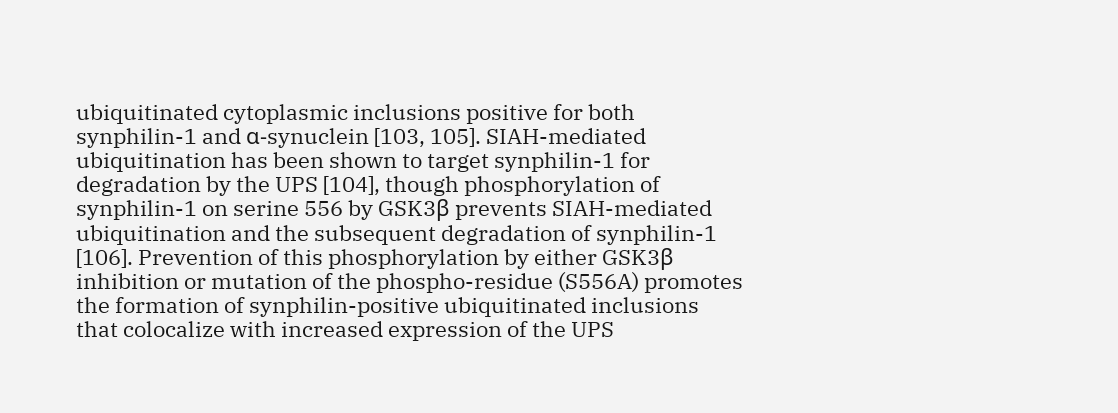ubiquitinated cytoplasmic inclusions positive for both synphilin-1 and α-synuclein [103, 105]. SIAH-mediated ubiquitination has been shown to target synphilin-1 for degradation by the UPS [104], though phosphorylation of synphilin-1 on serine 556 by GSK3β prevents SIAH-mediated ubiquitination and the subsequent degradation of synphilin-1 [106]. Prevention of this phosphorylation by either GSK3β inhibition or mutation of the phospho-residue (S556A) promotes the formation of synphilin-positive ubiquitinated inclusions that colocalize with increased expression of the UPS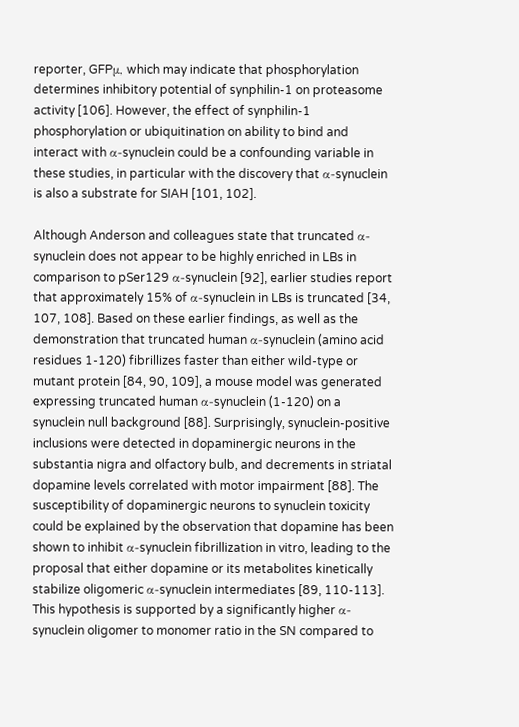reporter, GFPμ, which may indicate that phosphorylation determines inhibitory potential of synphilin-1 on proteasome activity [106]. However, the effect of synphilin-1 phosphorylation or ubiquitination on ability to bind and interact with α-synuclein could be a confounding variable in these studies, in particular with the discovery that α-synuclein is also a substrate for SIAH [101, 102].

Although Anderson and colleagues state that truncated α-synuclein does not appear to be highly enriched in LBs in comparison to pSer129 α-synuclein [92], earlier studies report that approximately 15% of α-synuclein in LBs is truncated [34, 107, 108]. Based on these earlier findings, as well as the demonstration that truncated human α-synuclein (amino acid residues 1-120) fibrillizes faster than either wild-type or mutant protein [84, 90, 109], a mouse model was generated expressing truncated human α-synuclein (1-120) on a synuclein null background [88]. Surprisingly, synuclein-positive inclusions were detected in dopaminergic neurons in the substantia nigra and olfactory bulb, and decrements in striatal dopamine levels correlated with motor impairment [88]. The susceptibility of dopaminergic neurons to synuclein toxicity could be explained by the observation that dopamine has been shown to inhibit α-synuclein fibrillization in vitro, leading to the proposal that either dopamine or its metabolites kinetically stabilize oligomeric α-synuclein intermediates [89, 110-113]. This hypothesis is supported by a significantly higher α-synuclein oligomer to monomer ratio in the SN compared to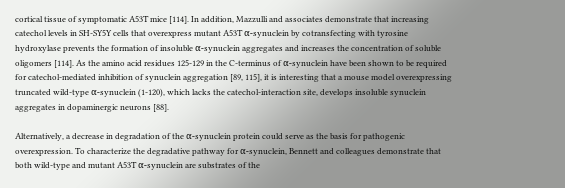cortical tissue of symptomatic A53T mice [114]. In addition, Mazzulli and associates demonstrate that increasing catechol levels in SH-SY5Y cells that overexpress mutant A53T α-synuclein by cotransfecting with tyrosine hydroxylase prevents the formation of insoluble α-synuclein aggregates and increases the concentration of soluble oligomers [114]. As the amino acid residues 125-129 in the C-terminus of α-synuclein have been shown to be required for catechol-mediated inhibition of synuclein aggregation [89, 115], it is interesting that a mouse model overexpressing truncated wild-type α-synuclein (1-120), which lacks the catechol-interaction site, develops insoluble synuclein aggregates in dopaminergic neurons [88].

Alternatively, a decrease in degradation of the α-synuclein protein could serve as the basis for pathogenic overexpression. To characterize the degradative pathway for α-synuclein, Bennett and colleagues demonstrate that both wild-type and mutant A53T α-synuclein are substrates of the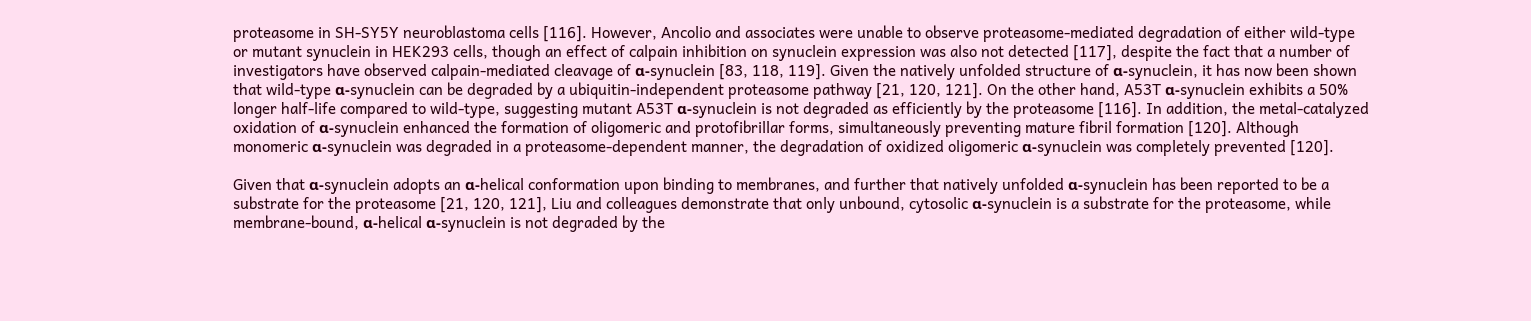proteasome in SH-SY5Y neuroblastoma cells [116]. However, Ancolio and associates were unable to observe proteasome-mediated degradation of either wild-type or mutant synuclein in HEK293 cells, though an effect of calpain inhibition on synuclein expression was also not detected [117], despite the fact that a number of investigators have observed calpain-mediated cleavage of α-synuclein [83, 118, 119]. Given the natively unfolded structure of α-synuclein, it has now been shown that wild-type α-synuclein can be degraded by a ubiquitin-independent proteasome pathway [21, 120, 121]. On the other hand, A53T α-synuclein exhibits a 50% longer half-life compared to wild-type, suggesting mutant A53T α-synuclein is not degraded as efficiently by the proteasome [116]. In addition, the metal-catalyzed oxidation of α-synuclein enhanced the formation of oligomeric and protofibrillar forms, simultaneously preventing mature fibril formation [120]. Although monomeric α-synuclein was degraded in a proteasome-dependent manner, the degradation of oxidized oligomeric α-synuclein was completely prevented [120].

Given that α-synuclein adopts an α-helical conformation upon binding to membranes, and further that natively unfolded α-synuclein has been reported to be a substrate for the proteasome [21, 120, 121], Liu and colleagues demonstrate that only unbound, cytosolic α-synuclein is a substrate for the proteasome, while membrane-bound, α-helical α-synuclein is not degraded by the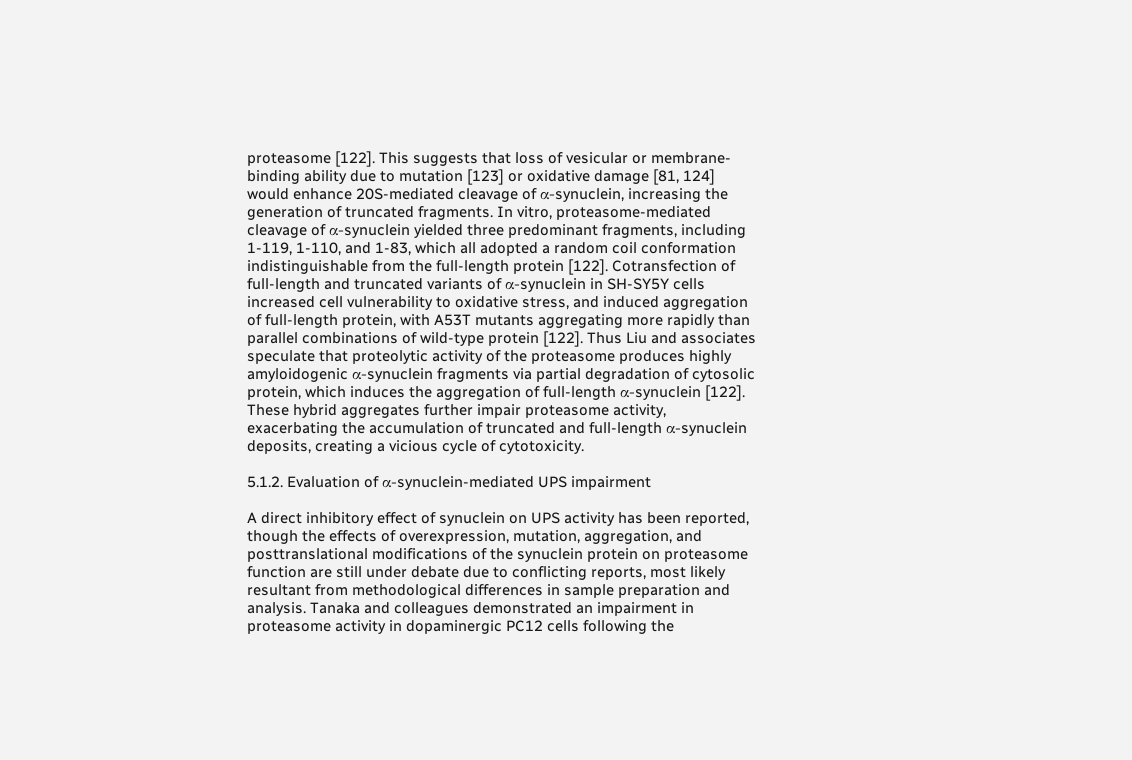proteasome [122]. This suggests that loss of vesicular or membrane-binding ability due to mutation [123] or oxidative damage [81, 124] would enhance 20S-mediated cleavage of α-synuclein, increasing the generation of truncated fragments. In vitro, proteasome-mediated cleavage of α-synuclein yielded three predominant fragments, including 1-119, 1-110, and 1-83, which all adopted a random coil conformation indistinguishable from the full-length protein [122]. Cotransfection of full-length and truncated variants of α-synuclein in SH-SY5Y cells increased cell vulnerability to oxidative stress, and induced aggregation of full-length protein, with A53T mutants aggregating more rapidly than parallel combinations of wild-type protein [122]. Thus Liu and associates speculate that proteolytic activity of the proteasome produces highly amyloidogenic α-synuclein fragments via partial degradation of cytosolic protein, which induces the aggregation of full-length α-synuclein [122]. These hybrid aggregates further impair proteasome activity, exacerbating the accumulation of truncated and full-length α-synuclein deposits, creating a vicious cycle of cytotoxicity.

5.1.2. Evaluation of α-synuclein-mediated UPS impairment

A direct inhibitory effect of synuclein on UPS activity has been reported, though the effects of overexpression, mutation, aggregation, and posttranslational modifications of the synuclein protein on proteasome function are still under debate due to conflicting reports, most likely resultant from methodological differences in sample preparation and analysis. Tanaka and colleagues demonstrated an impairment in proteasome activity in dopaminergic PC12 cells following the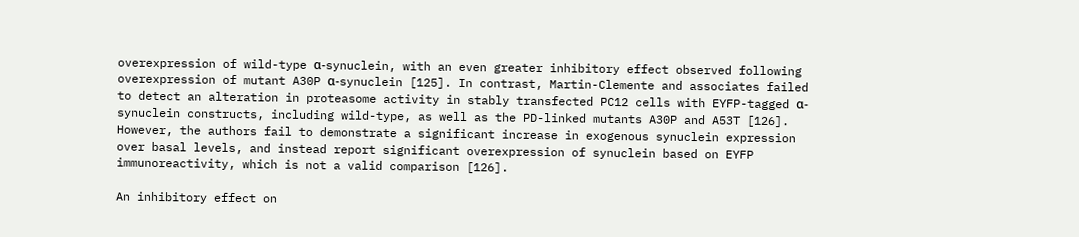overexpression of wild-type α-synuclein, with an even greater inhibitory effect observed following overexpression of mutant A30P α-synuclein [125]. In contrast, Martin-Clemente and associates failed to detect an alteration in proteasome activity in stably transfected PC12 cells with EYFP-tagged α-synuclein constructs, including wild-type, as well as the PD-linked mutants A30P and A53T [126]. However, the authors fail to demonstrate a significant increase in exogenous synuclein expression over basal levels, and instead report significant overexpression of synuclein based on EYFP immunoreactivity, which is not a valid comparison [126].

An inhibitory effect on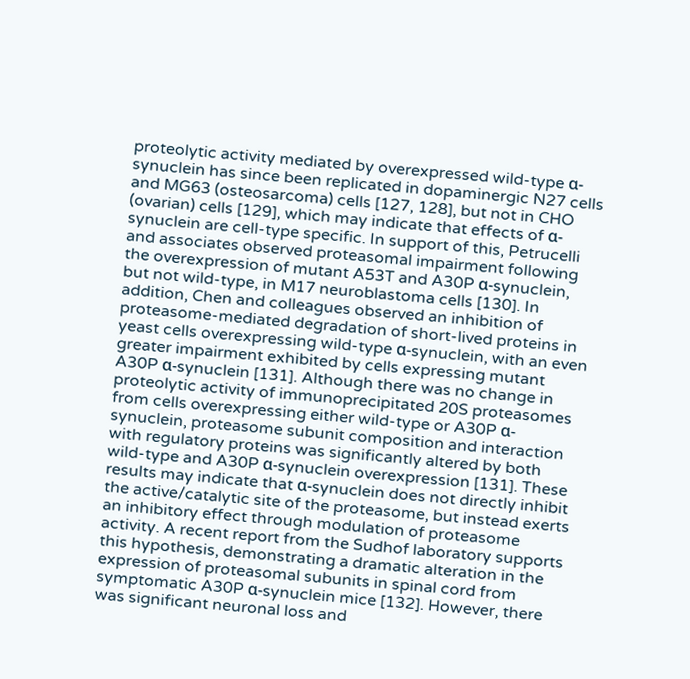proteolytic activity mediated by overexpressed wild-type α-synuclein has since been replicated in dopaminergic N27 cells and MG63 (osteosarcoma) cells [127, 128], but not in CHO (ovarian) cells [129], which may indicate that effects of α-synuclein are cell-type specific. In support of this, Petrucelli and associates observed proteasomal impairment following the overexpression of mutant A53T and A30P α-synuclein, but not wild-type, in M17 neuroblastoma cells [130]. In addition, Chen and colleagues observed an inhibition of proteasome-mediated degradation of short-lived proteins in yeast cells overexpressing wild-type α-synuclein, with an even greater impairment exhibited by cells expressing mutant A30P α-synuclein [131]. Although there was no change in proteolytic activity of immunoprecipitated 20S proteasomes from cells overexpressing either wild-type or A30P α-synuclein, proteasome subunit composition and interaction with regulatory proteins was significantly altered by both wild-type and A30P α-synuclein overexpression [131]. These results may indicate that α-synuclein does not directly inhibit the active/catalytic site of the proteasome, but instead exerts an inhibitory effect through modulation of proteasome activity. A recent report from the Sudhof laboratory supports this hypothesis, demonstrating a dramatic alteration in the expression of proteasomal subunits in spinal cord from symptomatic A30P α-synuclein mice [132]. However, there was significant neuronal loss and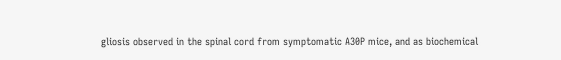gliosis observed in the spinal cord from symptomatic A30P mice, and as biochemical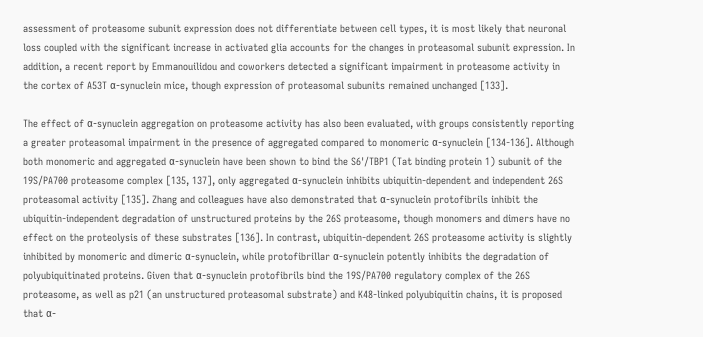assessment of proteasome subunit expression does not differentiate between cell types, it is most likely that neuronal loss coupled with the significant increase in activated glia accounts for the changes in proteasomal subunit expression. In addition, a recent report by Emmanouilidou and coworkers detected a significant impairment in proteasome activity in the cortex of A53T α-synuclein mice, though expression of proteasomal subunits remained unchanged [133].

The effect of α-synuclein aggregation on proteasome activity has also been evaluated, with groups consistently reporting a greater proteasomal impairment in the presence of aggregated compared to monomeric α-synuclein [134-136]. Although both monomeric and aggregated α-synuclein have been shown to bind the S6'/TBP1 (Tat binding protein 1) subunit of the 19S/PA700 proteasome complex [135, 137], only aggregated α-synuclein inhibits ubiquitin-dependent and independent 26S proteasomal activity [135]. Zhang and colleagues have also demonstrated that α-synuclein protofibrils inhibit the ubiquitin-independent degradation of unstructured proteins by the 26S proteasome, though monomers and dimers have no effect on the proteolysis of these substrates [136]. In contrast, ubiquitin-dependent 26S proteasome activity is slightly inhibited by monomeric and dimeric α-synuclein, while protofibrillar α-synuclein potently inhibits the degradation of polyubiquitinated proteins. Given that α-synuclein protofibrils bind the 19S/PA700 regulatory complex of the 26S proteasome, as well as p21 (an unstructured proteasomal substrate) and K48-linked polyubiquitin chains, it is proposed that α-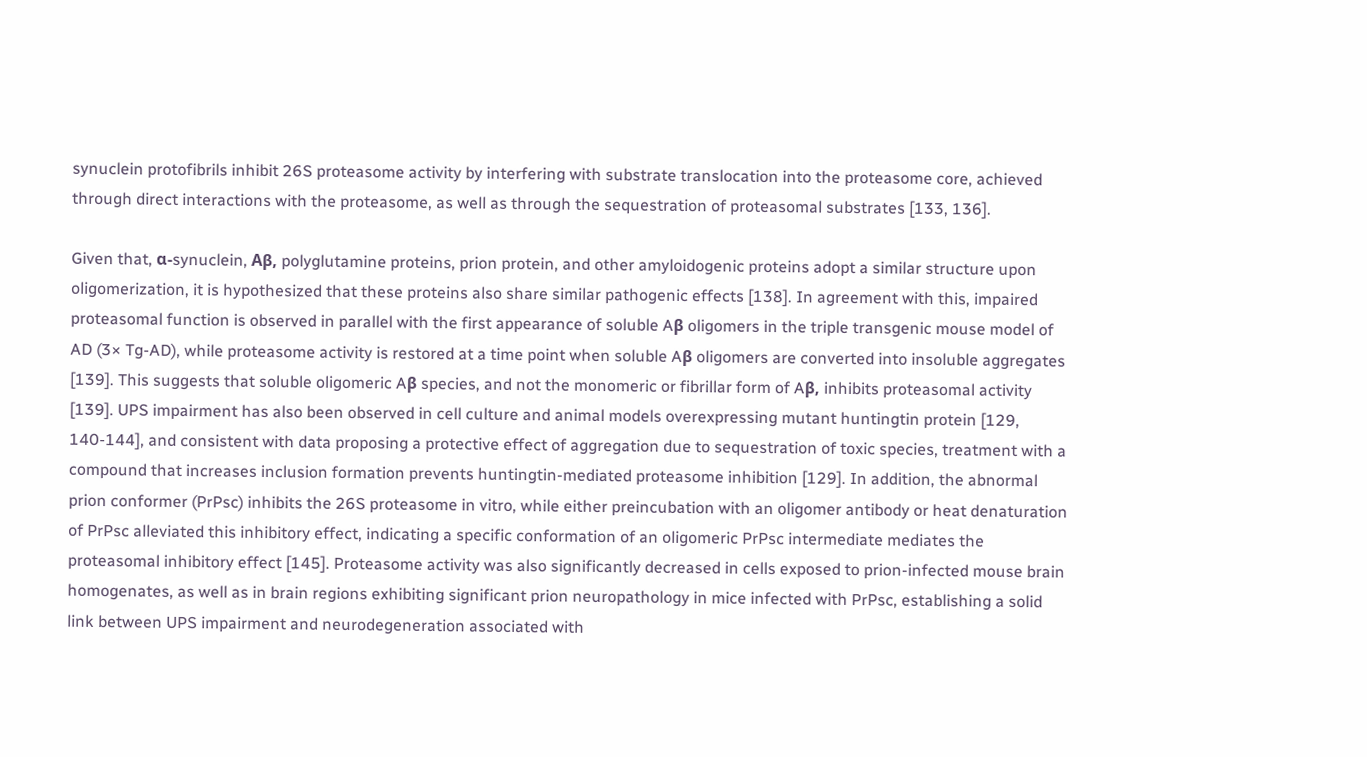synuclein protofibrils inhibit 26S proteasome activity by interfering with substrate translocation into the proteasome core, achieved through direct interactions with the proteasome, as well as through the sequestration of proteasomal substrates [133, 136].

Given that, α-synuclein, Aβ, polyglutamine proteins, prion protein, and other amyloidogenic proteins adopt a similar structure upon oligomerization, it is hypothesized that these proteins also share similar pathogenic effects [138]. In agreement with this, impaired proteasomal function is observed in parallel with the first appearance of soluble Aβ oligomers in the triple transgenic mouse model of AD (3× Tg-AD), while proteasome activity is restored at a time point when soluble Aβ oligomers are converted into insoluble aggregates [139]. This suggests that soluble oligomeric Aβ species, and not the monomeric or fibrillar form of Aβ, inhibits proteasomal activity [139]. UPS impairment has also been observed in cell culture and animal models overexpressing mutant huntingtin protein [129, 140-144], and consistent with data proposing a protective effect of aggregation due to sequestration of toxic species, treatment with a compound that increases inclusion formation prevents huntingtin-mediated proteasome inhibition [129]. In addition, the abnormal prion conformer (PrPsc) inhibits the 26S proteasome in vitro, while either preincubation with an oligomer antibody or heat denaturation of PrPsc alleviated this inhibitory effect, indicating a specific conformation of an oligomeric PrPsc intermediate mediates the proteasomal inhibitory effect [145]. Proteasome activity was also significantly decreased in cells exposed to prion-infected mouse brain homogenates, as well as in brain regions exhibiting significant prion neuropathology in mice infected with PrPsc, establishing a solid link between UPS impairment and neurodegeneration associated with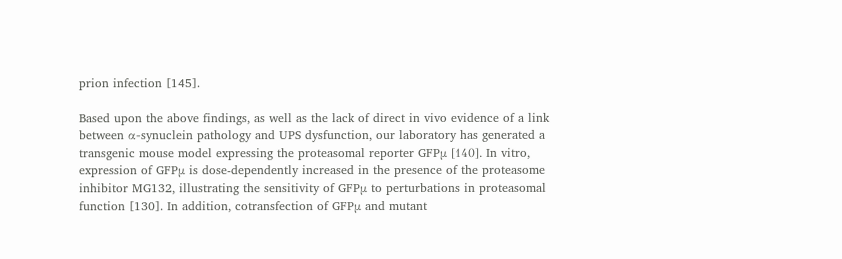prion infection [145].

Based upon the above findings, as well as the lack of direct in vivo evidence of a link between α-synuclein pathology and UPS dysfunction, our laboratory has generated a transgenic mouse model expressing the proteasomal reporter GFPμ [140]. In vitro, expression of GFPμ is dose-dependently increased in the presence of the proteasome inhibitor MG132, illustrating the sensitivity of GFPμ to perturbations in proteasomal function [130]. In addition, cotransfection of GFPμ and mutant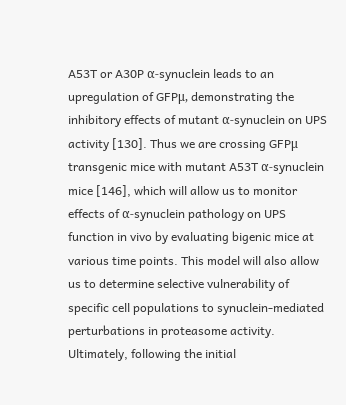A53T or A30P α-synuclein leads to an upregulation of GFPμ, demonstrating the inhibitory effects of mutant α-synuclein on UPS activity [130]. Thus we are crossing GFPμ transgenic mice with mutant A53T α-synuclein mice [146], which will allow us to monitor effects of α-synuclein pathology on UPS function in vivo by evaluating bigenic mice at various time points. This model will also allow us to determine selective vulnerability of specific cell populations to synuclein-mediated perturbations in proteasome activity. Ultimately, following the initial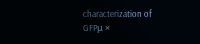characterization of GFPμ ×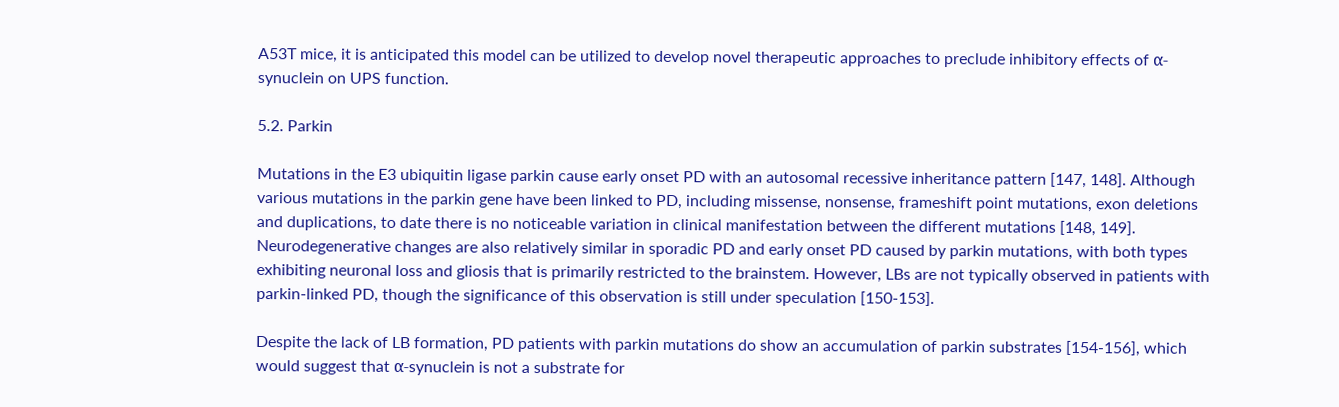A53T mice, it is anticipated this model can be utilized to develop novel therapeutic approaches to preclude inhibitory effects of α-synuclein on UPS function.

5.2. Parkin

Mutations in the E3 ubiquitin ligase parkin cause early onset PD with an autosomal recessive inheritance pattern [147, 148]. Although various mutations in the parkin gene have been linked to PD, including missense, nonsense, frameshift point mutations, exon deletions and duplications, to date there is no noticeable variation in clinical manifestation between the different mutations [148, 149]. Neurodegenerative changes are also relatively similar in sporadic PD and early onset PD caused by parkin mutations, with both types exhibiting neuronal loss and gliosis that is primarily restricted to the brainstem. However, LBs are not typically observed in patients with parkin-linked PD, though the significance of this observation is still under speculation [150-153].

Despite the lack of LB formation, PD patients with parkin mutations do show an accumulation of parkin substrates [154-156], which would suggest that α-synuclein is not a substrate for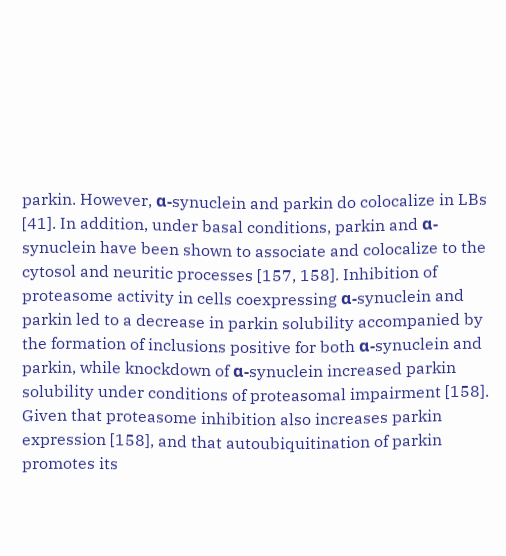parkin. However, α-synuclein and parkin do colocalize in LBs [41]. In addition, under basal conditions, parkin and α-synuclein have been shown to associate and colocalize to the cytosol and neuritic processes [157, 158]. Inhibition of proteasome activity in cells coexpressing α-synuclein and parkin led to a decrease in parkin solubility accompanied by the formation of inclusions positive for both α-synuclein and parkin, while knockdown of α-synuclein increased parkin solubility under conditions of proteasomal impairment [158]. Given that proteasome inhibition also increases parkin expression [158], and that autoubiquitination of parkin promotes its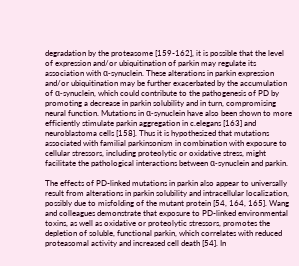degradation by the proteasome [159-162], it is possible that the level of expression and/or ubiquitination of parkin may regulate its association with α-synuclein. These alterations in parkin expression and/or ubiquitination may be further exacerbated by the accumulation of α-synuclein, which could contribute to the pathogenesis of PD by promoting a decrease in parkin solubility and in turn, compromising neural function. Mutations in α-synuclein have also been shown to more efficiently stimulate parkin aggregation in c.elegans [163] and neuroblastoma cells [158]. Thus it is hypothesized that mutations associated with familial parkinsonism in combination with exposure to cellular stressors, including proteolytic or oxidative stress, might facilitate the pathological interactions between α-synuclein and parkin.

The effects of PD-linked mutations in parkin also appear to universally result from alterations in parkin solubility and intracellular localization, possibly due to misfolding of the mutant protein [54, 164, 165]. Wang and colleagues demonstrate that exposure to PD-linked environmental toxins, as well as oxidative or proteolytic stressors, promotes the depletion of soluble, functional parkin, which correlates with reduced proteasomal activity and increased cell death [54]. In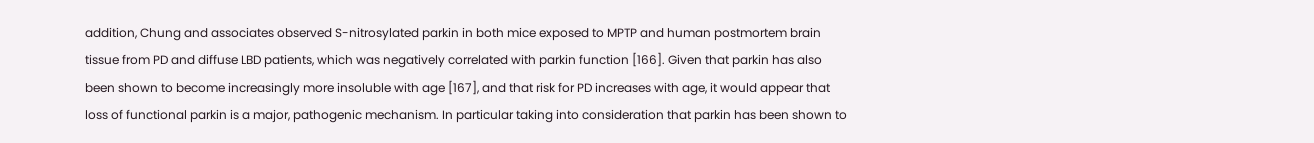addition, Chung and associates observed S-nitrosylated parkin in both mice exposed to MPTP and human postmortem brain tissue from PD and diffuse LBD patients, which was negatively correlated with parkin function [166]. Given that parkin has also been shown to become increasingly more insoluble with age [167], and that risk for PD increases with age, it would appear that loss of functional parkin is a major, pathogenic mechanism. In particular taking into consideration that parkin has been shown to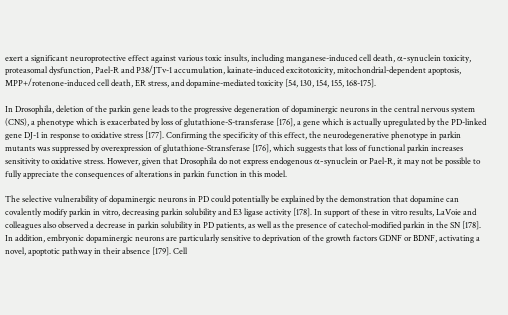exert a significant neuroprotective effect against various toxic insults, including manganese-induced cell death, α-synuclein toxicity, proteasomal dysfunction, Pael-R and P38/JTv-1 accumulation, kainate-induced excitotoxicity, mitochondrial-dependent apoptosis, MPP+/rotenone-induced cell death, ER stress, and dopamine-mediated toxicity [54, 130, 154, 155, 168-175].

In Drosophila, deletion of the parkin gene leads to the progressive degeneration of dopaminergic neurons in the central nervous system (CNS), a phenotype which is exacerbated by loss of glutathione-S-transferase [176], a gene which is actually upregulated by the PD-linked gene DJ-1 in response to oxidative stress [177]. Confirming the specificity of this effect, the neurodegenerative phenotype in parkin mutants was suppressed by overexpression of glutathione-Stransferase [176], which suggests that loss of functional parkin increases sensitivity to oxidative stress. However, given that Drosophila do not express endogenous α-synuclein or Pael-R, it may not be possible to fully appreciate the consequences of alterations in parkin function in this model.

The selective vulnerability of dopaminergic neurons in PD could potentially be explained by the demonstration that dopamine can covalently modify parkin in vitro, decreasing parkin solubility and E3 ligase activity [178]. In support of these in vitro results, LaVoie and colleagues also observed a decrease in parkin solubility in PD patients, as well as the presence of catechol-modified parkin in the SN [178]. In addition, embryonic dopaminergic neurons are particularly sensitive to deprivation of the growth factors GDNF or BDNF, activating a novel, apoptotic pathway in their absence [179]. Cell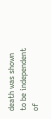death was shown to be independent of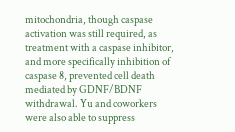mitochondria, though caspase activation was still required, as treatment with a caspase inhibitor, and more specifically inhibition of caspase 8, prevented cell death mediated by GDNF/BDNF withdrawal. Yu and coworkers were also able to suppress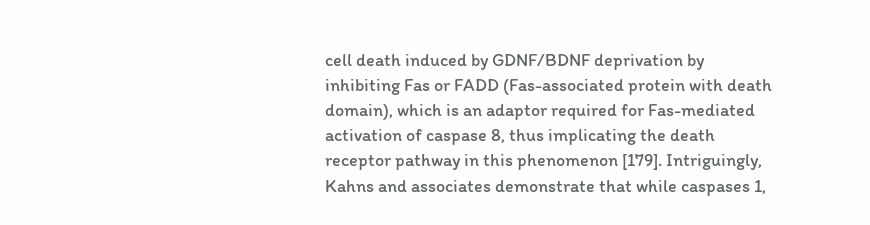cell death induced by GDNF/BDNF deprivation by inhibiting Fas or FADD (Fas-associated protein with death domain), which is an adaptor required for Fas-mediated activation of caspase 8, thus implicating the death receptor pathway in this phenomenon [179]. Intriguingly, Kahns and associates demonstrate that while caspases 1,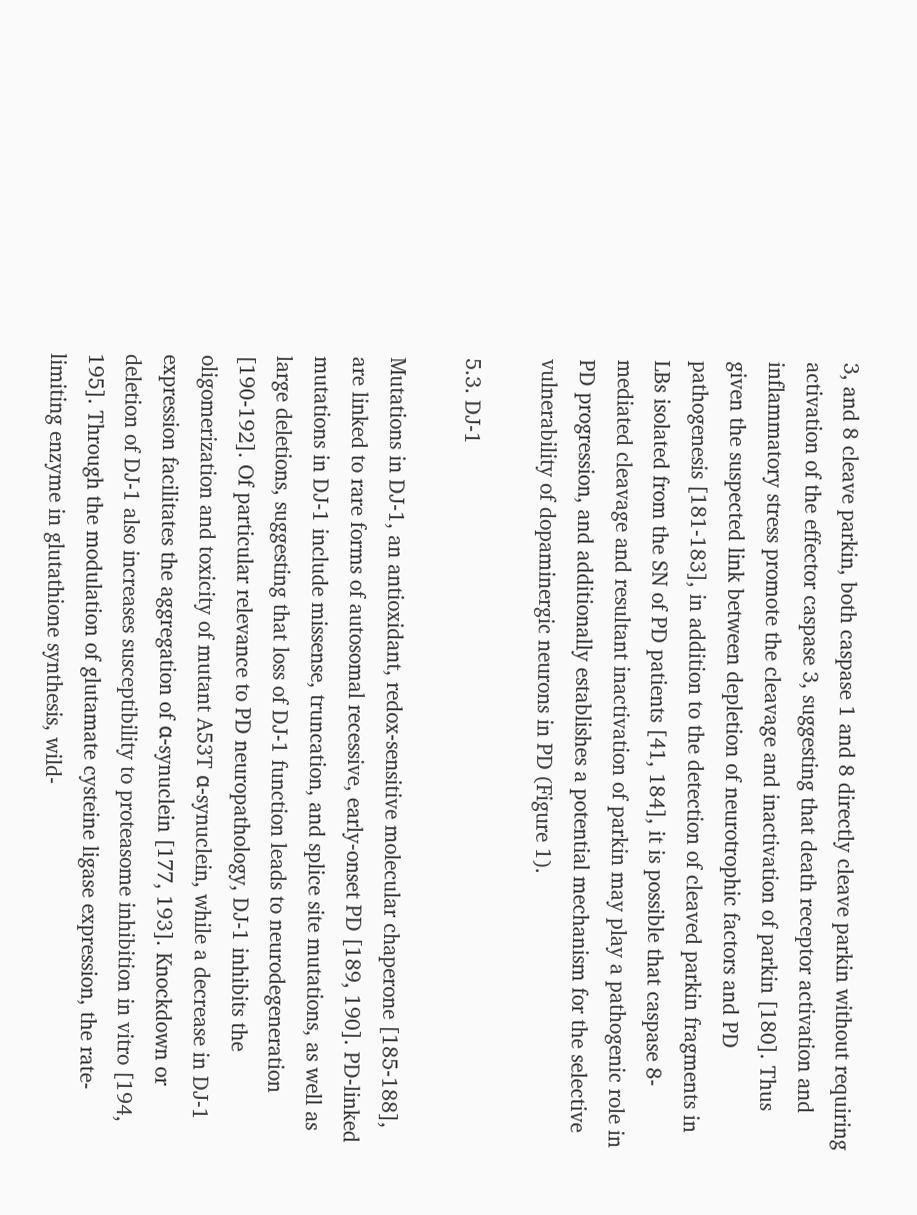3, and 8 cleave parkin, both caspase 1 and 8 directly cleave parkin without requiring activation of the effector caspase 3, suggesting that death receptor activation and inflammatory stress promote the cleavage and inactivation of parkin [180]. Thus given the suspected link between depletion of neurotrophic factors and PD pathogenesis [181-183], in addition to the detection of cleaved parkin fragments in LBs isolated from the SN of PD patients [41, 184], it is possible that caspase 8-mediated cleavage and resultant inactivation of parkin may play a pathogenic role in PD progression, and additionally establishes a potential mechanism for the selective vulnerability of dopaminergic neurons in PD (Figure 1).

5.3. DJ-1

Mutations in DJ-1, an antioxidant, redox-sensitive molecular chaperone [185-188], are linked to rare forms of autosomal recessive, early-onset PD [189, 190]. PD-linked mutations in DJ-1 include missense, truncation, and splice site mutations, as well as large deletions, suggesting that loss of DJ-1 function leads to neurodegeneration [190-192]. Of particular relevance to PD neuropathology, DJ-1 inhibits the oligomerization and toxicity of mutant A53T α-synuclein, while a decrease in DJ-1 expression facilitates the aggregation of α-synuclein [177, 193]. Knockdown or deletion of DJ-1 also increases susceptibility to proteasome inhibition in vitro [194, 195]. Through the modulation of glutamate cysteine ligase expression, the rate-limiting enzyme in glutathione synthesis, wild-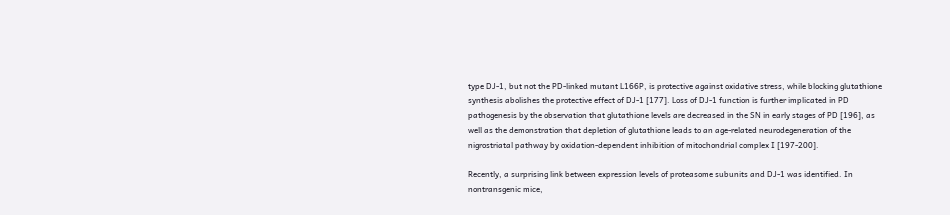type DJ-1, but not the PD-linked mutant L166P, is protective against oxidative stress, while blocking glutathione synthesis abolishes the protective effect of DJ-1 [177]. Loss of DJ-1 function is further implicated in PD pathogenesis by the observation that glutathione levels are decreased in the SN in early stages of PD [196], as well as the demonstration that depletion of glutathione leads to an age-related neurodegeneration of the nigrostriatal pathway by oxidation-dependent inhibition of mitochondrial complex I [197-200].

Recently, a surprising link between expression levels of proteasome subunits and DJ-1 was identified. In nontransgenic mice,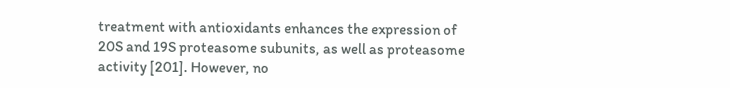treatment with antioxidants enhances the expression of 20S and 19S proteasome subunits, as well as proteasome activity [201]. However, no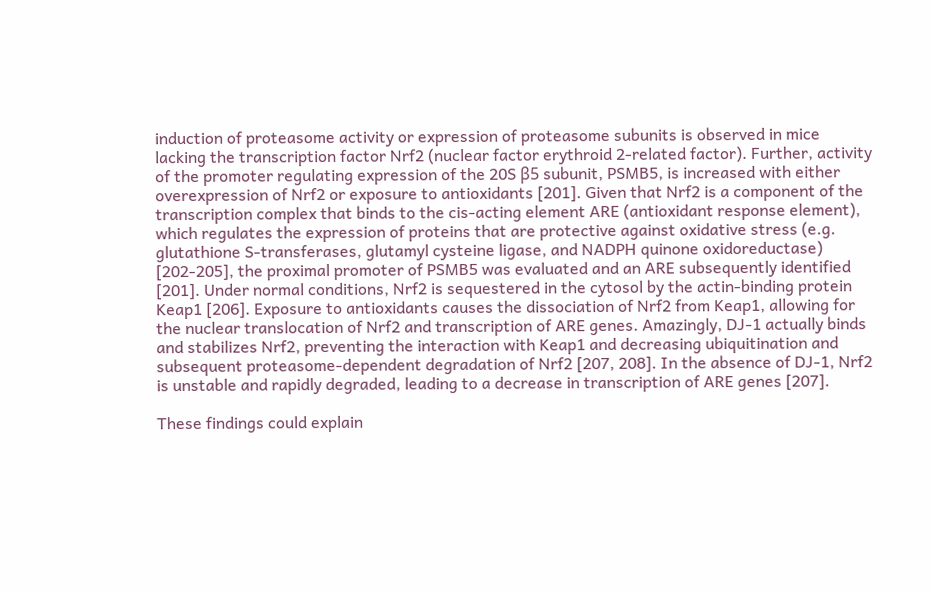induction of proteasome activity or expression of proteasome subunits is observed in mice lacking the transcription factor Nrf2 (nuclear factor erythroid 2-related factor). Further, activity of the promoter regulating expression of the 20S β5 subunit, PSMB5, is increased with either overexpression of Nrf2 or exposure to antioxidants [201]. Given that Nrf2 is a component of the transcription complex that binds to the cis-acting element ARE (antioxidant response element), which regulates the expression of proteins that are protective against oxidative stress (e.g. glutathione S-transferases, glutamyl cysteine ligase, and NADPH quinone oxidoreductase) [202-205], the proximal promoter of PSMB5 was evaluated and an ARE subsequently identified [201]. Under normal conditions, Nrf2 is sequestered in the cytosol by the actin-binding protein Keap1 [206]. Exposure to antioxidants causes the dissociation of Nrf2 from Keap1, allowing for the nuclear translocation of Nrf2 and transcription of ARE genes. Amazingly, DJ-1 actually binds and stabilizes Nrf2, preventing the interaction with Keap1 and decreasing ubiquitination and subsequent proteasome-dependent degradation of Nrf2 [207, 208]. In the absence of DJ-1, Nrf2 is unstable and rapidly degraded, leading to a decrease in transcription of ARE genes [207].

These findings could explain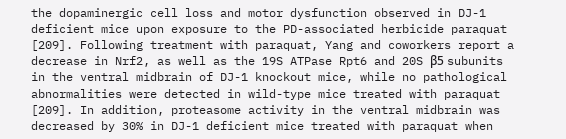the dopaminergic cell loss and motor dysfunction observed in DJ-1 deficient mice upon exposure to the PD-associated herbicide paraquat [209]. Following treatment with paraquat, Yang and coworkers report a decrease in Nrf2, as well as the 19S ATPase Rpt6 and 20S β5 subunits in the ventral midbrain of DJ-1 knockout mice, while no pathological abnormalities were detected in wild-type mice treated with paraquat [209]. In addition, proteasome activity in the ventral midbrain was decreased by 30% in DJ-1 deficient mice treated with paraquat when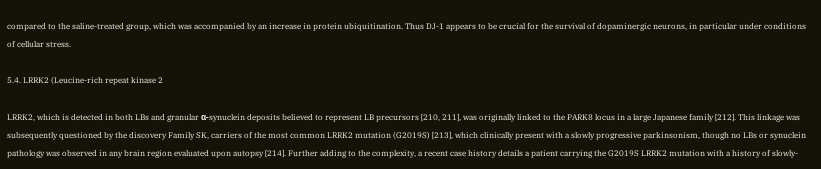compared to the saline-treated group, which was accompanied by an increase in protein ubiquitination. Thus DJ-1 appears to be crucial for the survival of dopaminergic neurons, in particular under conditions of cellular stress.

5.4. LRRK2 (Leucine-rich repeat kinase 2

LRRK2, which is detected in both LBs and granular α-synuclein deposits believed to represent LB precursors [210, 211], was originally linked to the PARK8 locus in a large Japanese family [212]. This linkage was subsequently questioned by the discovery Family SK, carriers of the most common LRRK2 mutation (G2019S) [213], which clinically present with a slowly progressive parkinsonism, though no LBs or synuclein pathology was observed in any brain region evaluated upon autopsy [214]. Further adding to the complexity, a recent case history details a patient carrying the G2019S LRRK2 mutation with a history of slowly-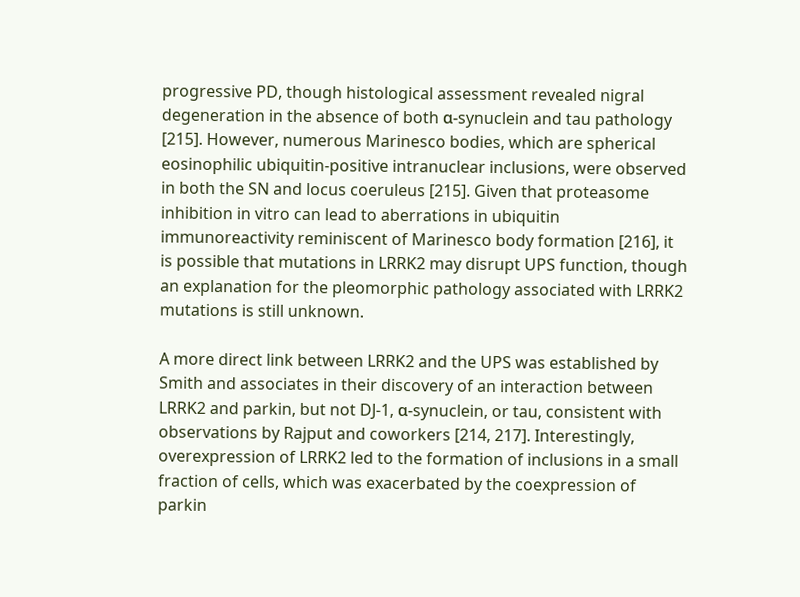progressive PD, though histological assessment revealed nigral degeneration in the absence of both α-synuclein and tau pathology [215]. However, numerous Marinesco bodies, which are spherical eosinophilic ubiquitin-positive intranuclear inclusions, were observed in both the SN and locus coeruleus [215]. Given that proteasome inhibition in vitro can lead to aberrations in ubiquitin immunoreactivity reminiscent of Marinesco body formation [216], it is possible that mutations in LRRK2 may disrupt UPS function, though an explanation for the pleomorphic pathology associated with LRRK2 mutations is still unknown.

A more direct link between LRRK2 and the UPS was established by Smith and associates in their discovery of an interaction between LRRK2 and parkin, but not DJ-1, α-synuclein, or tau, consistent with observations by Rajput and coworkers [214, 217]. Interestingly, overexpression of LRRK2 led to the formation of inclusions in a small fraction of cells, which was exacerbated by the coexpression of parkin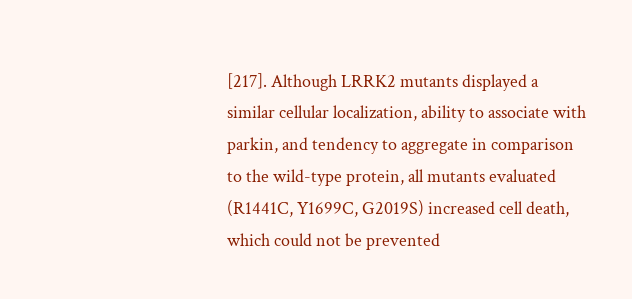[217]. Although LRRK2 mutants displayed a similar cellular localization, ability to associate with parkin, and tendency to aggregate in comparison to the wild-type protein, all mutants evaluated (R1441C, Y1699C, G2019S) increased cell death, which could not be prevented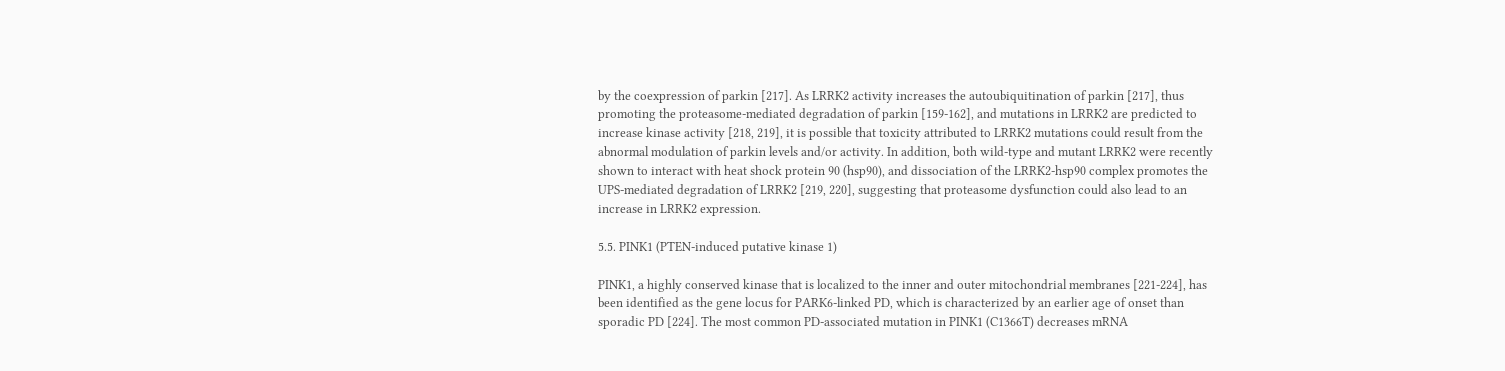by the coexpression of parkin [217]. As LRRK2 activity increases the autoubiquitination of parkin [217], thus promoting the proteasome-mediated degradation of parkin [159-162], and mutations in LRRK2 are predicted to increase kinase activity [218, 219], it is possible that toxicity attributed to LRRK2 mutations could result from the abnormal modulation of parkin levels and/or activity. In addition, both wild-type and mutant LRRK2 were recently shown to interact with heat shock protein 90 (hsp90), and dissociation of the LRRK2-hsp90 complex promotes the UPS-mediated degradation of LRRK2 [219, 220], suggesting that proteasome dysfunction could also lead to an increase in LRRK2 expression.

5.5. PINK1 (PTEN-induced putative kinase 1)

PINK1, a highly conserved kinase that is localized to the inner and outer mitochondrial membranes [221-224], has been identified as the gene locus for PARK6-linked PD, which is characterized by an earlier age of onset than sporadic PD [224]. The most common PD-associated mutation in PINK1 (C1366T) decreases mRNA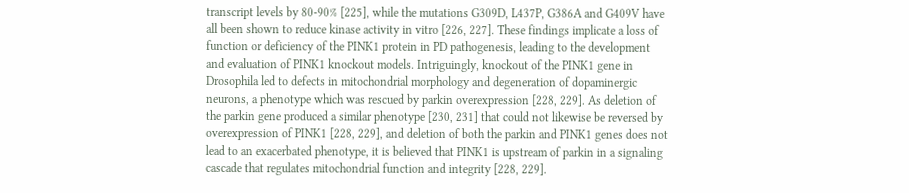transcript levels by 80-90% [225], while the mutations G309D, L437P, G386A and G409V have all been shown to reduce kinase activity in vitro [226, 227]. These findings implicate a loss of function or deficiency of the PINK1 protein in PD pathogenesis, leading to the development and evaluation of PINK1 knockout models. Intriguingly, knockout of the PINK1 gene in Drosophila led to defects in mitochondrial morphology and degeneration of dopaminergic neurons, a phenotype which was rescued by parkin overexpression [228, 229]. As deletion of the parkin gene produced a similar phenotype [230, 231] that could not likewise be reversed by overexpression of PINK1 [228, 229], and deletion of both the parkin and PINK1 genes does not lead to an exacerbated phenotype, it is believed that PINK1 is upstream of parkin in a signaling cascade that regulates mitochondrial function and integrity [228, 229].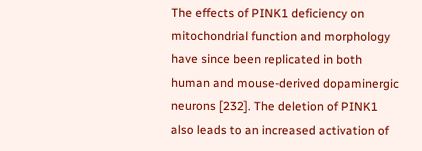The effects of PINK1 deficiency on mitochondrial function and morphology have since been replicated in both human and mouse-derived dopaminergic neurons [232]. The deletion of PINK1 also leads to an increased activation of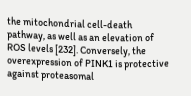the mitochondrial cell-death pathway, as well as an elevation of ROS levels [232]. Conversely, the overexpression of PINK1 is protective against proteasomal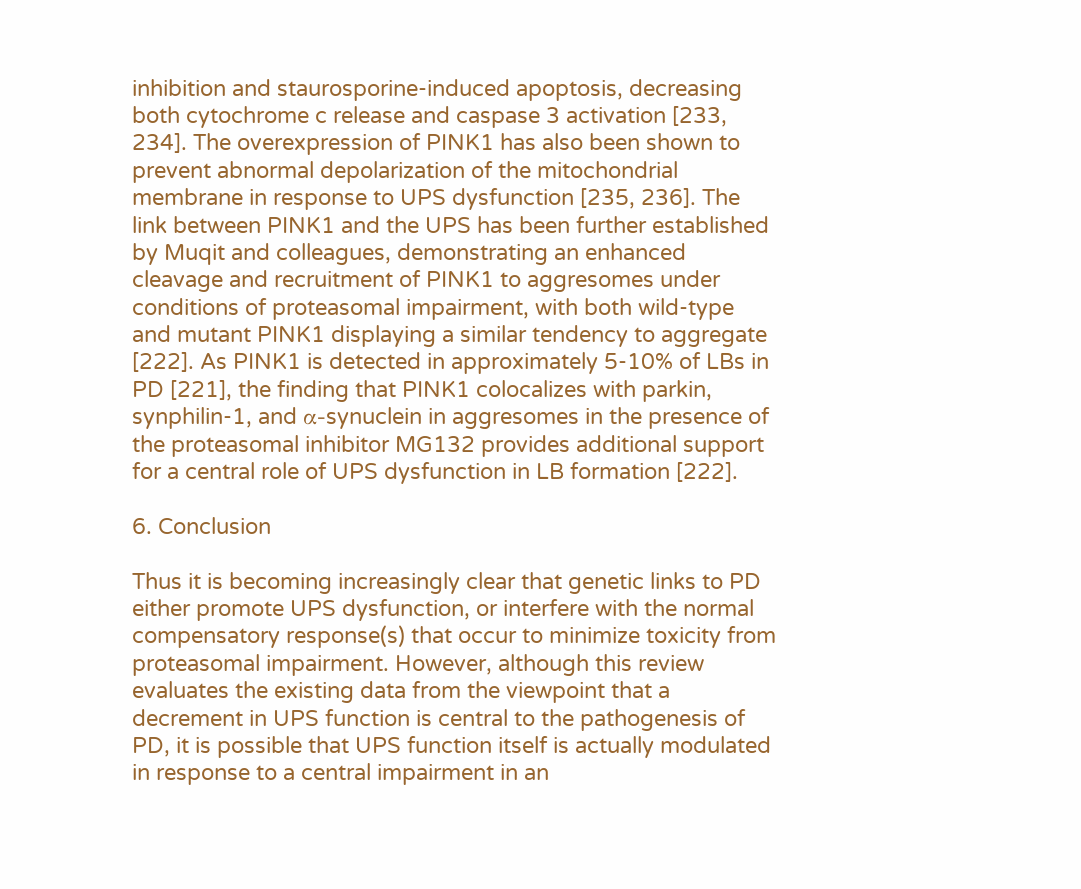inhibition and staurosporine-induced apoptosis, decreasing both cytochrome c release and caspase 3 activation [233, 234]. The overexpression of PINK1 has also been shown to prevent abnormal depolarization of the mitochondrial membrane in response to UPS dysfunction [235, 236]. The link between PINK1 and the UPS has been further established by Muqit and colleagues, demonstrating an enhanced cleavage and recruitment of PINK1 to aggresomes under conditions of proteasomal impairment, with both wild-type and mutant PINK1 displaying a similar tendency to aggregate [222]. As PINK1 is detected in approximately 5-10% of LBs in PD [221], the finding that PINK1 colocalizes with parkin, synphilin-1, and α-synuclein in aggresomes in the presence of the proteasomal inhibitor MG132 provides additional support for a central role of UPS dysfunction in LB formation [222].

6. Conclusion

Thus it is becoming increasingly clear that genetic links to PD either promote UPS dysfunction, or interfere with the normal compensatory response(s) that occur to minimize toxicity from proteasomal impairment. However, although this review evaluates the existing data from the viewpoint that a decrement in UPS function is central to the pathogenesis of PD, it is possible that UPS function itself is actually modulated in response to a central impairment in an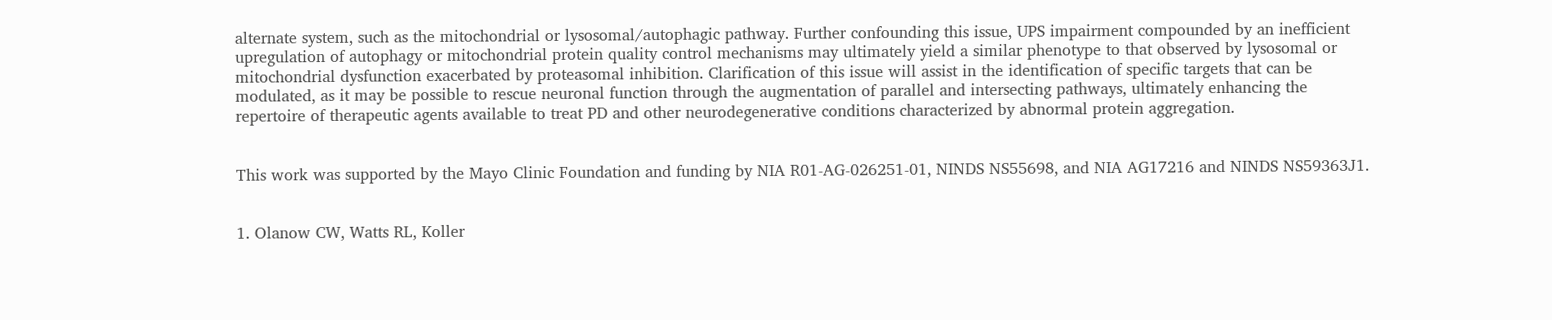alternate system, such as the mitochondrial or lysosomal/autophagic pathway. Further confounding this issue, UPS impairment compounded by an inefficient upregulation of autophagy or mitochondrial protein quality control mechanisms may ultimately yield a similar phenotype to that observed by lysosomal or mitochondrial dysfunction exacerbated by proteasomal inhibition. Clarification of this issue will assist in the identification of specific targets that can be modulated, as it may be possible to rescue neuronal function through the augmentation of parallel and intersecting pathways, ultimately enhancing the repertoire of therapeutic agents available to treat PD and other neurodegenerative conditions characterized by abnormal protein aggregation.


This work was supported by the Mayo Clinic Foundation and funding by NIA R01-AG-026251-01, NINDS NS55698, and NIA AG17216 and NINDS NS59363J1.


1. Olanow CW, Watts RL, Koller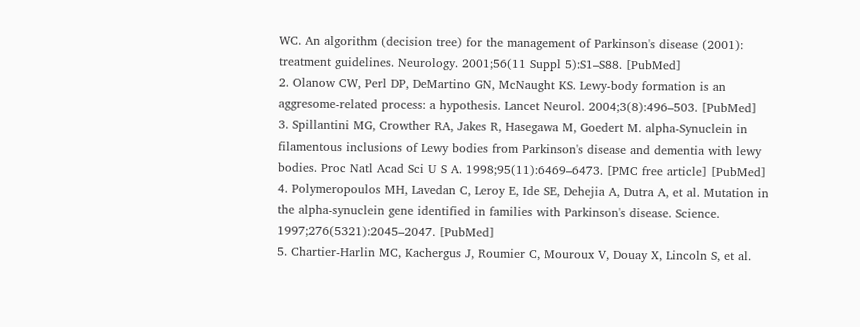WC. An algorithm (decision tree) for the management of Parkinson's disease (2001): treatment guidelines. Neurology. 2001;56(11 Suppl 5):S1–S88. [PubMed]
2. Olanow CW, Perl DP, DeMartino GN, McNaught KS. Lewy-body formation is an aggresome-related process: a hypothesis. Lancet Neurol. 2004;3(8):496–503. [PubMed]
3. Spillantini MG, Crowther RA, Jakes R, Hasegawa M, Goedert M. alpha-Synuclein in filamentous inclusions of Lewy bodies from Parkinson's disease and dementia with lewy bodies. Proc Natl Acad Sci U S A. 1998;95(11):6469–6473. [PMC free article] [PubMed]
4. Polymeropoulos MH, Lavedan C, Leroy E, Ide SE, Dehejia A, Dutra A, et al. Mutation in the alpha-synuclein gene identified in families with Parkinson's disease. Science. 1997;276(5321):2045–2047. [PubMed]
5. Chartier-Harlin MC, Kachergus J, Roumier C, Mouroux V, Douay X, Lincoln S, et al.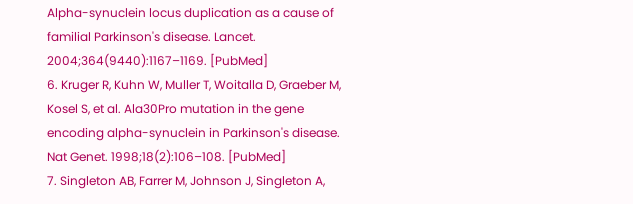Alpha-synuclein locus duplication as a cause of familial Parkinson's disease. Lancet. 2004;364(9440):1167–1169. [PubMed]
6. Kruger R, Kuhn W, Muller T, Woitalla D, Graeber M, Kosel S, et al. Ala30Pro mutation in the gene encoding alpha-synuclein in Parkinson's disease. Nat Genet. 1998;18(2):106–108. [PubMed]
7. Singleton AB, Farrer M, Johnson J, Singleton A,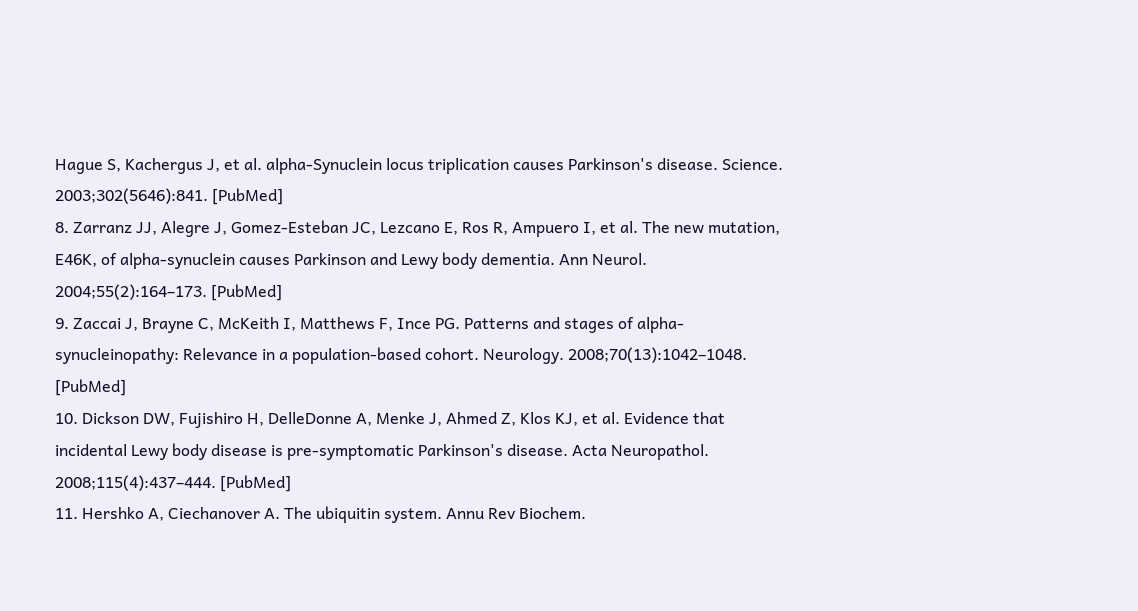Hague S, Kachergus J, et al. alpha-Synuclein locus triplication causes Parkinson's disease. Science. 2003;302(5646):841. [PubMed]
8. Zarranz JJ, Alegre J, Gomez-Esteban JC, Lezcano E, Ros R, Ampuero I, et al. The new mutation, E46K, of alpha-synuclein causes Parkinson and Lewy body dementia. Ann Neurol. 2004;55(2):164–173. [PubMed]
9. Zaccai J, Brayne C, McKeith I, Matthews F, Ince PG. Patterns and stages of alpha-synucleinopathy: Relevance in a population-based cohort. Neurology. 2008;70(13):1042–1048. [PubMed]
10. Dickson DW, Fujishiro H, DelleDonne A, Menke J, Ahmed Z, Klos KJ, et al. Evidence that incidental Lewy body disease is pre-symptomatic Parkinson's disease. Acta Neuropathol. 2008;115(4):437–444. [PubMed]
11. Hershko A, Ciechanover A. The ubiquitin system. Annu Rev Biochem.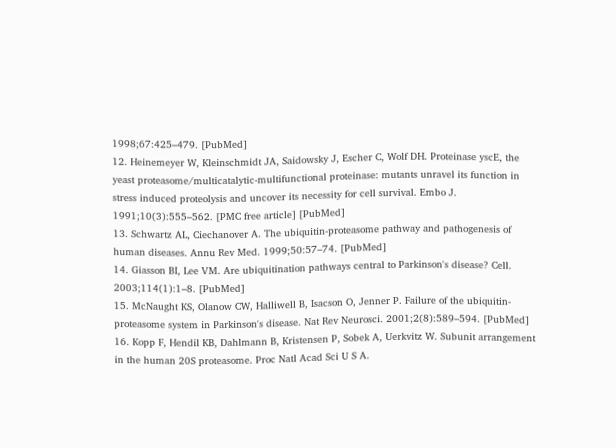1998;67:425–479. [PubMed]
12. Heinemeyer W, Kleinschmidt JA, Saidowsky J, Escher C, Wolf DH. Proteinase yscE, the yeast proteasome/multicatalytic-multifunctional proteinase: mutants unravel its function in stress induced proteolysis and uncover its necessity for cell survival. Embo J. 1991;10(3):555–562. [PMC free article] [PubMed]
13. Schwartz AL, Ciechanover A. The ubiquitin-proteasome pathway and pathogenesis of human diseases. Annu Rev Med. 1999;50:57–74. [PubMed]
14. Giasson BI, Lee VM. Are ubiquitination pathways central to Parkinson's disease? Cell. 2003;114(1):1–8. [PubMed]
15. McNaught KS, Olanow CW, Halliwell B, Isacson O, Jenner P. Failure of the ubiquitin-proteasome system in Parkinson's disease. Nat Rev Neurosci. 2001;2(8):589–594. [PubMed]
16. Kopp F, Hendil KB, Dahlmann B, Kristensen P, Sobek A, Uerkvitz W. Subunit arrangement in the human 20S proteasome. Proc Natl Acad Sci U S A.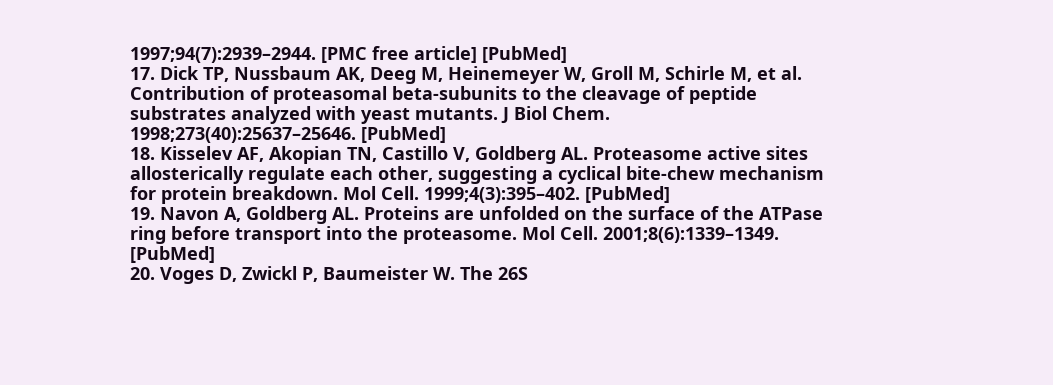1997;94(7):2939–2944. [PMC free article] [PubMed]
17. Dick TP, Nussbaum AK, Deeg M, Heinemeyer W, Groll M, Schirle M, et al. Contribution of proteasomal beta-subunits to the cleavage of peptide substrates analyzed with yeast mutants. J Biol Chem. 1998;273(40):25637–25646. [PubMed]
18. Kisselev AF, Akopian TN, Castillo V, Goldberg AL. Proteasome active sites allosterically regulate each other, suggesting a cyclical bite-chew mechanism for protein breakdown. Mol Cell. 1999;4(3):395–402. [PubMed]
19. Navon A, Goldberg AL. Proteins are unfolded on the surface of the ATPase ring before transport into the proteasome. Mol Cell. 2001;8(6):1339–1349. [PubMed]
20. Voges D, Zwickl P, Baumeister W. The 26S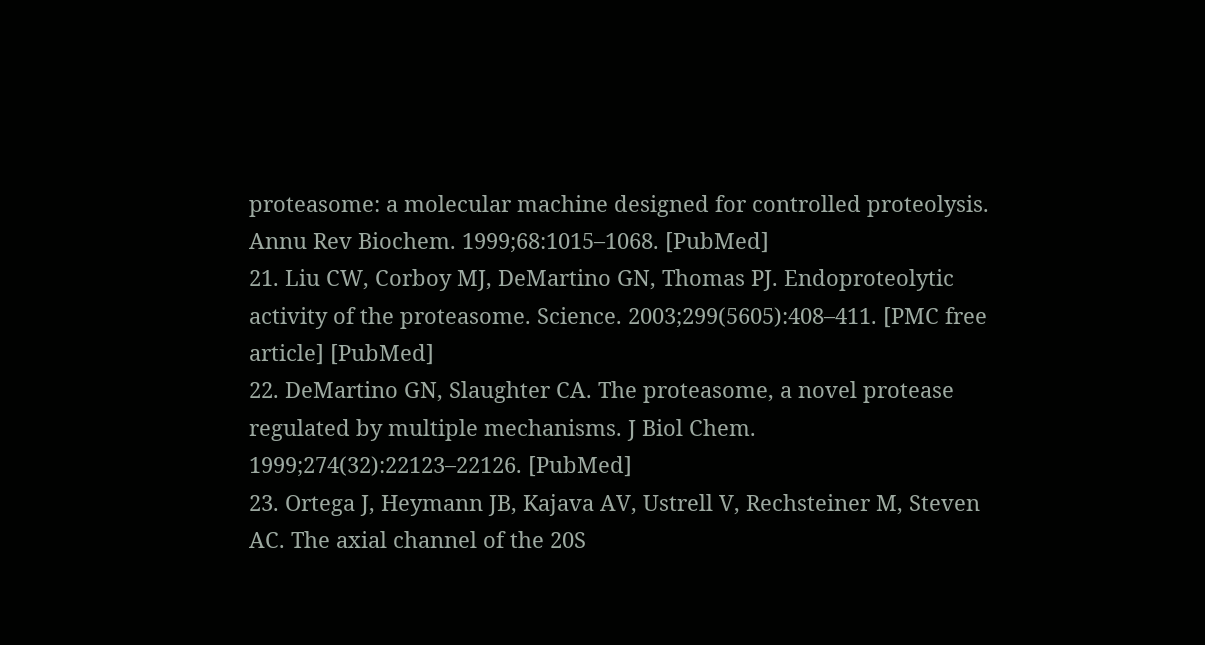proteasome: a molecular machine designed for controlled proteolysis. Annu Rev Biochem. 1999;68:1015–1068. [PubMed]
21. Liu CW, Corboy MJ, DeMartino GN, Thomas PJ. Endoproteolytic activity of the proteasome. Science. 2003;299(5605):408–411. [PMC free article] [PubMed]
22. DeMartino GN, Slaughter CA. The proteasome, a novel protease regulated by multiple mechanisms. J Biol Chem. 1999;274(32):22123–22126. [PubMed]
23. Ortega J, Heymann JB, Kajava AV, Ustrell V, Rechsteiner M, Steven AC. The axial channel of the 20S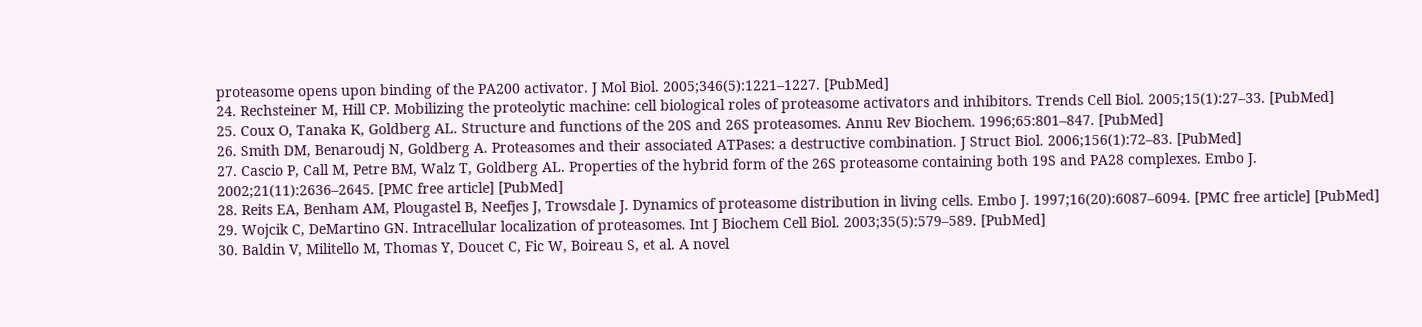proteasome opens upon binding of the PA200 activator. J Mol Biol. 2005;346(5):1221–1227. [PubMed]
24. Rechsteiner M, Hill CP. Mobilizing the proteolytic machine: cell biological roles of proteasome activators and inhibitors. Trends Cell Biol. 2005;15(1):27–33. [PubMed]
25. Coux O, Tanaka K, Goldberg AL. Structure and functions of the 20S and 26S proteasomes. Annu Rev Biochem. 1996;65:801–847. [PubMed]
26. Smith DM, Benaroudj N, Goldberg A. Proteasomes and their associated ATPases: a destructive combination. J Struct Biol. 2006;156(1):72–83. [PubMed]
27. Cascio P, Call M, Petre BM, Walz T, Goldberg AL. Properties of the hybrid form of the 26S proteasome containing both 19S and PA28 complexes. Embo J. 2002;21(11):2636–2645. [PMC free article] [PubMed]
28. Reits EA, Benham AM, Plougastel B, Neefjes J, Trowsdale J. Dynamics of proteasome distribution in living cells. Embo J. 1997;16(20):6087–6094. [PMC free article] [PubMed]
29. Wojcik C, DeMartino GN. Intracellular localization of proteasomes. Int J Biochem Cell Biol. 2003;35(5):579–589. [PubMed]
30. Baldin V, Militello M, Thomas Y, Doucet C, Fic W, Boireau S, et al. A novel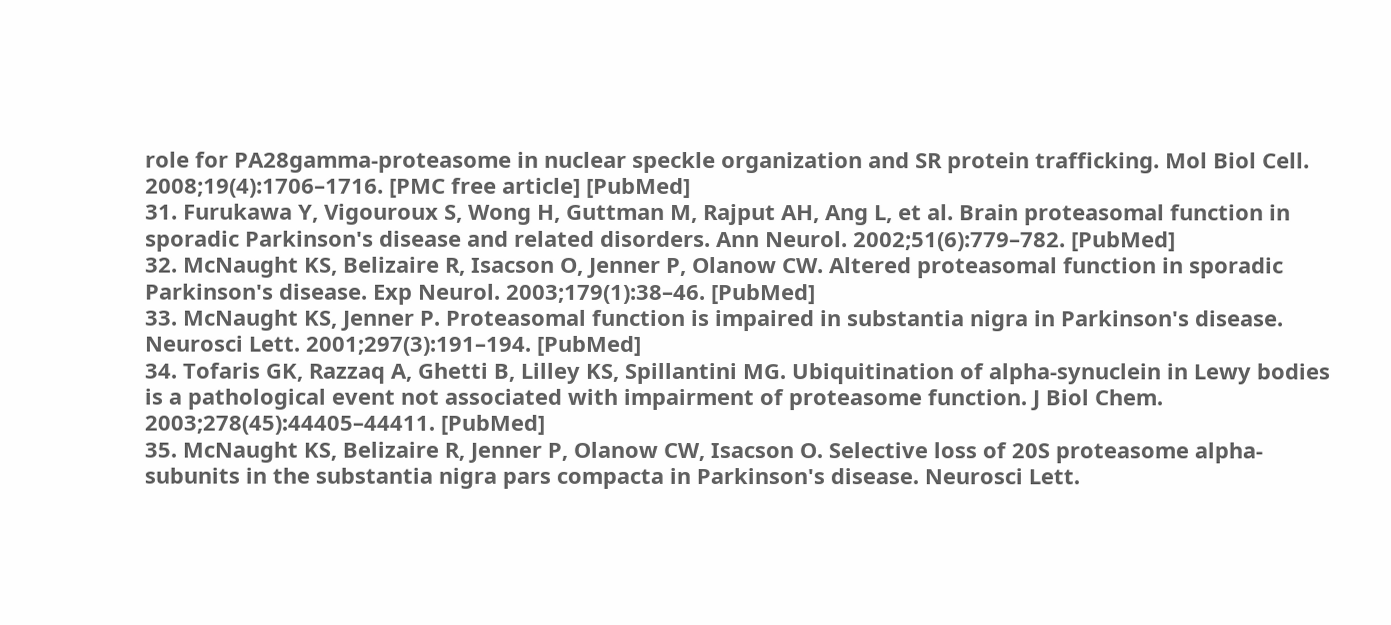role for PA28gamma-proteasome in nuclear speckle organization and SR protein trafficking. Mol Biol Cell. 2008;19(4):1706–1716. [PMC free article] [PubMed]
31. Furukawa Y, Vigouroux S, Wong H, Guttman M, Rajput AH, Ang L, et al. Brain proteasomal function in sporadic Parkinson's disease and related disorders. Ann Neurol. 2002;51(6):779–782. [PubMed]
32. McNaught KS, Belizaire R, Isacson O, Jenner P, Olanow CW. Altered proteasomal function in sporadic Parkinson's disease. Exp Neurol. 2003;179(1):38–46. [PubMed]
33. McNaught KS, Jenner P. Proteasomal function is impaired in substantia nigra in Parkinson's disease. Neurosci Lett. 2001;297(3):191–194. [PubMed]
34. Tofaris GK, Razzaq A, Ghetti B, Lilley KS, Spillantini MG. Ubiquitination of alpha-synuclein in Lewy bodies is a pathological event not associated with impairment of proteasome function. J Biol Chem. 2003;278(45):44405–44411. [PubMed]
35. McNaught KS, Belizaire R, Jenner P, Olanow CW, Isacson O. Selective loss of 20S proteasome alpha-subunits in the substantia nigra pars compacta in Parkinson's disease. Neurosci Lett.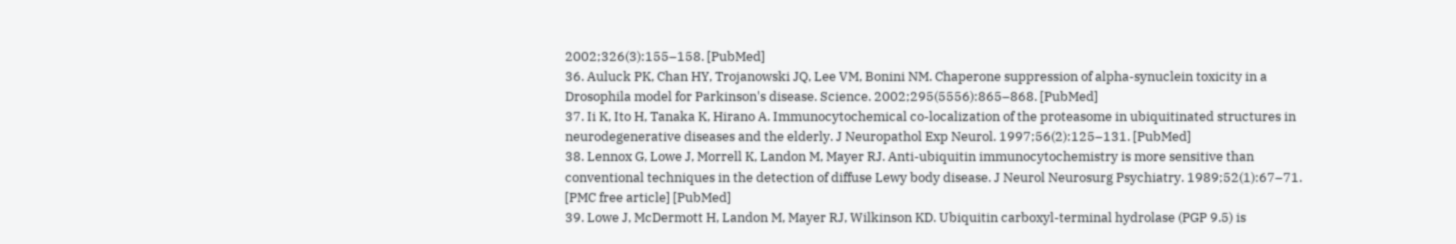2002;326(3):155–158. [PubMed]
36. Auluck PK, Chan HY, Trojanowski JQ, Lee VM, Bonini NM. Chaperone suppression of alpha-synuclein toxicity in a Drosophila model for Parkinson's disease. Science. 2002;295(5556):865–868. [PubMed]
37. Ii K, Ito H, Tanaka K, Hirano A. Immunocytochemical co-localization of the proteasome in ubiquitinated structures in neurodegenerative diseases and the elderly. J Neuropathol Exp Neurol. 1997;56(2):125–131. [PubMed]
38. Lennox G, Lowe J, Morrell K, Landon M, Mayer RJ. Anti-ubiquitin immunocytochemistry is more sensitive than conventional techniques in the detection of diffuse Lewy body disease. J Neurol Neurosurg Psychiatry. 1989;52(1):67–71. [PMC free article] [PubMed]
39. Lowe J, McDermott H, Landon M, Mayer RJ, Wilkinson KD. Ubiquitin carboxyl-terminal hydrolase (PGP 9.5) is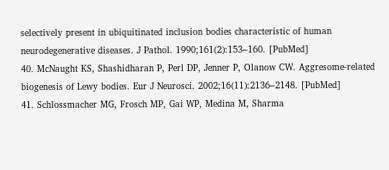selectively present in ubiquitinated inclusion bodies characteristic of human neurodegenerative diseases. J Pathol. 1990;161(2):153–160. [PubMed]
40. McNaught KS, Shashidharan P, Perl DP, Jenner P, Olanow CW. Aggresome-related biogenesis of Lewy bodies. Eur J Neurosci. 2002;16(11):2136–2148. [PubMed]
41. Schlossmacher MG, Frosch MP, Gai WP, Medina M, Sharma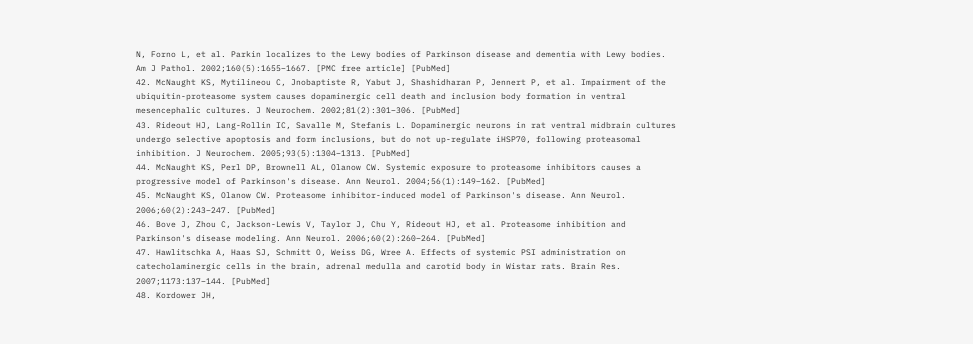N, Forno L, et al. Parkin localizes to the Lewy bodies of Parkinson disease and dementia with Lewy bodies. Am J Pathol. 2002;160(5):1655–1667. [PMC free article] [PubMed]
42. McNaught KS, Mytilineou C, Jnobaptiste R, Yabut J, Shashidharan P, Jennert P, et al. Impairment of the ubiquitin-proteasome system causes dopaminergic cell death and inclusion body formation in ventral mesencephalic cultures. J Neurochem. 2002;81(2):301–306. [PubMed]
43. Rideout HJ, Lang-Rollin IC, Savalle M, Stefanis L. Dopaminergic neurons in rat ventral midbrain cultures undergo selective apoptosis and form inclusions, but do not up-regulate iHSP70, following proteasomal inhibition. J Neurochem. 2005;93(5):1304–1313. [PubMed]
44. McNaught KS, Perl DP, Brownell AL, Olanow CW. Systemic exposure to proteasome inhibitors causes a progressive model of Parkinson's disease. Ann Neurol. 2004;56(1):149–162. [PubMed]
45. McNaught KS, Olanow CW. Proteasome inhibitor-induced model of Parkinson's disease. Ann Neurol. 2006;60(2):243–247. [PubMed]
46. Bove J, Zhou C, Jackson-Lewis V, Taylor J, Chu Y, Rideout HJ, et al. Proteasome inhibition and Parkinson's disease modeling. Ann Neurol. 2006;60(2):260–264. [PubMed]
47. Hawlitschka A, Haas SJ, Schmitt O, Weiss DG, Wree A. Effects of systemic PSI administration on catecholaminergic cells in the brain, adrenal medulla and carotid body in Wistar rats. Brain Res. 2007;1173:137–144. [PubMed]
48. Kordower JH,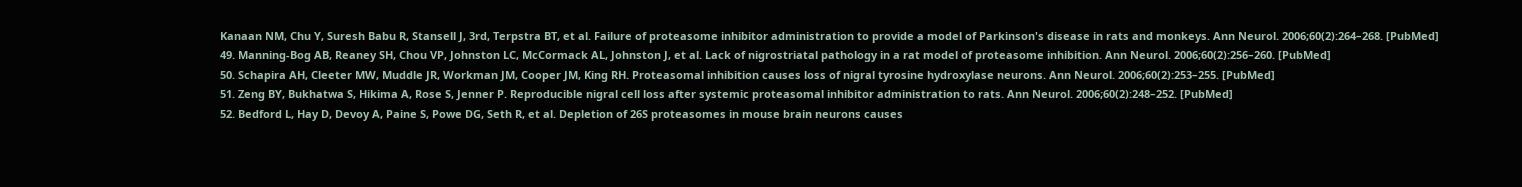Kanaan NM, Chu Y, Suresh Babu R, Stansell J, 3rd, Terpstra BT, et al. Failure of proteasome inhibitor administration to provide a model of Parkinson's disease in rats and monkeys. Ann Neurol. 2006;60(2):264–268. [PubMed]
49. Manning-Bog AB, Reaney SH, Chou VP, Johnston LC, McCormack AL, Johnston J, et al. Lack of nigrostriatal pathology in a rat model of proteasome inhibition. Ann Neurol. 2006;60(2):256–260. [PubMed]
50. Schapira AH, Cleeter MW, Muddle JR, Workman JM, Cooper JM, King RH. Proteasomal inhibition causes loss of nigral tyrosine hydroxylase neurons. Ann Neurol. 2006;60(2):253–255. [PubMed]
51. Zeng BY, Bukhatwa S, Hikima A, Rose S, Jenner P. Reproducible nigral cell loss after systemic proteasomal inhibitor administration to rats. Ann Neurol. 2006;60(2):248–252. [PubMed]
52. Bedford L, Hay D, Devoy A, Paine S, Powe DG, Seth R, et al. Depletion of 26S proteasomes in mouse brain neurons causes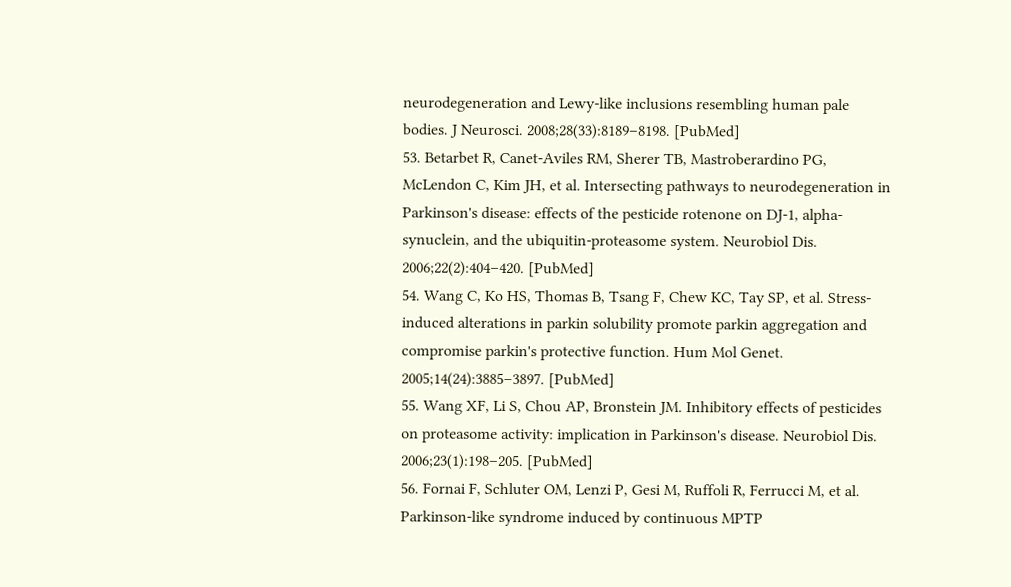neurodegeneration and Lewy-like inclusions resembling human pale bodies. J Neurosci. 2008;28(33):8189–8198. [PubMed]
53. Betarbet R, Canet-Aviles RM, Sherer TB, Mastroberardino PG, McLendon C, Kim JH, et al. Intersecting pathways to neurodegeneration in Parkinson's disease: effects of the pesticide rotenone on DJ-1, alpha-synuclein, and the ubiquitin-proteasome system. Neurobiol Dis. 2006;22(2):404–420. [PubMed]
54. Wang C, Ko HS, Thomas B, Tsang F, Chew KC, Tay SP, et al. Stress-induced alterations in parkin solubility promote parkin aggregation and compromise parkin's protective function. Hum Mol Genet. 2005;14(24):3885–3897. [PubMed]
55. Wang XF, Li S, Chou AP, Bronstein JM. Inhibitory effects of pesticides on proteasome activity: implication in Parkinson's disease. Neurobiol Dis. 2006;23(1):198–205. [PubMed]
56. Fornai F, Schluter OM, Lenzi P, Gesi M, Ruffoli R, Ferrucci M, et al. Parkinson-like syndrome induced by continuous MPTP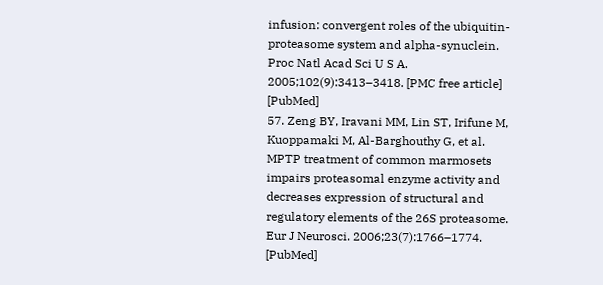infusion: convergent roles of the ubiquitin-proteasome system and alpha-synuclein. Proc Natl Acad Sci U S A. 2005;102(9):3413–3418. [PMC free article] [PubMed]
57. Zeng BY, Iravani MM, Lin ST, Irifune M, Kuoppamaki M, Al-Barghouthy G, et al. MPTP treatment of common marmosets impairs proteasomal enzyme activity and decreases expression of structural and regulatory elements of the 26S proteasome. Eur J Neurosci. 2006;23(7):1766–1774. [PubMed]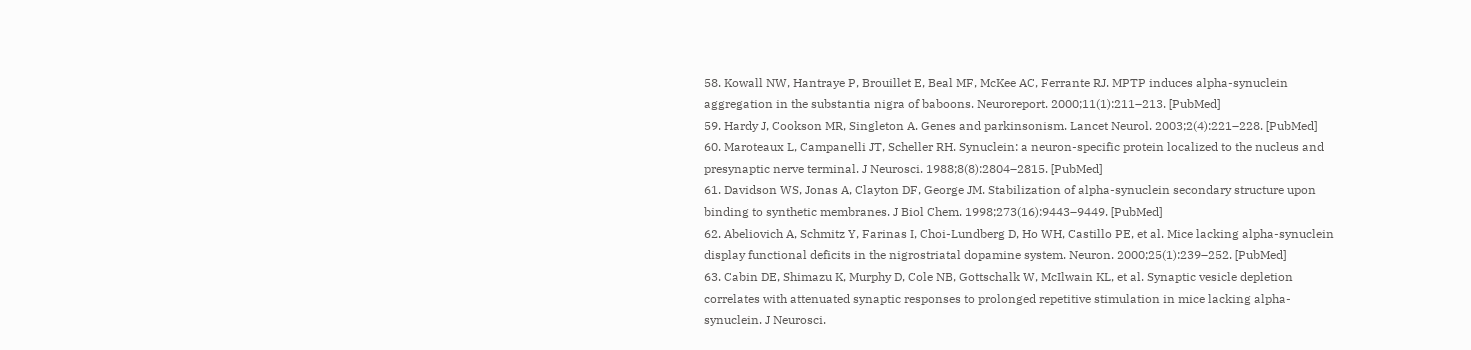58. Kowall NW, Hantraye P, Brouillet E, Beal MF, McKee AC, Ferrante RJ. MPTP induces alpha-synuclein aggregation in the substantia nigra of baboons. Neuroreport. 2000;11(1):211–213. [PubMed]
59. Hardy J, Cookson MR, Singleton A. Genes and parkinsonism. Lancet Neurol. 2003;2(4):221–228. [PubMed]
60. Maroteaux L, Campanelli JT, Scheller RH. Synuclein: a neuron-specific protein localized to the nucleus and presynaptic nerve terminal. J Neurosci. 1988;8(8):2804–2815. [PubMed]
61. Davidson WS, Jonas A, Clayton DF, George JM. Stabilization of alpha-synuclein secondary structure upon binding to synthetic membranes. J Biol Chem. 1998;273(16):9443–9449. [PubMed]
62. Abeliovich A, Schmitz Y, Farinas I, Choi-Lundberg D, Ho WH, Castillo PE, et al. Mice lacking alpha-synuclein display functional deficits in the nigrostriatal dopamine system. Neuron. 2000;25(1):239–252. [PubMed]
63. Cabin DE, Shimazu K, Murphy D, Cole NB, Gottschalk W, McIlwain KL, et al. Synaptic vesicle depletion correlates with attenuated synaptic responses to prolonged repetitive stimulation in mice lacking alpha-synuclein. J Neurosci.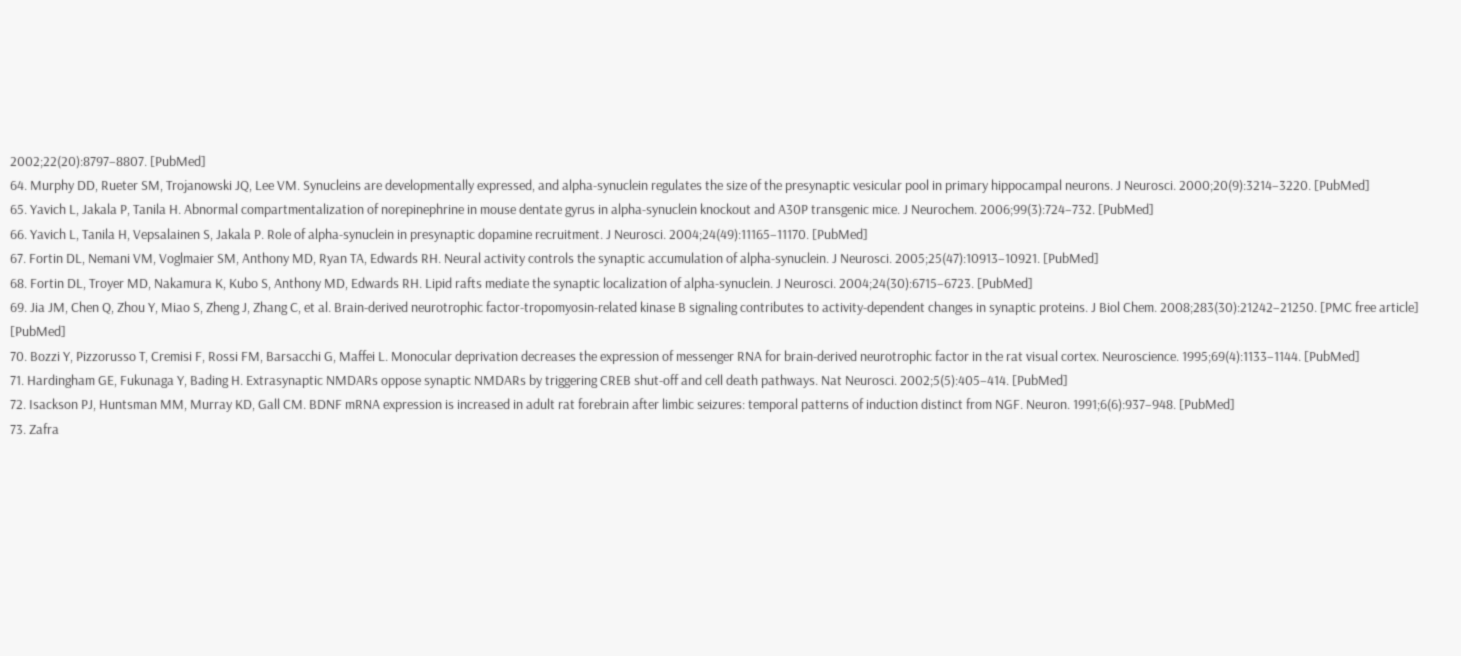2002;22(20):8797–8807. [PubMed]
64. Murphy DD, Rueter SM, Trojanowski JQ, Lee VM. Synucleins are developmentally expressed, and alpha-synuclein regulates the size of the presynaptic vesicular pool in primary hippocampal neurons. J Neurosci. 2000;20(9):3214–3220. [PubMed]
65. Yavich L, Jakala P, Tanila H. Abnormal compartmentalization of norepinephrine in mouse dentate gyrus in alpha-synuclein knockout and A30P transgenic mice. J Neurochem. 2006;99(3):724–732. [PubMed]
66. Yavich L, Tanila H, Vepsalainen S, Jakala P. Role of alpha-synuclein in presynaptic dopamine recruitment. J Neurosci. 2004;24(49):11165–11170. [PubMed]
67. Fortin DL, Nemani VM, Voglmaier SM, Anthony MD, Ryan TA, Edwards RH. Neural activity controls the synaptic accumulation of alpha-synuclein. J Neurosci. 2005;25(47):10913–10921. [PubMed]
68. Fortin DL, Troyer MD, Nakamura K, Kubo S, Anthony MD, Edwards RH. Lipid rafts mediate the synaptic localization of alpha-synuclein. J Neurosci. 2004;24(30):6715–6723. [PubMed]
69. Jia JM, Chen Q, Zhou Y, Miao S, Zheng J, Zhang C, et al. Brain-derived neurotrophic factor-tropomyosin-related kinase B signaling contributes to activity-dependent changes in synaptic proteins. J Biol Chem. 2008;283(30):21242–21250. [PMC free article] [PubMed]
70. Bozzi Y, Pizzorusso T, Cremisi F, Rossi FM, Barsacchi G, Maffei L. Monocular deprivation decreases the expression of messenger RNA for brain-derived neurotrophic factor in the rat visual cortex. Neuroscience. 1995;69(4):1133–1144. [PubMed]
71. Hardingham GE, Fukunaga Y, Bading H. Extrasynaptic NMDARs oppose synaptic NMDARs by triggering CREB shut-off and cell death pathways. Nat Neurosci. 2002;5(5):405–414. [PubMed]
72. Isackson PJ, Huntsman MM, Murray KD, Gall CM. BDNF mRNA expression is increased in adult rat forebrain after limbic seizures: temporal patterns of induction distinct from NGF. Neuron. 1991;6(6):937–948. [PubMed]
73. Zafra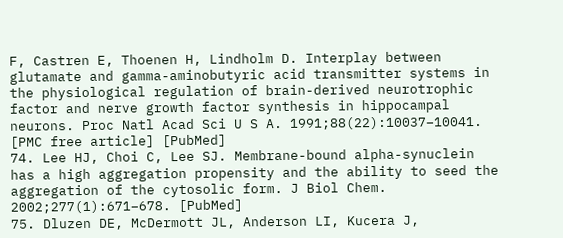F, Castren E, Thoenen H, Lindholm D. Interplay between glutamate and gamma-aminobutyric acid transmitter systems in the physiological regulation of brain-derived neurotrophic factor and nerve growth factor synthesis in hippocampal neurons. Proc Natl Acad Sci U S A. 1991;88(22):10037–10041. [PMC free article] [PubMed]
74. Lee HJ, Choi C, Lee SJ. Membrane-bound alpha-synuclein has a high aggregation propensity and the ability to seed the aggregation of the cytosolic form. J Biol Chem. 2002;277(1):671–678. [PubMed]
75. Dluzen DE, McDermott JL, Anderson LI, Kucera J,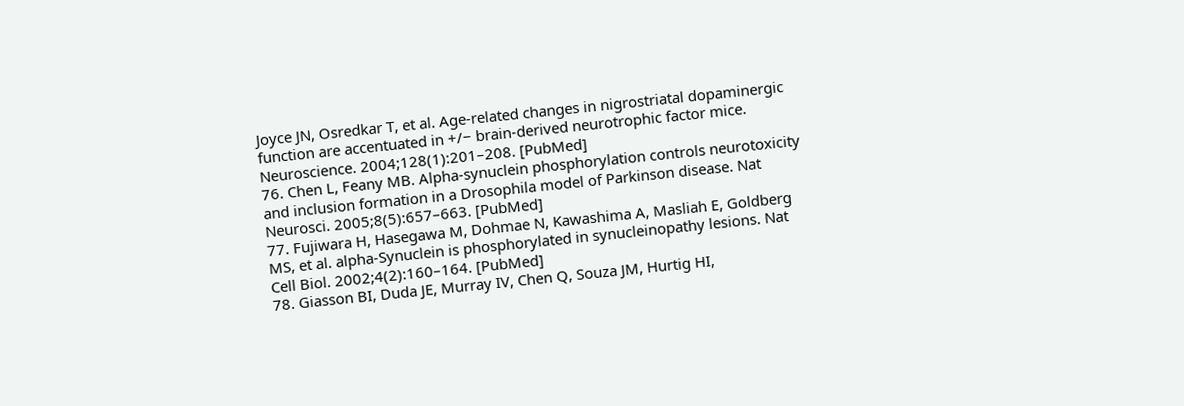Joyce JN, Osredkar T, et al. Age-related changes in nigrostriatal dopaminergic function are accentuated in +/− brain-derived neurotrophic factor mice. Neuroscience. 2004;128(1):201–208. [PubMed]
76. Chen L, Feany MB. Alpha-synuclein phosphorylation controls neurotoxicity and inclusion formation in a Drosophila model of Parkinson disease. Nat Neurosci. 2005;8(5):657–663. [PubMed]
77. Fujiwara H, Hasegawa M, Dohmae N, Kawashima A, Masliah E, Goldberg MS, et al. alpha-Synuclein is phosphorylated in synucleinopathy lesions. Nat Cell Biol. 2002;4(2):160–164. [PubMed]
78. Giasson BI, Duda JE, Murray IV, Chen Q, Souza JM, Hurtig HI,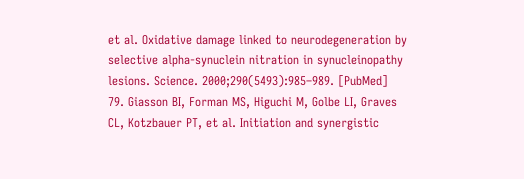et al. Oxidative damage linked to neurodegeneration by selective alpha-synuclein nitration in synucleinopathy lesions. Science. 2000;290(5493):985–989. [PubMed]
79. Giasson BI, Forman MS, Higuchi M, Golbe LI, Graves CL, Kotzbauer PT, et al. Initiation and synergistic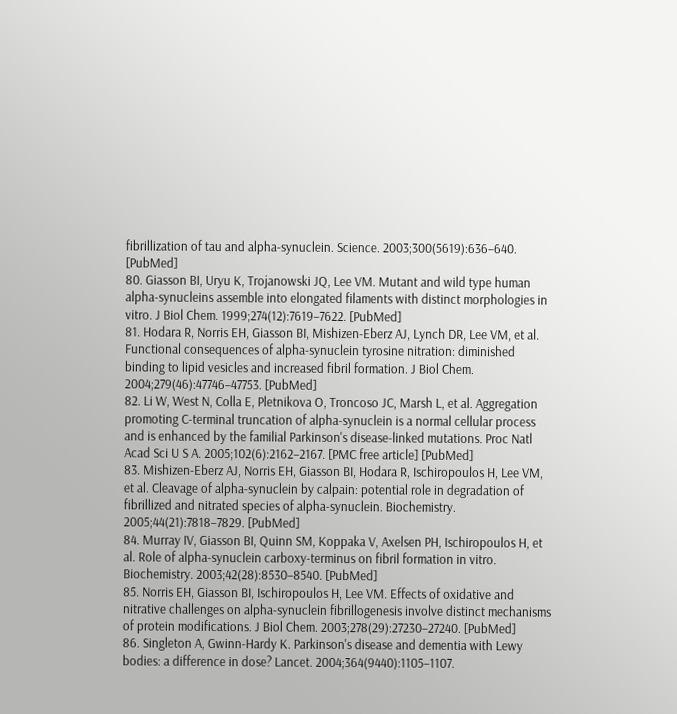fibrillization of tau and alpha-synuclein. Science. 2003;300(5619):636–640. [PubMed]
80. Giasson BI, Uryu K, Trojanowski JQ, Lee VM. Mutant and wild type human alpha-synucleins assemble into elongated filaments with distinct morphologies in vitro. J Biol Chem. 1999;274(12):7619–7622. [PubMed]
81. Hodara R, Norris EH, Giasson BI, Mishizen-Eberz AJ, Lynch DR, Lee VM, et al. Functional consequences of alpha-synuclein tyrosine nitration: diminished binding to lipid vesicles and increased fibril formation. J Biol Chem. 2004;279(46):47746–47753. [PubMed]
82. Li W, West N, Colla E, Pletnikova O, Troncoso JC, Marsh L, et al. Aggregation promoting C-terminal truncation of alpha-synuclein is a normal cellular process and is enhanced by the familial Parkinson's disease-linked mutations. Proc Natl Acad Sci U S A. 2005;102(6):2162–2167. [PMC free article] [PubMed]
83. Mishizen-Eberz AJ, Norris EH, Giasson BI, Hodara R, Ischiropoulos H, Lee VM, et al. Cleavage of alpha-synuclein by calpain: potential role in degradation of fibrillized and nitrated species of alpha-synuclein. Biochemistry. 2005;44(21):7818–7829. [PubMed]
84. Murray IV, Giasson BI, Quinn SM, Koppaka V, Axelsen PH, Ischiropoulos H, et al. Role of alpha-synuclein carboxy-terminus on fibril formation in vitro. Biochemistry. 2003;42(28):8530–8540. [PubMed]
85. Norris EH, Giasson BI, Ischiropoulos H, Lee VM. Effects of oxidative and nitrative challenges on alpha-synuclein fibrillogenesis involve distinct mechanisms of protein modifications. J Biol Chem. 2003;278(29):27230–27240. [PubMed]
86. Singleton A, Gwinn-Hardy K. Parkinson's disease and dementia with Lewy bodies: a difference in dose? Lancet. 2004;364(9440):1105–1107.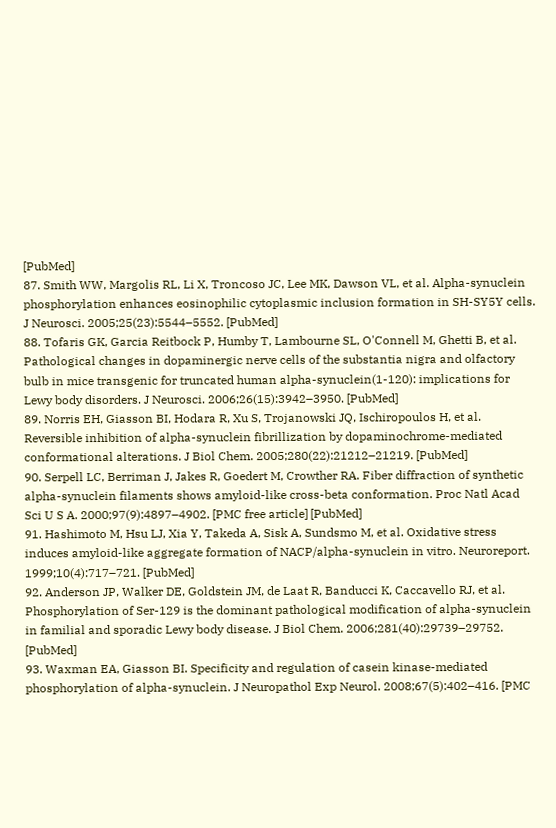[PubMed]
87. Smith WW, Margolis RL, Li X, Troncoso JC, Lee MK, Dawson VL, et al. Alpha-synuclein phosphorylation enhances eosinophilic cytoplasmic inclusion formation in SH-SY5Y cells. J Neurosci. 2005;25(23):5544–5552. [PubMed]
88. Tofaris GK, Garcia Reitbock P, Humby T, Lambourne SL, O'Connell M, Ghetti B, et al. Pathological changes in dopaminergic nerve cells of the substantia nigra and olfactory bulb in mice transgenic for truncated human alpha-synuclein(1-120): implications for Lewy body disorders. J Neurosci. 2006;26(15):3942–3950. [PubMed]
89. Norris EH, Giasson BI, Hodara R, Xu S, Trojanowski JQ, Ischiropoulos H, et al. Reversible inhibition of alpha-synuclein fibrillization by dopaminochrome-mediated conformational alterations. J Biol Chem. 2005;280(22):21212–21219. [PubMed]
90. Serpell LC, Berriman J, Jakes R, Goedert M, Crowther RA. Fiber diffraction of synthetic alpha-synuclein filaments shows amyloid-like cross-beta conformation. Proc Natl Acad Sci U S A. 2000;97(9):4897–4902. [PMC free article] [PubMed]
91. Hashimoto M, Hsu LJ, Xia Y, Takeda A, Sisk A, Sundsmo M, et al. Oxidative stress induces amyloid-like aggregate formation of NACP/alpha-synuclein in vitro. Neuroreport. 1999;10(4):717–721. [PubMed]
92. Anderson JP, Walker DE, Goldstein JM, de Laat R, Banducci K, Caccavello RJ, et al. Phosphorylation of Ser-129 is the dominant pathological modification of alpha-synuclein in familial and sporadic Lewy body disease. J Biol Chem. 2006;281(40):29739–29752. [PubMed]
93. Waxman EA, Giasson BI. Specificity and regulation of casein kinase-mediated phosphorylation of alpha-synuclein. J Neuropathol Exp Neurol. 2008;67(5):402–416. [PMC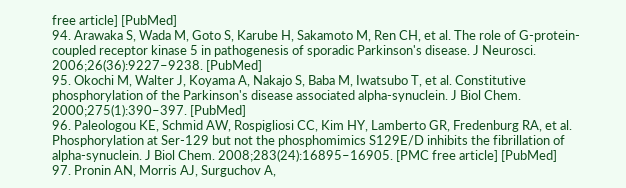free article] [PubMed]
94. Arawaka S, Wada M, Goto S, Karube H, Sakamoto M, Ren CH, et al. The role of G-protein-coupled receptor kinase 5 in pathogenesis of sporadic Parkinson's disease. J Neurosci. 2006;26(36):9227–9238. [PubMed]
95. Okochi M, Walter J, Koyama A, Nakajo S, Baba M, Iwatsubo T, et al. Constitutive phosphorylation of the Parkinson's disease associated alpha-synuclein. J Biol Chem. 2000;275(1):390–397. [PubMed]
96. Paleologou KE, Schmid AW, Rospigliosi CC, Kim HY, Lamberto GR, Fredenburg RA, et al. Phosphorylation at Ser-129 but not the phosphomimics S129E/D inhibits the fibrillation of alpha-synuclein. J Biol Chem. 2008;283(24):16895–16905. [PMC free article] [PubMed]
97. Pronin AN, Morris AJ, Surguchov A,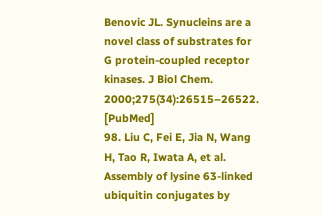Benovic JL. Synucleins are a novel class of substrates for G protein-coupled receptor kinases. J Biol Chem. 2000;275(34):26515–26522. [PubMed]
98. Liu C, Fei E, Jia N, Wang H, Tao R, Iwata A, et al. Assembly of lysine 63-linked ubiquitin conjugates by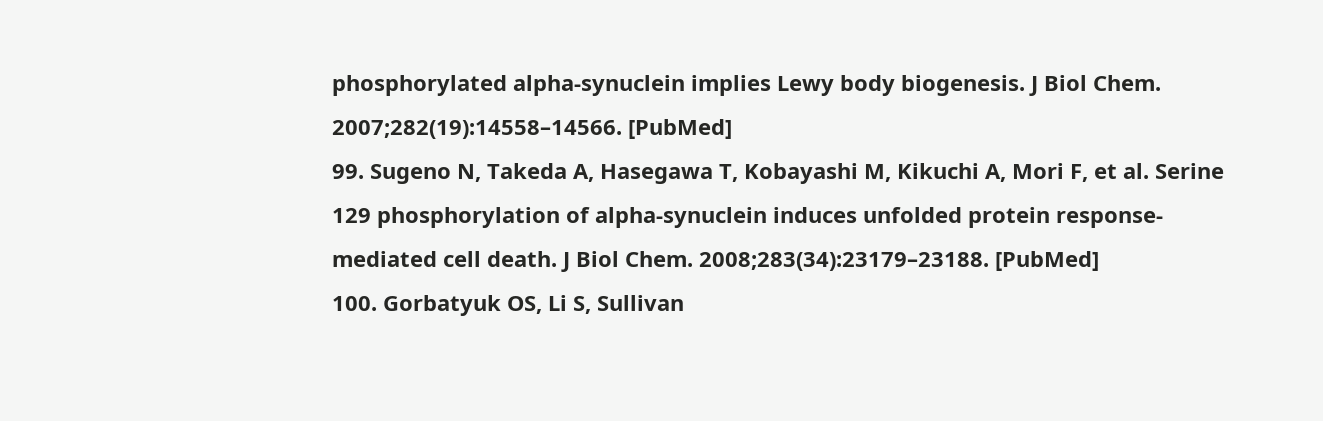phosphorylated alpha-synuclein implies Lewy body biogenesis. J Biol Chem. 2007;282(19):14558–14566. [PubMed]
99. Sugeno N, Takeda A, Hasegawa T, Kobayashi M, Kikuchi A, Mori F, et al. Serine 129 phosphorylation of alpha-synuclein induces unfolded protein response-mediated cell death. J Biol Chem. 2008;283(34):23179–23188. [PubMed]
100. Gorbatyuk OS, Li S, Sullivan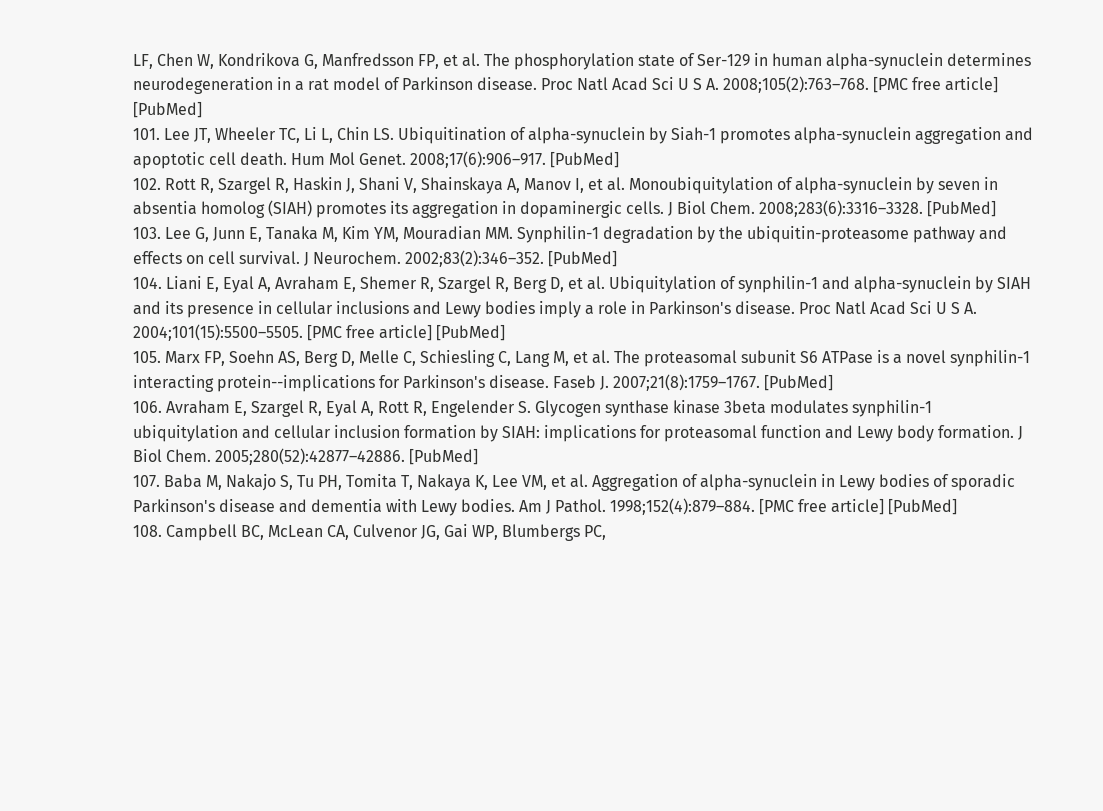LF, Chen W, Kondrikova G, Manfredsson FP, et al. The phosphorylation state of Ser-129 in human alpha-synuclein determines neurodegeneration in a rat model of Parkinson disease. Proc Natl Acad Sci U S A. 2008;105(2):763–768. [PMC free article] [PubMed]
101. Lee JT, Wheeler TC, Li L, Chin LS. Ubiquitination of alpha-synuclein by Siah-1 promotes alpha-synuclein aggregation and apoptotic cell death. Hum Mol Genet. 2008;17(6):906–917. [PubMed]
102. Rott R, Szargel R, Haskin J, Shani V, Shainskaya A, Manov I, et al. Monoubiquitylation of alpha-synuclein by seven in absentia homolog (SIAH) promotes its aggregation in dopaminergic cells. J Biol Chem. 2008;283(6):3316–3328. [PubMed]
103. Lee G, Junn E, Tanaka M, Kim YM, Mouradian MM. Synphilin-1 degradation by the ubiquitin-proteasome pathway and effects on cell survival. J Neurochem. 2002;83(2):346–352. [PubMed]
104. Liani E, Eyal A, Avraham E, Shemer R, Szargel R, Berg D, et al. Ubiquitylation of synphilin-1 and alpha-synuclein by SIAH and its presence in cellular inclusions and Lewy bodies imply a role in Parkinson's disease. Proc Natl Acad Sci U S A. 2004;101(15):5500–5505. [PMC free article] [PubMed]
105. Marx FP, Soehn AS, Berg D, Melle C, Schiesling C, Lang M, et al. The proteasomal subunit S6 ATPase is a novel synphilin-1 interacting protein--implications for Parkinson's disease. Faseb J. 2007;21(8):1759–1767. [PubMed]
106. Avraham E, Szargel R, Eyal A, Rott R, Engelender S. Glycogen synthase kinase 3beta modulates synphilin-1 ubiquitylation and cellular inclusion formation by SIAH: implications for proteasomal function and Lewy body formation. J Biol Chem. 2005;280(52):42877–42886. [PubMed]
107. Baba M, Nakajo S, Tu PH, Tomita T, Nakaya K, Lee VM, et al. Aggregation of alpha-synuclein in Lewy bodies of sporadic Parkinson's disease and dementia with Lewy bodies. Am J Pathol. 1998;152(4):879–884. [PMC free article] [PubMed]
108. Campbell BC, McLean CA, Culvenor JG, Gai WP, Blumbergs PC,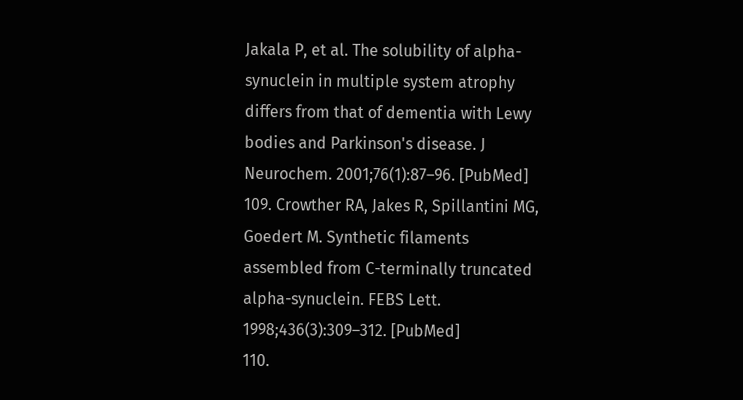Jakala P, et al. The solubility of alpha-synuclein in multiple system atrophy differs from that of dementia with Lewy bodies and Parkinson's disease. J Neurochem. 2001;76(1):87–96. [PubMed]
109. Crowther RA, Jakes R, Spillantini MG, Goedert M. Synthetic filaments assembled from C-terminally truncated alpha-synuclein. FEBS Lett. 1998;436(3):309–312. [PubMed]
110.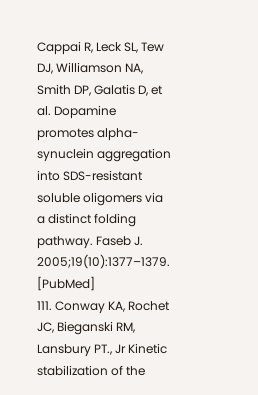Cappai R, Leck SL, Tew DJ, Williamson NA, Smith DP, Galatis D, et al. Dopamine promotes alpha-synuclein aggregation into SDS-resistant soluble oligomers via a distinct folding pathway. Faseb J. 2005;19(10):1377–1379. [PubMed]
111. Conway KA, Rochet JC, Bieganski RM, Lansbury PT., Jr Kinetic stabilization of the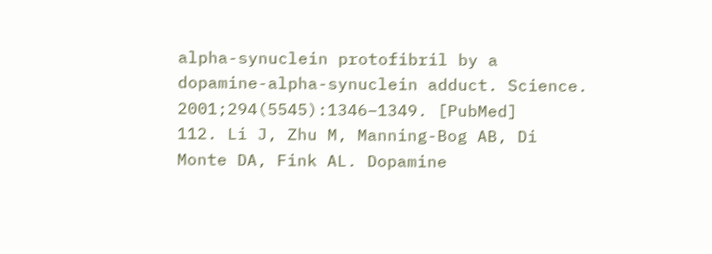alpha-synuclein protofibril by a dopamine-alpha-synuclein adduct. Science. 2001;294(5545):1346–1349. [PubMed]
112. Li J, Zhu M, Manning-Bog AB, Di Monte DA, Fink AL. Dopamine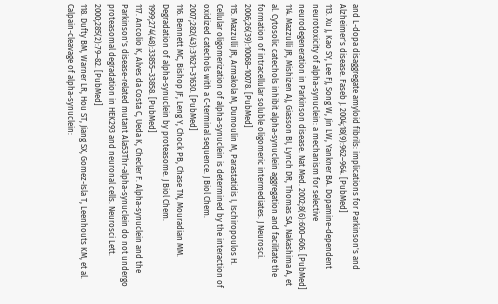and L-dopa disaggregate amyloid fibrils: implications for Parkinson's and Alzheimer's disease. Faseb J. 2004;18(9):962–964. [PubMed]
113. Xu J, Kao SY, Lee FJ, Song W, Jin LW, Yankner BA. Dopamine-dependent neurotoxicity of alpha-synuclein: a mechanism for selective neurodegeneration in Parkinson disease. Nat Med. 2002;8(6):600–606. [PubMed]
114. Mazzulli JR, Mishizen AJ, Giasson BI, Lynch DR, Thomas SA, Nakashima A, et al. Cytosolic catechols inhibit alpha-synuclein aggregation and facilitate the formation of intracellular soluble oligomeric intermediates. J Neurosci. 2006;26(39):10068–10078. [PubMed]
115. Mazzulli JR, Armakola M, Dumoulin M, Parastatidis I, Ischiropoulos H. Cellular oligomerization of alpha-synuclein is determined by the interaction of oxidized catechols with a C-terminal sequence. J Biol Chem. 2007;282(43):31621–31630. [PubMed]
116. Bennett MC, Bishop JF, Leng Y, Chock PB, Chase TN, Mouradian MM. Degradation of alpha-synuclein by proteasome. J Biol Chem. 1999;274(48):33855–33858. [PubMed]
117. Ancolio K, Alves da Costa C, Ueda K, Checler F. Alpha-synuclein and the Parkinson's disease-related mutant Ala53Thr-alpha-synuclein do not undergo proteasomal degradation in HEK293 and neuronal cells. Neurosci Lett. 2000;285(2):79–82. [PubMed]
118. Dufty BM, Warner LR, Hou ST, Jiang SX, Gomez-Isla T, Leenhouts KM, et al. Calpain-cleavage of alpha-synuclein: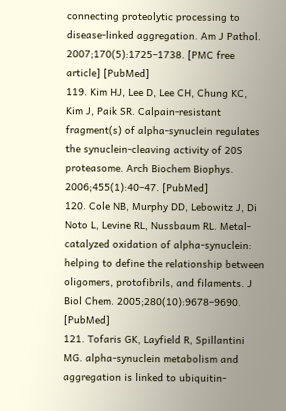connecting proteolytic processing to disease-linked aggregation. Am J Pathol. 2007;170(5):1725–1738. [PMC free article] [PubMed]
119. Kim HJ, Lee D, Lee CH, Chung KC, Kim J, Paik SR. Calpain-resistant fragment(s) of alpha-synuclein regulates the synuclein-cleaving activity of 20S proteasome. Arch Biochem Biophys. 2006;455(1):40–47. [PubMed]
120. Cole NB, Murphy DD, Lebowitz J, Di Noto L, Levine RL, Nussbaum RL. Metal-catalyzed oxidation of alpha-synuclein: helping to define the relationship between oligomers, protofibrils, and filaments. J Biol Chem. 2005;280(10):9678–9690. [PubMed]
121. Tofaris GK, Layfield R, Spillantini MG. alpha-synuclein metabolism and aggregation is linked to ubiquitin-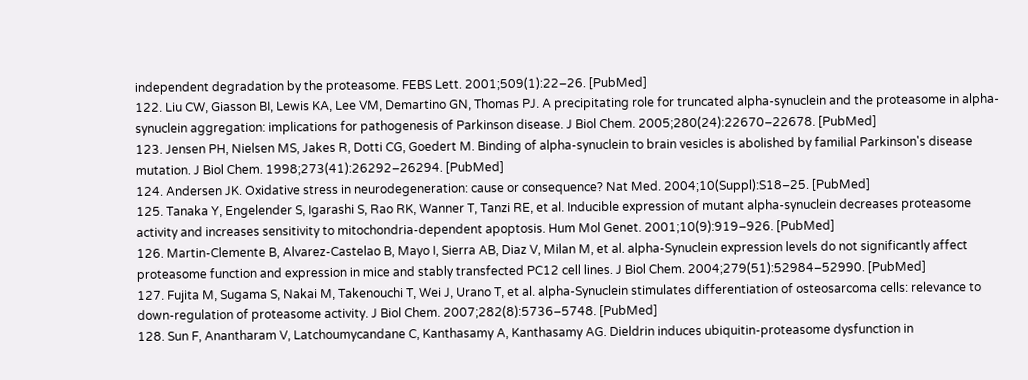independent degradation by the proteasome. FEBS Lett. 2001;509(1):22–26. [PubMed]
122. Liu CW, Giasson BI, Lewis KA, Lee VM, Demartino GN, Thomas PJ. A precipitating role for truncated alpha-synuclein and the proteasome in alpha-synuclein aggregation: implications for pathogenesis of Parkinson disease. J Biol Chem. 2005;280(24):22670–22678. [PubMed]
123. Jensen PH, Nielsen MS, Jakes R, Dotti CG, Goedert M. Binding of alpha-synuclein to brain vesicles is abolished by familial Parkinson's disease mutation. J Biol Chem. 1998;273(41):26292–26294. [PubMed]
124. Andersen JK. Oxidative stress in neurodegeneration: cause or consequence? Nat Med. 2004;10(Suppl):S18–25. [PubMed]
125. Tanaka Y, Engelender S, Igarashi S, Rao RK, Wanner T, Tanzi RE, et al. Inducible expression of mutant alpha-synuclein decreases proteasome activity and increases sensitivity to mitochondria-dependent apoptosis. Hum Mol Genet. 2001;10(9):919–926. [PubMed]
126. Martin-Clemente B, Alvarez-Castelao B, Mayo I, Sierra AB, Diaz V, Milan M, et al. alpha-Synuclein expression levels do not significantly affect proteasome function and expression in mice and stably transfected PC12 cell lines. J Biol Chem. 2004;279(51):52984–52990. [PubMed]
127. Fujita M, Sugama S, Nakai M, Takenouchi T, Wei J, Urano T, et al. alpha-Synuclein stimulates differentiation of osteosarcoma cells: relevance to down-regulation of proteasome activity. J Biol Chem. 2007;282(8):5736–5748. [PubMed]
128. Sun F, Anantharam V, Latchoumycandane C, Kanthasamy A, Kanthasamy AG. Dieldrin induces ubiquitin-proteasome dysfunction in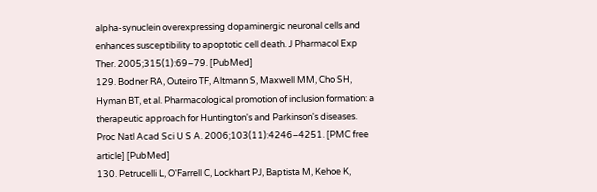alpha-synuclein overexpressing dopaminergic neuronal cells and enhances susceptibility to apoptotic cell death. J Pharmacol Exp Ther. 2005;315(1):69–79. [PubMed]
129. Bodner RA, Outeiro TF, Altmann S, Maxwell MM, Cho SH, Hyman BT, et al. Pharmacological promotion of inclusion formation: a therapeutic approach for Huntington's and Parkinson's diseases. Proc Natl Acad Sci U S A. 2006;103(11):4246–4251. [PMC free article] [PubMed]
130. Petrucelli L, O'Farrell C, Lockhart PJ, Baptista M, Kehoe K,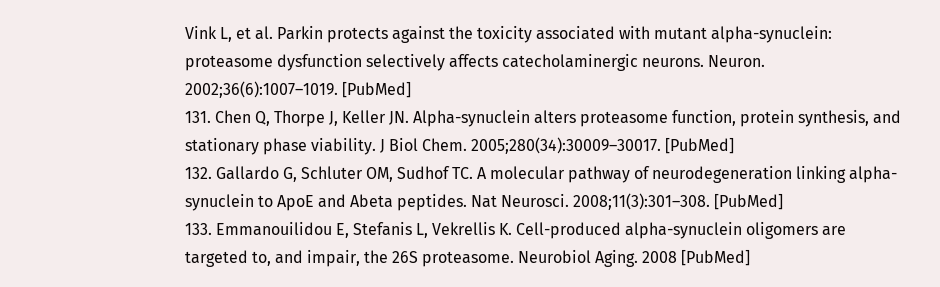Vink L, et al. Parkin protects against the toxicity associated with mutant alpha-synuclein: proteasome dysfunction selectively affects catecholaminergic neurons. Neuron. 2002;36(6):1007–1019. [PubMed]
131. Chen Q, Thorpe J, Keller JN. Alpha-synuclein alters proteasome function, protein synthesis, and stationary phase viability. J Biol Chem. 2005;280(34):30009–30017. [PubMed]
132. Gallardo G, Schluter OM, Sudhof TC. A molecular pathway of neurodegeneration linking alpha-synuclein to ApoE and Abeta peptides. Nat Neurosci. 2008;11(3):301–308. [PubMed]
133. Emmanouilidou E, Stefanis L, Vekrellis K. Cell-produced alpha-synuclein oligomers are targeted to, and impair, the 26S proteasome. Neurobiol Aging. 2008 [PubMed]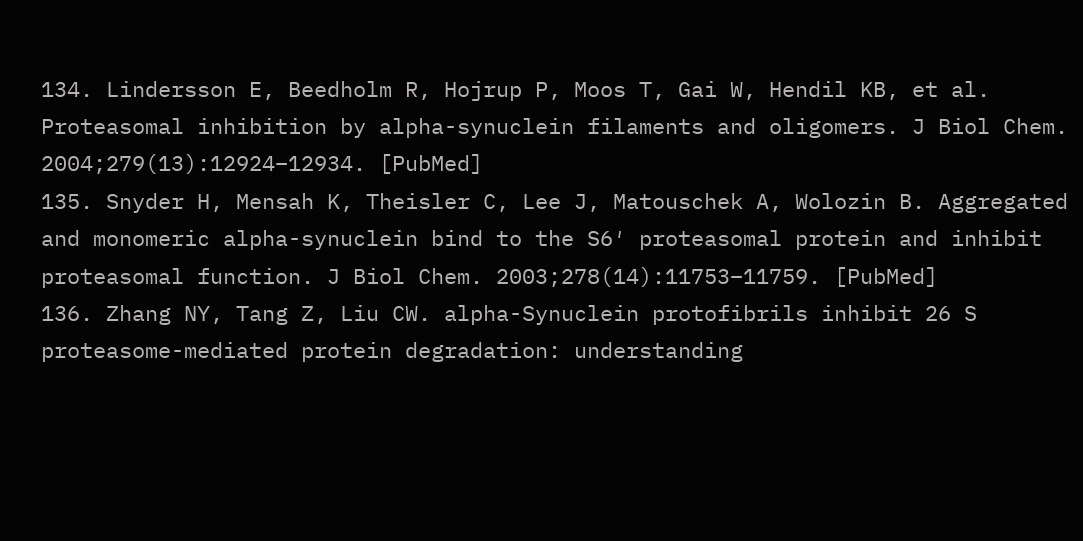134. Lindersson E, Beedholm R, Hojrup P, Moos T, Gai W, Hendil KB, et al. Proteasomal inhibition by alpha-synuclein filaments and oligomers. J Biol Chem. 2004;279(13):12924–12934. [PubMed]
135. Snyder H, Mensah K, Theisler C, Lee J, Matouschek A, Wolozin B. Aggregated and monomeric alpha-synuclein bind to the S6′ proteasomal protein and inhibit proteasomal function. J Biol Chem. 2003;278(14):11753–11759. [PubMed]
136. Zhang NY, Tang Z, Liu CW. alpha-Synuclein protofibrils inhibit 26 S proteasome-mediated protein degradation: understanding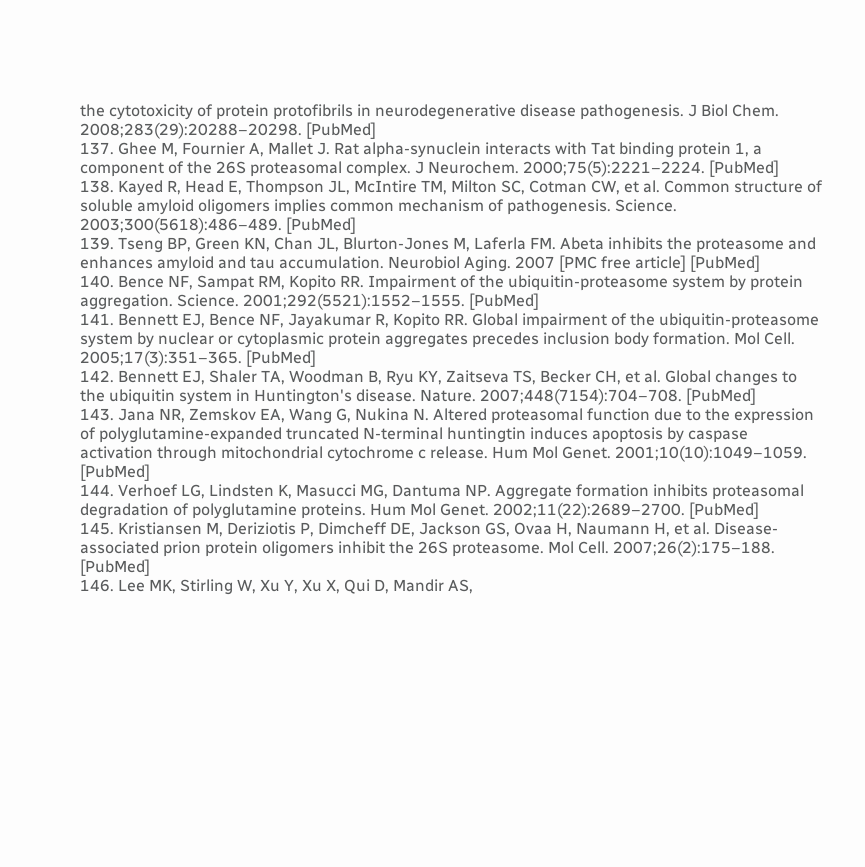the cytotoxicity of protein protofibrils in neurodegenerative disease pathogenesis. J Biol Chem. 2008;283(29):20288–20298. [PubMed]
137. Ghee M, Fournier A, Mallet J. Rat alpha-synuclein interacts with Tat binding protein 1, a component of the 26S proteasomal complex. J Neurochem. 2000;75(5):2221–2224. [PubMed]
138. Kayed R, Head E, Thompson JL, McIntire TM, Milton SC, Cotman CW, et al. Common structure of soluble amyloid oligomers implies common mechanism of pathogenesis. Science. 2003;300(5618):486–489. [PubMed]
139. Tseng BP, Green KN, Chan JL, Blurton-Jones M, Laferla FM. Abeta inhibits the proteasome and enhances amyloid and tau accumulation. Neurobiol Aging. 2007 [PMC free article] [PubMed]
140. Bence NF, Sampat RM, Kopito RR. Impairment of the ubiquitin-proteasome system by protein aggregation. Science. 2001;292(5521):1552–1555. [PubMed]
141. Bennett EJ, Bence NF, Jayakumar R, Kopito RR. Global impairment of the ubiquitin-proteasome system by nuclear or cytoplasmic protein aggregates precedes inclusion body formation. Mol Cell. 2005;17(3):351–365. [PubMed]
142. Bennett EJ, Shaler TA, Woodman B, Ryu KY, Zaitseva TS, Becker CH, et al. Global changes to the ubiquitin system in Huntington's disease. Nature. 2007;448(7154):704–708. [PubMed]
143. Jana NR, Zemskov EA, Wang G, Nukina N. Altered proteasomal function due to the expression of polyglutamine-expanded truncated N-terminal huntingtin induces apoptosis by caspase activation through mitochondrial cytochrome c release. Hum Mol Genet. 2001;10(10):1049–1059. [PubMed]
144. Verhoef LG, Lindsten K, Masucci MG, Dantuma NP. Aggregate formation inhibits proteasomal degradation of polyglutamine proteins. Hum Mol Genet. 2002;11(22):2689–2700. [PubMed]
145. Kristiansen M, Deriziotis P, Dimcheff DE, Jackson GS, Ovaa H, Naumann H, et al. Disease-associated prion protein oligomers inhibit the 26S proteasome. Mol Cell. 2007;26(2):175–188. [PubMed]
146. Lee MK, Stirling W, Xu Y, Xu X, Qui D, Mandir AS,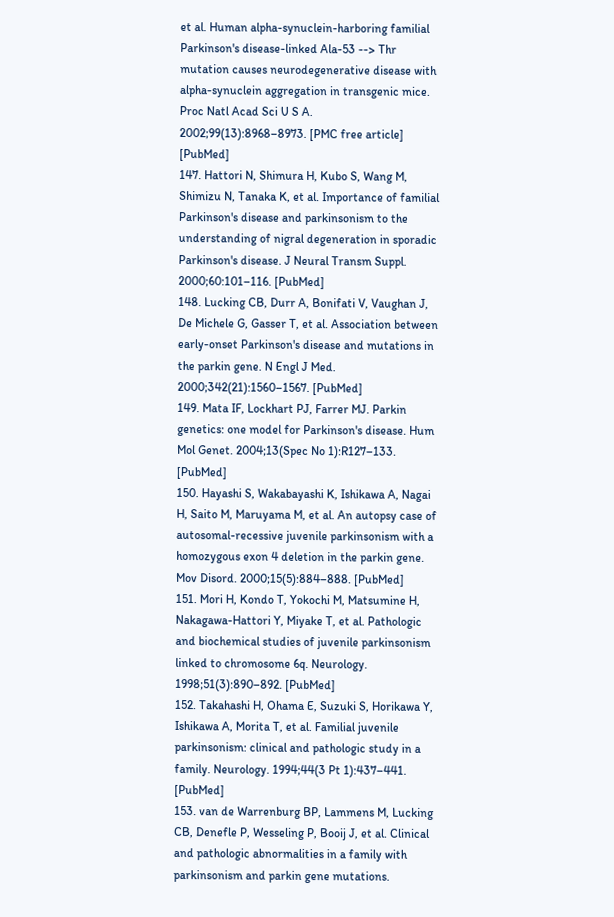et al. Human alpha-synuclein-harboring familial Parkinson's disease-linked Ala-53 --> Thr mutation causes neurodegenerative disease with alpha-synuclein aggregation in transgenic mice. Proc Natl Acad Sci U S A. 2002;99(13):8968–8973. [PMC free article] [PubMed]
147. Hattori N, Shimura H, Kubo S, Wang M, Shimizu N, Tanaka K, et al. Importance of familial Parkinson's disease and parkinsonism to the understanding of nigral degeneration in sporadic Parkinson's disease. J Neural Transm Suppl. 2000;60:101–116. [PubMed]
148. Lucking CB, Durr A, Bonifati V, Vaughan J, De Michele G, Gasser T, et al. Association between early-onset Parkinson's disease and mutations in the parkin gene. N Engl J Med. 2000;342(21):1560–1567. [PubMed]
149. Mata IF, Lockhart PJ, Farrer MJ. Parkin genetics: one model for Parkinson's disease. Hum Mol Genet. 2004;13(Spec No 1):R127–133. [PubMed]
150. Hayashi S, Wakabayashi K, Ishikawa A, Nagai H, Saito M, Maruyama M, et al. An autopsy case of autosomal-recessive juvenile parkinsonism with a homozygous exon 4 deletion in the parkin gene. Mov Disord. 2000;15(5):884–888. [PubMed]
151. Mori H, Kondo T, Yokochi M, Matsumine H, Nakagawa-Hattori Y, Miyake T, et al. Pathologic and biochemical studies of juvenile parkinsonism linked to chromosome 6q. Neurology. 1998;51(3):890–892. [PubMed]
152. Takahashi H, Ohama E, Suzuki S, Horikawa Y, Ishikawa A, Morita T, et al. Familial juvenile parkinsonism: clinical and pathologic study in a family. Neurology. 1994;44(3 Pt 1):437–441. [PubMed]
153. van de Warrenburg BP, Lammens M, Lucking CB, Denefle P, Wesseling P, Booij J, et al. Clinical and pathologic abnormalities in a family with parkinsonism and parkin gene mutations.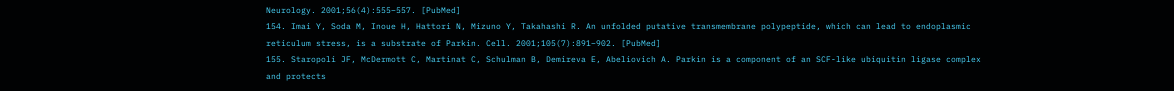Neurology. 2001;56(4):555–557. [PubMed]
154. Imai Y, Soda M, Inoue H, Hattori N, Mizuno Y, Takahashi R. An unfolded putative transmembrane polypeptide, which can lead to endoplasmic reticulum stress, is a substrate of Parkin. Cell. 2001;105(7):891–902. [PubMed]
155. Staropoli JF, McDermott C, Martinat C, Schulman B, Demireva E, Abeliovich A. Parkin is a component of an SCF-like ubiquitin ligase complex and protects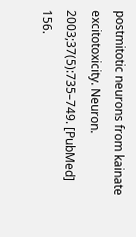postmitotic neurons from kainate excitotoxicity. Neuron. 2003;37(5):735–749. [PubMed]
156.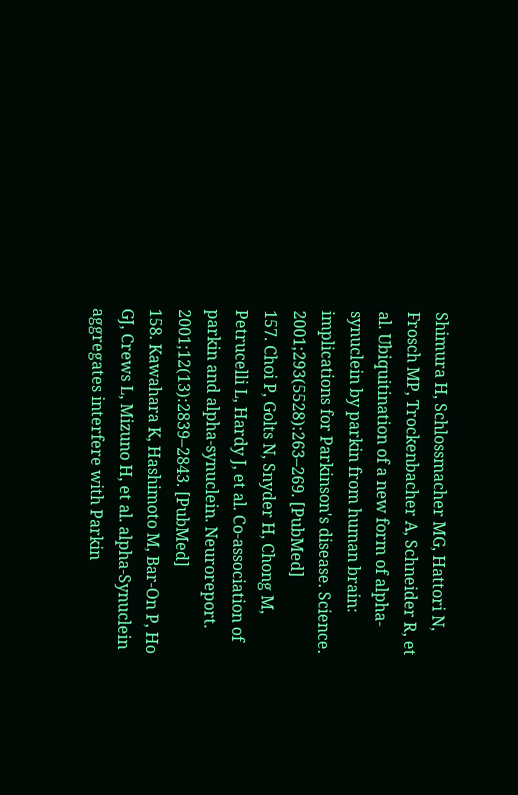Shimura H, Schlossmacher MG, Hattori N, Frosch MP, Trockenbacher A, Schneider R, et al. Ubiquitination of a new form of alpha-synuclein by parkin from human brain: implications for Parkinson's disease. Science. 2001;293(5528):263–269. [PubMed]
157. Choi P, Golts N, Snyder H, Chong M, Petrucelli L, Hardy J, et al. Co-association of parkin and alpha-synuclein. Neuroreport. 2001;12(13):2839–2843. [PubMed]
158. Kawahara K, Hashimoto M, Bar-On P, Ho GJ, Crews L, Mizuno H, et al. alpha-Synuclein aggregates interfere with Parkin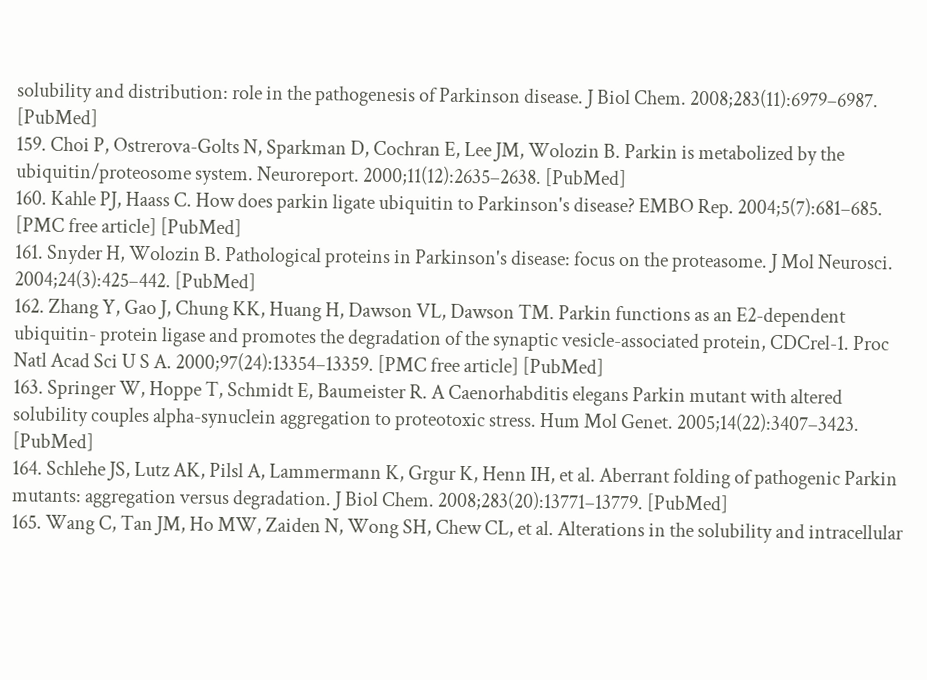solubility and distribution: role in the pathogenesis of Parkinson disease. J Biol Chem. 2008;283(11):6979–6987. [PubMed]
159. Choi P, Ostrerova-Golts N, Sparkman D, Cochran E, Lee JM, Wolozin B. Parkin is metabolized by the ubiquitin/proteosome system. Neuroreport. 2000;11(12):2635–2638. [PubMed]
160. Kahle PJ, Haass C. How does parkin ligate ubiquitin to Parkinson's disease? EMBO Rep. 2004;5(7):681–685. [PMC free article] [PubMed]
161. Snyder H, Wolozin B. Pathological proteins in Parkinson's disease: focus on the proteasome. J Mol Neurosci. 2004;24(3):425–442. [PubMed]
162. Zhang Y, Gao J, Chung KK, Huang H, Dawson VL, Dawson TM. Parkin functions as an E2-dependent ubiquitin- protein ligase and promotes the degradation of the synaptic vesicle-associated protein, CDCrel-1. Proc Natl Acad Sci U S A. 2000;97(24):13354–13359. [PMC free article] [PubMed]
163. Springer W, Hoppe T, Schmidt E, Baumeister R. A Caenorhabditis elegans Parkin mutant with altered solubility couples alpha-synuclein aggregation to proteotoxic stress. Hum Mol Genet. 2005;14(22):3407–3423. [PubMed]
164. Schlehe JS, Lutz AK, Pilsl A, Lammermann K, Grgur K, Henn IH, et al. Aberrant folding of pathogenic Parkin mutants: aggregation versus degradation. J Biol Chem. 2008;283(20):13771–13779. [PubMed]
165. Wang C, Tan JM, Ho MW, Zaiden N, Wong SH, Chew CL, et al. Alterations in the solubility and intracellular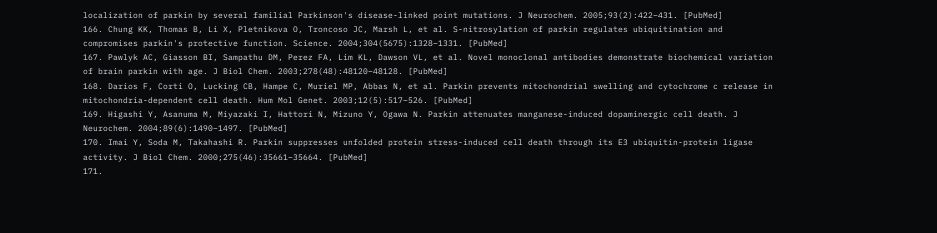localization of parkin by several familial Parkinson's disease-linked point mutations. J Neurochem. 2005;93(2):422–431. [PubMed]
166. Chung KK, Thomas B, Li X, Pletnikova O, Troncoso JC, Marsh L, et al. S-nitrosylation of parkin regulates ubiquitination and compromises parkin's protective function. Science. 2004;304(5675):1328–1331. [PubMed]
167. Pawlyk AC, Giasson BI, Sampathu DM, Perez FA, Lim KL, Dawson VL, et al. Novel monoclonal antibodies demonstrate biochemical variation of brain parkin with age. J Biol Chem. 2003;278(48):48120–48128. [PubMed]
168. Darios F, Corti O, Lucking CB, Hampe C, Muriel MP, Abbas N, et al. Parkin prevents mitochondrial swelling and cytochrome c release in mitochondria-dependent cell death. Hum Mol Genet. 2003;12(5):517–526. [PubMed]
169. Higashi Y, Asanuma M, Miyazaki I, Hattori N, Mizuno Y, Ogawa N. Parkin attenuates manganese-induced dopaminergic cell death. J Neurochem. 2004;89(6):1490–1497. [PubMed]
170. Imai Y, Soda M, Takahashi R. Parkin suppresses unfolded protein stress-induced cell death through its E3 ubiquitin-protein ligase activity. J Biol Chem. 2000;275(46):35661–35664. [PubMed]
171.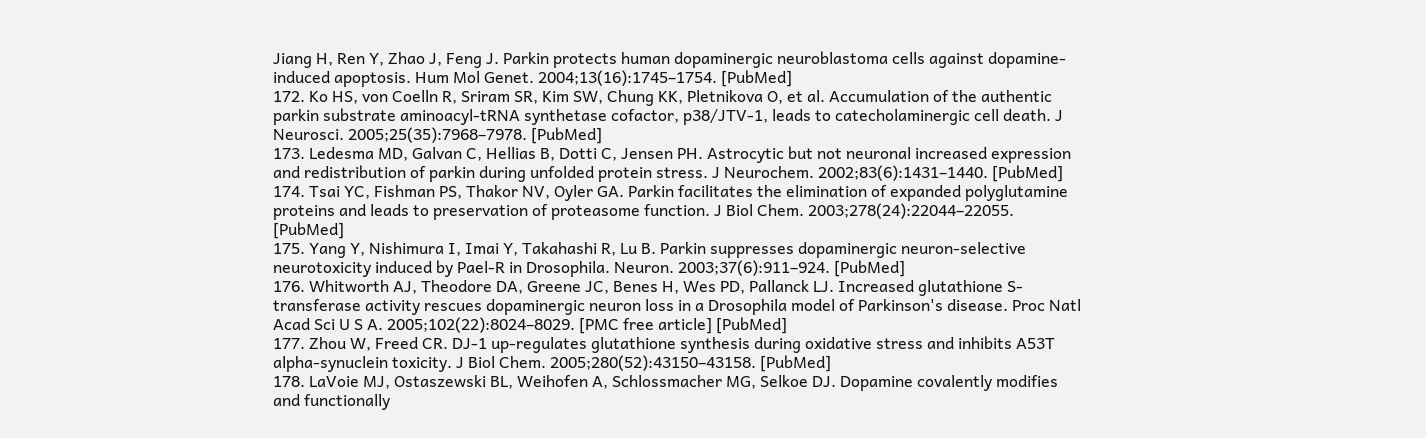Jiang H, Ren Y, Zhao J, Feng J. Parkin protects human dopaminergic neuroblastoma cells against dopamine-induced apoptosis. Hum Mol Genet. 2004;13(16):1745–1754. [PubMed]
172. Ko HS, von Coelln R, Sriram SR, Kim SW, Chung KK, Pletnikova O, et al. Accumulation of the authentic parkin substrate aminoacyl-tRNA synthetase cofactor, p38/JTV-1, leads to catecholaminergic cell death. J Neurosci. 2005;25(35):7968–7978. [PubMed]
173. Ledesma MD, Galvan C, Hellias B, Dotti C, Jensen PH. Astrocytic but not neuronal increased expression and redistribution of parkin during unfolded protein stress. J Neurochem. 2002;83(6):1431–1440. [PubMed]
174. Tsai YC, Fishman PS, Thakor NV, Oyler GA. Parkin facilitates the elimination of expanded polyglutamine proteins and leads to preservation of proteasome function. J Biol Chem. 2003;278(24):22044–22055. [PubMed]
175. Yang Y, Nishimura I, Imai Y, Takahashi R, Lu B. Parkin suppresses dopaminergic neuron-selective neurotoxicity induced by Pael-R in Drosophila. Neuron. 2003;37(6):911–924. [PubMed]
176. Whitworth AJ, Theodore DA, Greene JC, Benes H, Wes PD, Pallanck LJ. Increased glutathione S-transferase activity rescues dopaminergic neuron loss in a Drosophila model of Parkinson's disease. Proc Natl Acad Sci U S A. 2005;102(22):8024–8029. [PMC free article] [PubMed]
177. Zhou W, Freed CR. DJ-1 up-regulates glutathione synthesis during oxidative stress and inhibits A53T alpha-synuclein toxicity. J Biol Chem. 2005;280(52):43150–43158. [PubMed]
178. LaVoie MJ, Ostaszewski BL, Weihofen A, Schlossmacher MG, Selkoe DJ. Dopamine covalently modifies and functionally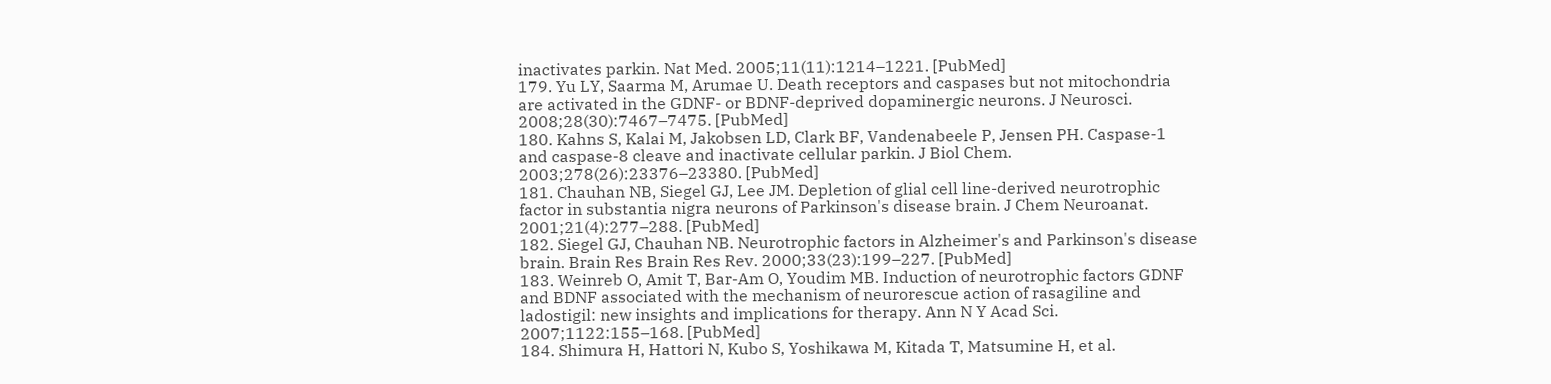inactivates parkin. Nat Med. 2005;11(11):1214–1221. [PubMed]
179. Yu LY, Saarma M, Arumae U. Death receptors and caspases but not mitochondria are activated in the GDNF- or BDNF-deprived dopaminergic neurons. J Neurosci. 2008;28(30):7467–7475. [PubMed]
180. Kahns S, Kalai M, Jakobsen LD, Clark BF, Vandenabeele P, Jensen PH. Caspase-1 and caspase-8 cleave and inactivate cellular parkin. J Biol Chem. 2003;278(26):23376–23380. [PubMed]
181. Chauhan NB, Siegel GJ, Lee JM. Depletion of glial cell line-derived neurotrophic factor in substantia nigra neurons of Parkinson's disease brain. J Chem Neuroanat. 2001;21(4):277–288. [PubMed]
182. Siegel GJ, Chauhan NB. Neurotrophic factors in Alzheimer's and Parkinson's disease brain. Brain Res Brain Res Rev. 2000;33(23):199–227. [PubMed]
183. Weinreb O, Amit T, Bar-Am O, Youdim MB. Induction of neurotrophic factors GDNF and BDNF associated with the mechanism of neurorescue action of rasagiline and ladostigil: new insights and implications for therapy. Ann N Y Acad Sci. 2007;1122:155–168. [PubMed]
184. Shimura H, Hattori N, Kubo S, Yoshikawa M, Kitada T, Matsumine H, et al.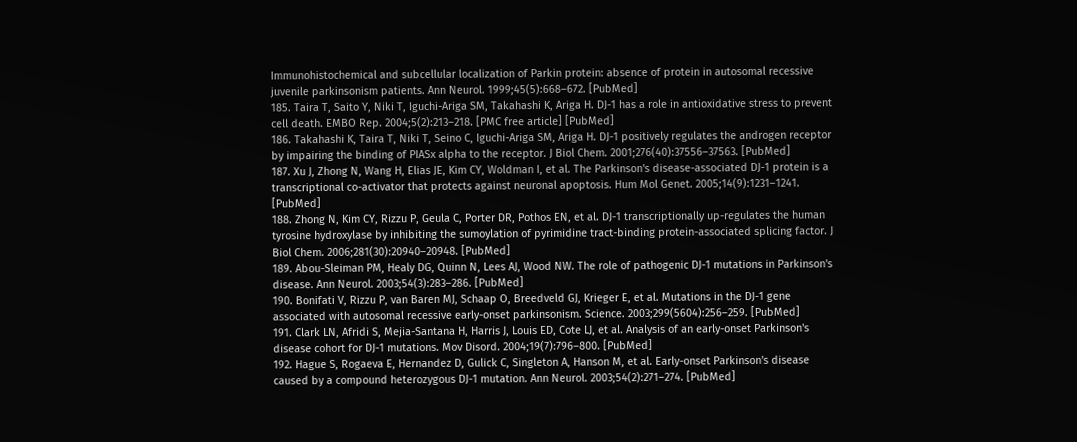Immunohistochemical and subcellular localization of Parkin protein: absence of protein in autosomal recessive juvenile parkinsonism patients. Ann Neurol. 1999;45(5):668–672. [PubMed]
185. Taira T, Saito Y, Niki T, Iguchi-Ariga SM, Takahashi K, Ariga H. DJ-1 has a role in antioxidative stress to prevent cell death. EMBO Rep. 2004;5(2):213–218. [PMC free article] [PubMed]
186. Takahashi K, Taira T, Niki T, Seino C, Iguchi-Ariga SM, Ariga H. DJ-1 positively regulates the androgen receptor by impairing the binding of PIASx alpha to the receptor. J Biol Chem. 2001;276(40):37556–37563. [PubMed]
187. Xu J, Zhong N, Wang H, Elias JE, Kim CY, Woldman I, et al. The Parkinson's disease-associated DJ-1 protein is a transcriptional co-activator that protects against neuronal apoptosis. Hum Mol Genet. 2005;14(9):1231–1241. [PubMed]
188. Zhong N, Kim CY, Rizzu P, Geula C, Porter DR, Pothos EN, et al. DJ-1 transcriptionally up-regulates the human tyrosine hydroxylase by inhibiting the sumoylation of pyrimidine tract-binding protein-associated splicing factor. J Biol Chem. 2006;281(30):20940–20948. [PubMed]
189. Abou-Sleiman PM, Healy DG, Quinn N, Lees AJ, Wood NW. The role of pathogenic DJ-1 mutations in Parkinson's disease. Ann Neurol. 2003;54(3):283–286. [PubMed]
190. Bonifati V, Rizzu P, van Baren MJ, Schaap O, Breedveld GJ, Krieger E, et al. Mutations in the DJ-1 gene associated with autosomal recessive early-onset parkinsonism. Science. 2003;299(5604):256–259. [PubMed]
191. Clark LN, Afridi S, Mejia-Santana H, Harris J, Louis ED, Cote LJ, et al. Analysis of an early-onset Parkinson's disease cohort for DJ-1 mutations. Mov Disord. 2004;19(7):796–800. [PubMed]
192. Hague S, Rogaeva E, Hernandez D, Gulick C, Singleton A, Hanson M, et al. Early-onset Parkinson's disease caused by a compound heterozygous DJ-1 mutation. Ann Neurol. 2003;54(2):271–274. [PubMed]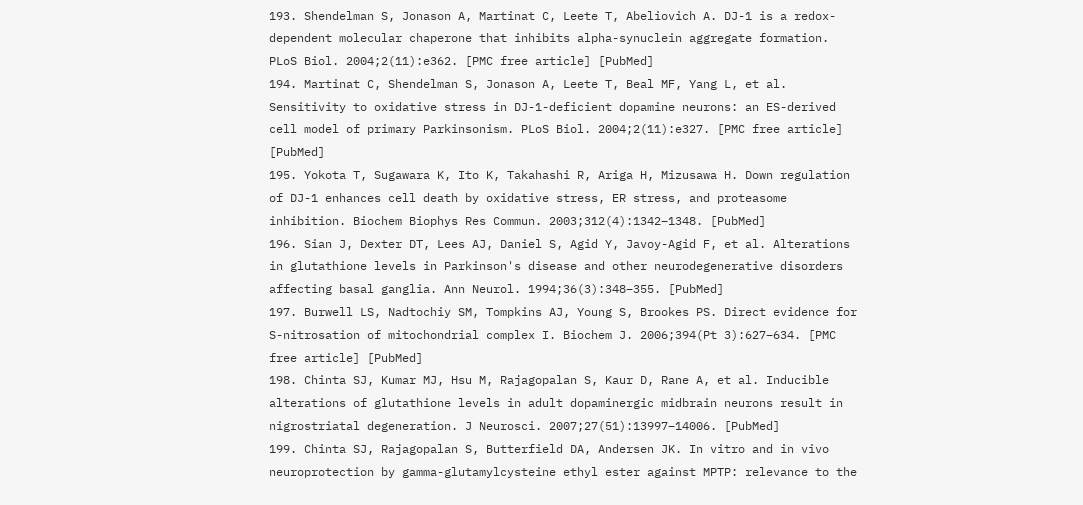193. Shendelman S, Jonason A, Martinat C, Leete T, Abeliovich A. DJ-1 is a redox-dependent molecular chaperone that inhibits alpha-synuclein aggregate formation. PLoS Biol. 2004;2(11):e362. [PMC free article] [PubMed]
194. Martinat C, Shendelman S, Jonason A, Leete T, Beal MF, Yang L, et al. Sensitivity to oxidative stress in DJ-1-deficient dopamine neurons: an ES-derived cell model of primary Parkinsonism. PLoS Biol. 2004;2(11):e327. [PMC free article] [PubMed]
195. Yokota T, Sugawara K, Ito K, Takahashi R, Ariga H, Mizusawa H. Down regulation of DJ-1 enhances cell death by oxidative stress, ER stress, and proteasome inhibition. Biochem Biophys Res Commun. 2003;312(4):1342–1348. [PubMed]
196. Sian J, Dexter DT, Lees AJ, Daniel S, Agid Y, Javoy-Agid F, et al. Alterations in glutathione levels in Parkinson's disease and other neurodegenerative disorders affecting basal ganglia. Ann Neurol. 1994;36(3):348–355. [PubMed]
197. Burwell LS, Nadtochiy SM, Tompkins AJ, Young S, Brookes PS. Direct evidence for S-nitrosation of mitochondrial complex I. Biochem J. 2006;394(Pt 3):627–634. [PMC free article] [PubMed]
198. Chinta SJ, Kumar MJ, Hsu M, Rajagopalan S, Kaur D, Rane A, et al. Inducible alterations of glutathione levels in adult dopaminergic midbrain neurons result in nigrostriatal degeneration. J Neurosci. 2007;27(51):13997–14006. [PubMed]
199. Chinta SJ, Rajagopalan S, Butterfield DA, Andersen JK. In vitro and in vivo neuroprotection by gamma-glutamylcysteine ethyl ester against MPTP: relevance to the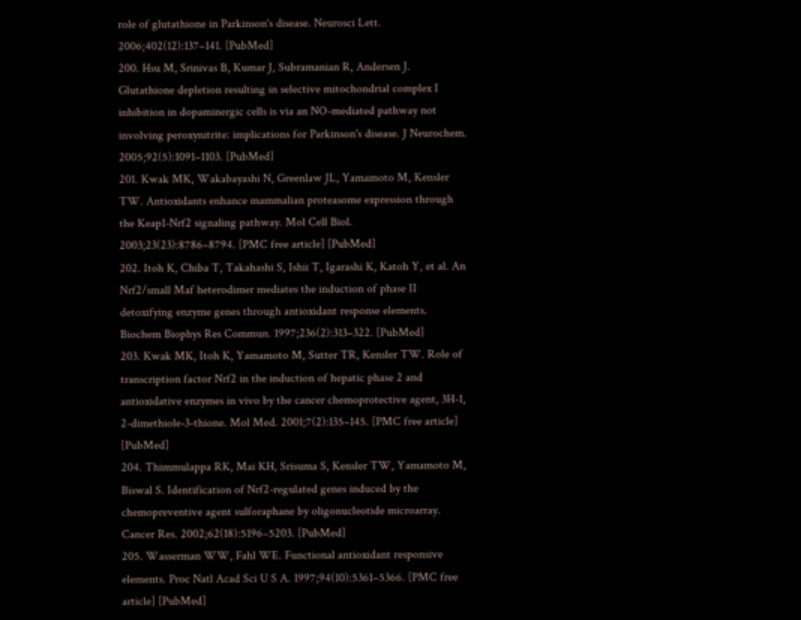role of glutathione in Parkinson's disease. Neurosci Lett. 2006;402(12):137–141. [PubMed]
200. Hsu M, Srinivas B, Kumar J, Subramanian R, Andersen J. Glutathione depletion resulting in selective mitochondrial complex I inhibition in dopaminergic cells is via an NO-mediated pathway not involving peroxynitrite: implications for Parkinson's disease. J Neurochem. 2005;92(5):1091–1103. [PubMed]
201. Kwak MK, Wakabayashi N, Greenlaw JL, Yamamoto M, Kensler TW. Antioxidants enhance mammalian proteasome expression through the Keap1-Nrf2 signaling pathway. Mol Cell Biol. 2003;23(23):8786–8794. [PMC free article] [PubMed]
202. Itoh K, Chiba T, Takahashi S, Ishii T, Igarashi K, Katoh Y, et al. An Nrf2/small Maf heterodimer mediates the induction of phase II detoxifying enzyme genes through antioxidant response elements. Biochem Biophys Res Commun. 1997;236(2):313–322. [PubMed]
203. Kwak MK, Itoh K, Yamamoto M, Sutter TR, Kensler TW. Role of transcription factor Nrf2 in the induction of hepatic phase 2 and antioxidative enzymes in vivo by the cancer chemoprotective agent, 3H-1, 2-dimethiole-3-thione. Mol Med. 2001;7(2):135–145. [PMC free article] [PubMed]
204. Thimmulappa RK, Mai KH, Srisuma S, Kensler TW, Yamamoto M, Biswal S. Identification of Nrf2-regulated genes induced by the chemopreventive agent sulforaphane by oligonucleotide microarray. Cancer Res. 2002;62(18):5196–5203. [PubMed]
205. Wasserman WW, Fahl WE. Functional antioxidant responsive elements. Proc Natl Acad Sci U S A. 1997;94(10):5361–5366. [PMC free article] [PubMed]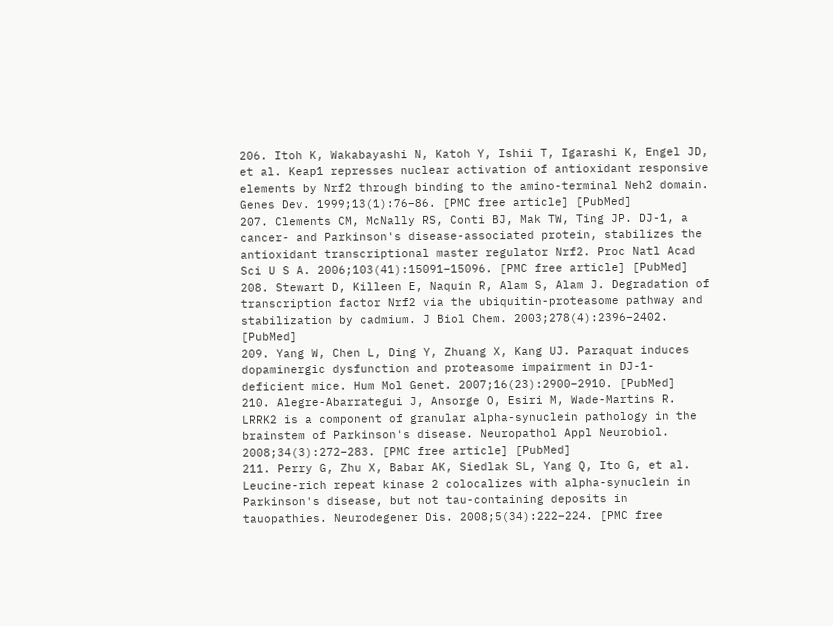206. Itoh K, Wakabayashi N, Katoh Y, Ishii T, Igarashi K, Engel JD, et al. Keap1 represses nuclear activation of antioxidant responsive elements by Nrf2 through binding to the amino-terminal Neh2 domain. Genes Dev. 1999;13(1):76–86. [PMC free article] [PubMed]
207. Clements CM, McNally RS, Conti BJ, Mak TW, Ting JP. DJ-1, a cancer- and Parkinson's disease-associated protein, stabilizes the antioxidant transcriptional master regulator Nrf2. Proc Natl Acad Sci U S A. 2006;103(41):15091–15096. [PMC free article] [PubMed]
208. Stewart D, Killeen E, Naquin R, Alam S, Alam J. Degradation of transcription factor Nrf2 via the ubiquitin-proteasome pathway and stabilization by cadmium. J Biol Chem. 2003;278(4):2396–2402. [PubMed]
209. Yang W, Chen L, Ding Y, Zhuang X, Kang UJ. Paraquat induces dopaminergic dysfunction and proteasome impairment in DJ-1-deficient mice. Hum Mol Genet. 2007;16(23):2900–2910. [PubMed]
210. Alegre-Abarrategui J, Ansorge O, Esiri M, Wade-Martins R. LRRK2 is a component of granular alpha-synuclein pathology in the brainstem of Parkinson's disease. Neuropathol Appl Neurobiol. 2008;34(3):272–283. [PMC free article] [PubMed]
211. Perry G, Zhu X, Babar AK, Siedlak SL, Yang Q, Ito G, et al. Leucine-rich repeat kinase 2 colocalizes with alpha-synuclein in Parkinson's disease, but not tau-containing deposits in tauopathies. Neurodegener Dis. 2008;5(34):222–224. [PMC free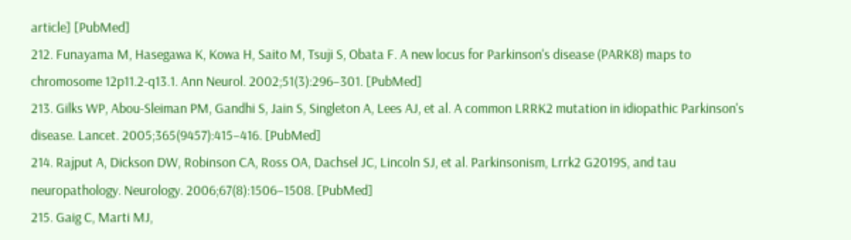article] [PubMed]
212. Funayama M, Hasegawa K, Kowa H, Saito M, Tsuji S, Obata F. A new locus for Parkinson's disease (PARK8) maps to chromosome 12p11.2-q13.1. Ann Neurol. 2002;51(3):296–301. [PubMed]
213. Gilks WP, Abou-Sleiman PM, Gandhi S, Jain S, Singleton A, Lees AJ, et al. A common LRRK2 mutation in idiopathic Parkinson's disease. Lancet. 2005;365(9457):415–416. [PubMed]
214. Rajput A, Dickson DW, Robinson CA, Ross OA, Dachsel JC, Lincoln SJ, et al. Parkinsonism, Lrrk2 G2019S, and tau neuropathology. Neurology. 2006;67(8):1506–1508. [PubMed]
215. Gaig C, Marti MJ,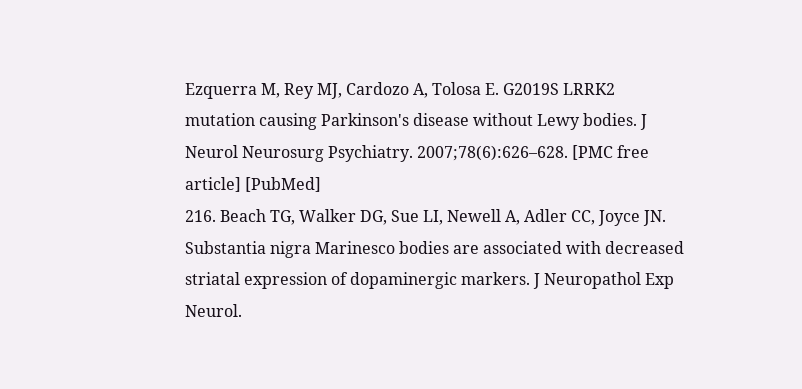Ezquerra M, Rey MJ, Cardozo A, Tolosa E. G2019S LRRK2 mutation causing Parkinson's disease without Lewy bodies. J Neurol Neurosurg Psychiatry. 2007;78(6):626–628. [PMC free article] [PubMed]
216. Beach TG, Walker DG, Sue LI, Newell A, Adler CC, Joyce JN. Substantia nigra Marinesco bodies are associated with decreased striatal expression of dopaminergic markers. J Neuropathol Exp Neurol.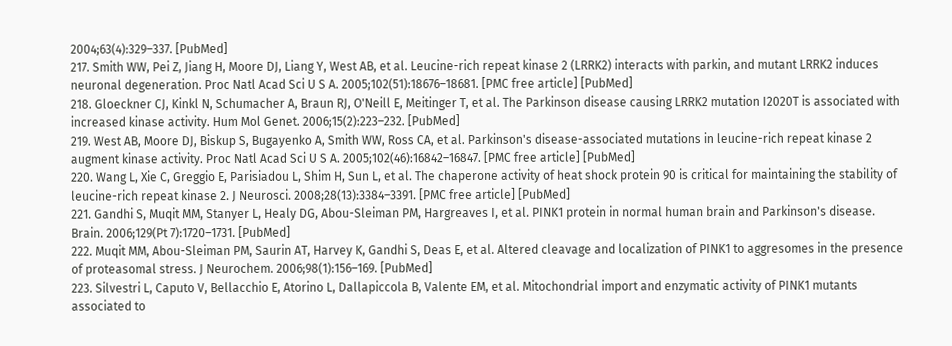2004;63(4):329–337. [PubMed]
217. Smith WW, Pei Z, Jiang H, Moore DJ, Liang Y, West AB, et al. Leucine-rich repeat kinase 2 (LRRK2) interacts with parkin, and mutant LRRK2 induces neuronal degeneration. Proc Natl Acad Sci U S A. 2005;102(51):18676–18681. [PMC free article] [PubMed]
218. Gloeckner CJ, Kinkl N, Schumacher A, Braun RJ, O'Neill E, Meitinger T, et al. The Parkinson disease causing LRRK2 mutation I2020T is associated with increased kinase activity. Hum Mol Genet. 2006;15(2):223–232. [PubMed]
219. West AB, Moore DJ, Biskup S, Bugayenko A, Smith WW, Ross CA, et al. Parkinson's disease-associated mutations in leucine-rich repeat kinase 2 augment kinase activity. Proc Natl Acad Sci U S A. 2005;102(46):16842–16847. [PMC free article] [PubMed]
220. Wang L, Xie C, Greggio E, Parisiadou L, Shim H, Sun L, et al. The chaperone activity of heat shock protein 90 is critical for maintaining the stability of leucine-rich repeat kinase 2. J Neurosci. 2008;28(13):3384–3391. [PMC free article] [PubMed]
221. Gandhi S, Muqit MM, Stanyer L, Healy DG, Abou-Sleiman PM, Hargreaves I, et al. PINK1 protein in normal human brain and Parkinson's disease. Brain. 2006;129(Pt 7):1720–1731. [PubMed]
222. Muqit MM, Abou-Sleiman PM, Saurin AT, Harvey K, Gandhi S, Deas E, et al. Altered cleavage and localization of PINK1 to aggresomes in the presence of proteasomal stress. J Neurochem. 2006;98(1):156–169. [PubMed]
223. Silvestri L, Caputo V, Bellacchio E, Atorino L, Dallapiccola B, Valente EM, et al. Mitochondrial import and enzymatic activity of PINK1 mutants associated to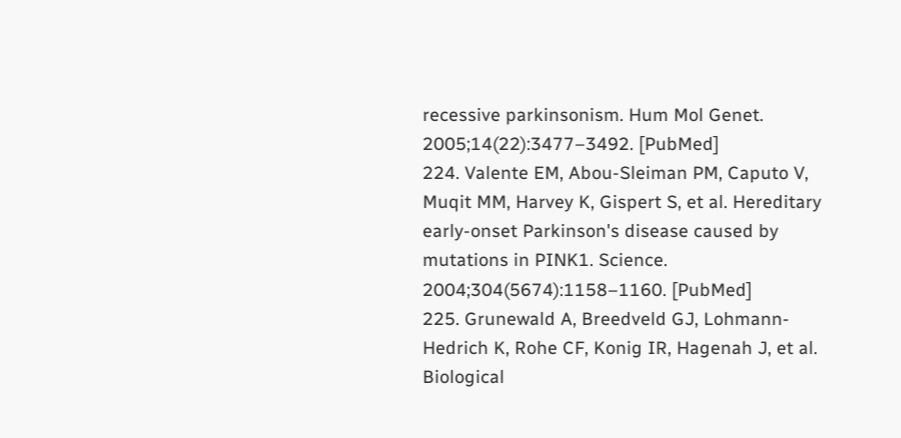recessive parkinsonism. Hum Mol Genet. 2005;14(22):3477–3492. [PubMed]
224. Valente EM, Abou-Sleiman PM, Caputo V, Muqit MM, Harvey K, Gispert S, et al. Hereditary early-onset Parkinson's disease caused by mutations in PINK1. Science. 2004;304(5674):1158–1160. [PubMed]
225. Grunewald A, Breedveld GJ, Lohmann-Hedrich K, Rohe CF, Konig IR, Hagenah J, et al. Biological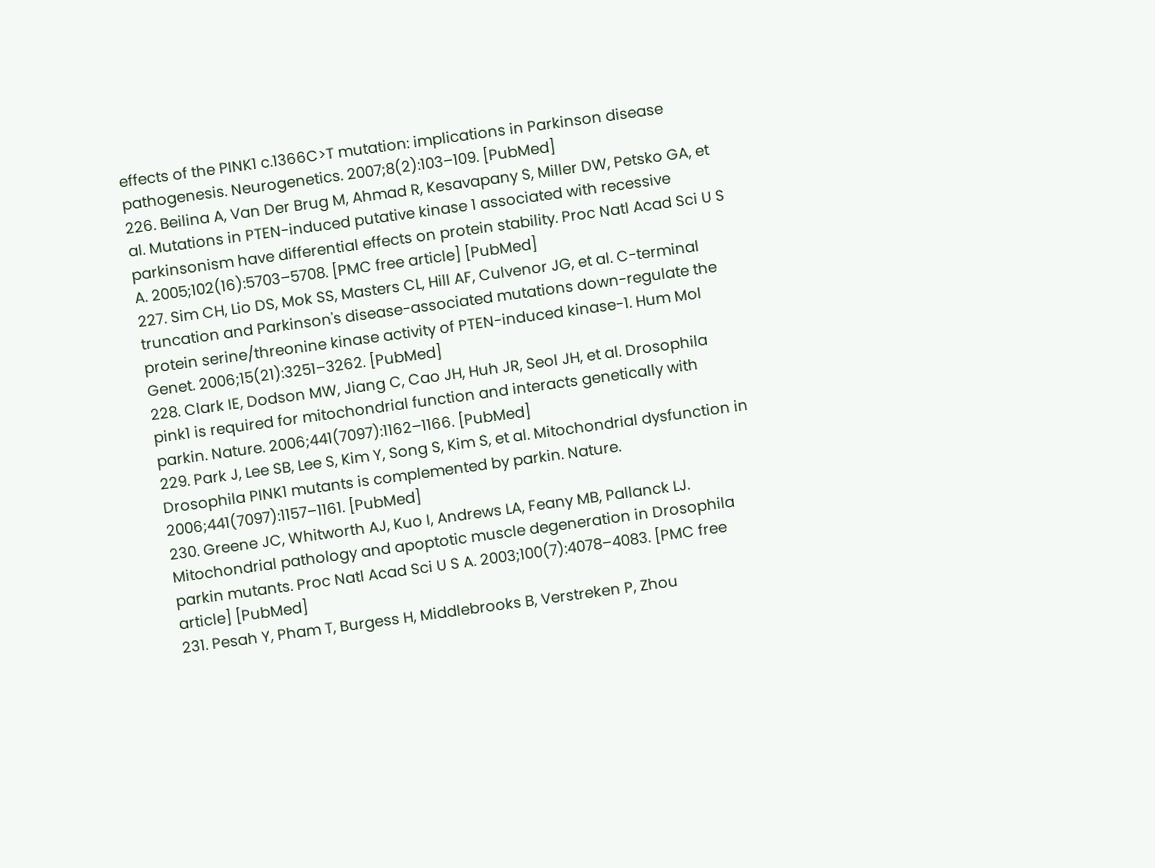effects of the PINK1 c.1366C>T mutation: implications in Parkinson disease pathogenesis. Neurogenetics. 2007;8(2):103–109. [PubMed]
226. Beilina A, Van Der Brug M, Ahmad R, Kesavapany S, Miller DW, Petsko GA, et al. Mutations in PTEN-induced putative kinase 1 associated with recessive parkinsonism have differential effects on protein stability. Proc Natl Acad Sci U S A. 2005;102(16):5703–5708. [PMC free article] [PubMed]
227. Sim CH, Lio DS, Mok SS, Masters CL, Hill AF, Culvenor JG, et al. C-terminal truncation and Parkinson's disease-associated mutations down-regulate the protein serine/threonine kinase activity of PTEN-induced kinase-1. Hum Mol Genet. 2006;15(21):3251–3262. [PubMed]
228. Clark IE, Dodson MW, Jiang C, Cao JH, Huh JR, Seol JH, et al. Drosophila pink1 is required for mitochondrial function and interacts genetically with parkin. Nature. 2006;441(7097):1162–1166. [PubMed]
229. Park J, Lee SB, Lee S, Kim Y, Song S, Kim S, et al. Mitochondrial dysfunction in Drosophila PINK1 mutants is complemented by parkin. Nature. 2006;441(7097):1157–1161. [PubMed]
230. Greene JC, Whitworth AJ, Kuo I, Andrews LA, Feany MB, Pallanck LJ. Mitochondrial pathology and apoptotic muscle degeneration in Drosophila parkin mutants. Proc Natl Acad Sci U S A. 2003;100(7):4078–4083. [PMC free article] [PubMed]
231. Pesah Y, Pham T, Burgess H, Middlebrooks B, Verstreken P, Zhou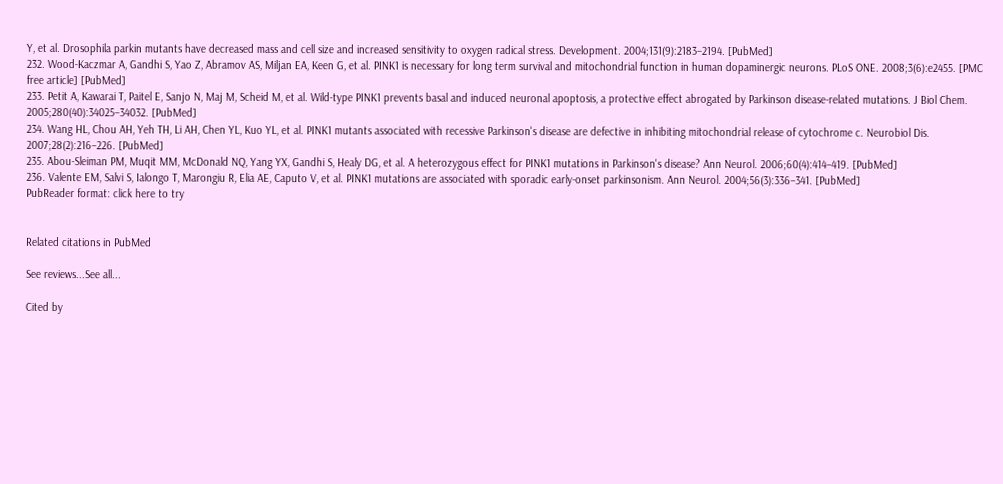Y, et al. Drosophila parkin mutants have decreased mass and cell size and increased sensitivity to oxygen radical stress. Development. 2004;131(9):2183–2194. [PubMed]
232. Wood-Kaczmar A, Gandhi S, Yao Z, Abramov AS, Miljan EA, Keen G, et al. PINK1 is necessary for long term survival and mitochondrial function in human dopaminergic neurons. PLoS ONE. 2008;3(6):e2455. [PMC free article] [PubMed]
233. Petit A, Kawarai T, Paitel E, Sanjo N, Maj M, Scheid M, et al. Wild-type PINK1 prevents basal and induced neuronal apoptosis, a protective effect abrogated by Parkinson disease-related mutations. J Biol Chem. 2005;280(40):34025–34032. [PubMed]
234. Wang HL, Chou AH, Yeh TH, Li AH, Chen YL, Kuo YL, et al. PINK1 mutants associated with recessive Parkinson's disease are defective in inhibiting mitochondrial release of cytochrome c. Neurobiol Dis. 2007;28(2):216–226. [PubMed]
235. Abou-Sleiman PM, Muqit MM, McDonald NQ, Yang YX, Gandhi S, Healy DG, et al. A heterozygous effect for PINK1 mutations in Parkinson's disease? Ann Neurol. 2006;60(4):414–419. [PubMed]
236. Valente EM, Salvi S, Ialongo T, Marongiu R, Elia AE, Caputo V, et al. PINK1 mutations are associated with sporadic early-onset parkinsonism. Ann Neurol. 2004;56(3):336–341. [PubMed]
PubReader format: click here to try


Related citations in PubMed

See reviews...See all...

Cited by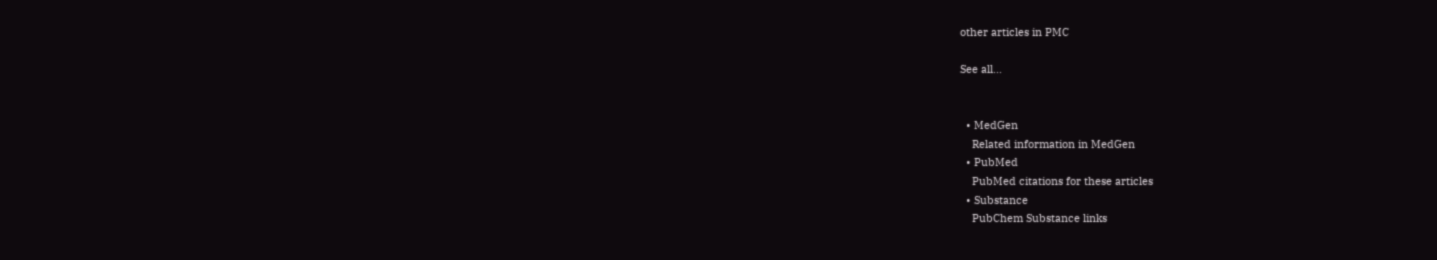other articles in PMC

See all...


  • MedGen
    Related information in MedGen
  • PubMed
    PubMed citations for these articles
  • Substance
    PubChem Substance links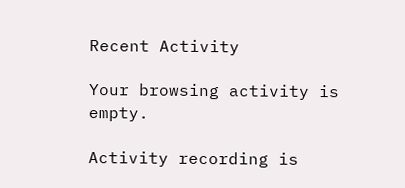Recent Activity

Your browsing activity is empty.

Activity recording is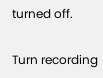turned off.

Turn recording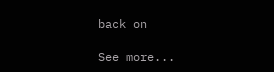back on

See more...